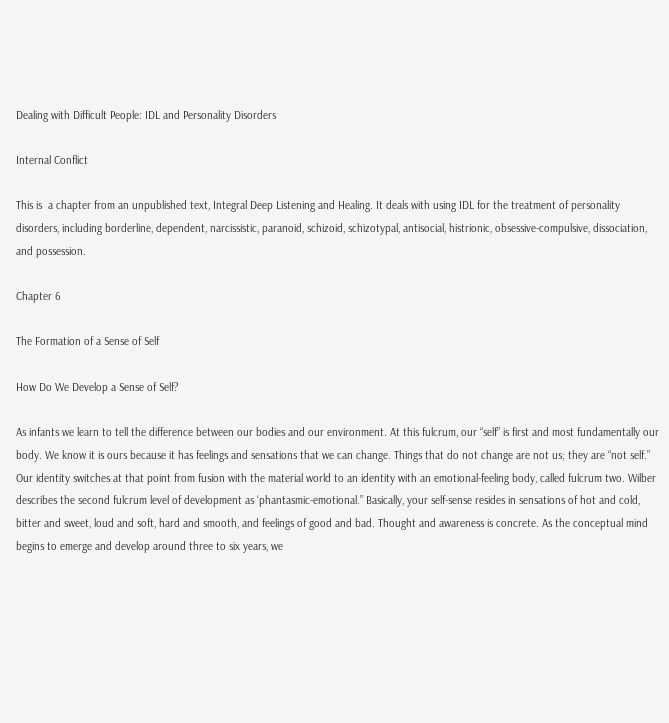Dealing with Difficult People: IDL and Personality Disorders

Internal Conflict

This is  a chapter from an unpublished text, Integral Deep Listening and Healing. It deals with using IDL for the treatment of personality disorders, including borderline, dependent, narcissistic, paranoid, schizoid, schizotypal, antisocial, histrionic, obsessive-compulsive, dissociation, and possession.

Chapter 6

The Formation of a Sense of Self

How Do We Develop a Sense of Self?

As infants we learn to tell the difference between our bodies and our environment. At this fulcrum, our “self” is first and most fundamentally our body. We know it is ours because it has feelings and sensations that we can change. Things that do not change are not us; they are “not self.” Our identity switches at that point from fusion with the material world to an identity with an emotional-feeling body, called fulcrum two. Wilber describes the second fulcrum level of development as ‘phantasmic-emotional.” Basically, your self-sense resides in sensations of hot and cold, bitter and sweet, loud and soft, hard and smooth, and feelings of good and bad. Thought and awareness is concrete. As the conceptual mind begins to emerge and develop around three to six years, we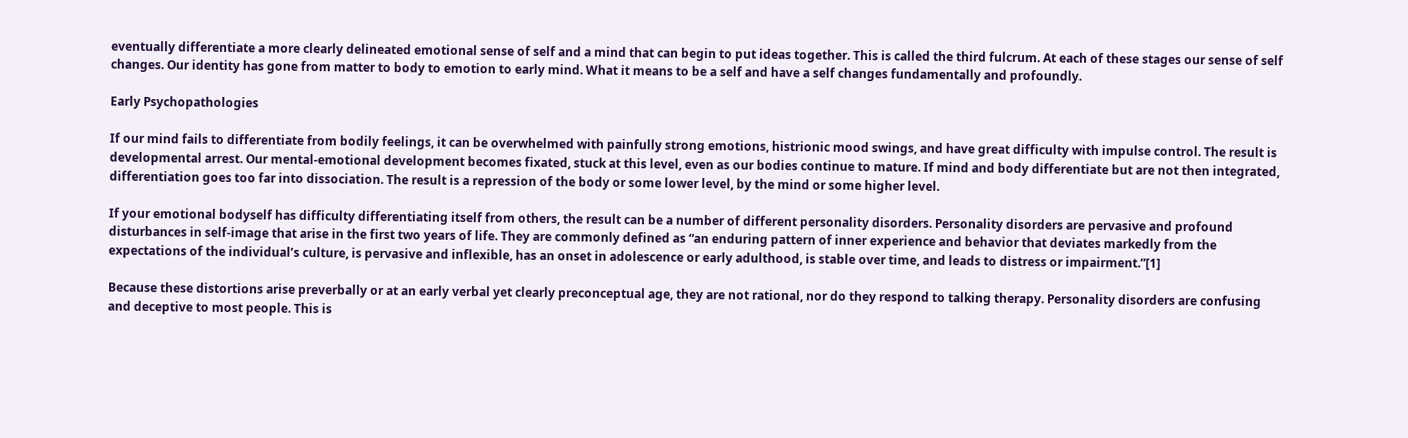eventually differentiate a more clearly delineated emotional sense of self and a mind that can begin to put ideas together. This is called the third fulcrum. At each of these stages our sense of self changes. Our identity has gone from matter to body to emotion to early mind. What it means to be a self and have a self changes fundamentally and profoundly.

Early Psychopathologies

If our mind fails to differentiate from bodily feelings, it can be overwhelmed with painfully strong emotions, histrionic mood swings, and have great difficulty with impulse control. The result is developmental arrest. Our mental-emotional development becomes fixated, stuck at this level, even as our bodies continue to mature. If mind and body differentiate but are not then integrated, differentiation goes too far into dissociation. The result is a repression of the body or some lower level, by the mind or some higher level.

If your emotional bodyself has difficulty differentiating itself from others, the result can be a number of different personality disorders. Personality disorders are pervasive and profound disturbances in self-image that arise in the first two years of life. They are commonly defined as “an enduring pattern of inner experience and behavior that deviates markedly from the expectations of the individual’s culture, is pervasive and inflexible, has an onset in adolescence or early adulthood, is stable over time, and leads to distress or impairment.”[1]

Because these distortions arise preverbally or at an early verbal yet clearly preconceptual age, they are not rational, nor do they respond to talking therapy. Personality disorders are confusing and deceptive to most people. This is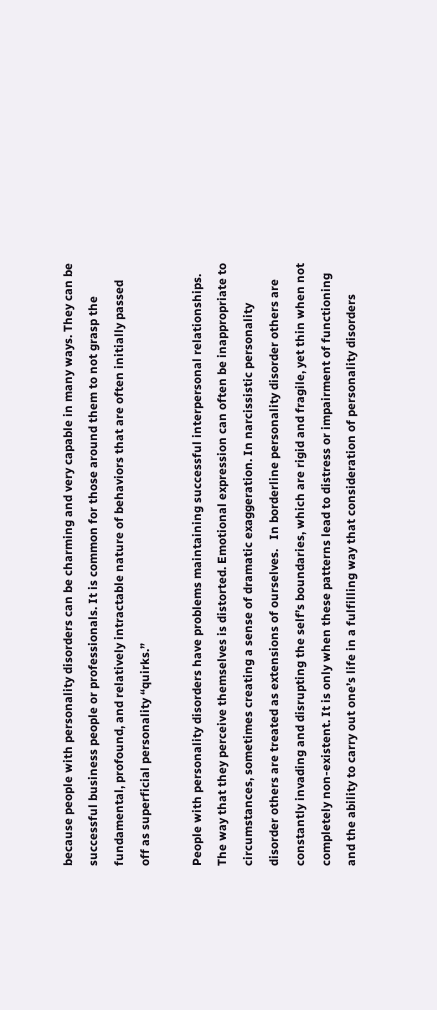because people with personality disorders can be charming and very capable in many ways. They can be successful business people or professionals. It is common for those around them to not grasp the fundamental, profound, and relatively intractable nature of behaviors that are often initially passed off as superficial personality “quirks.”

People with personality disorders have problems maintaining successful interpersonal relationships. The way that they perceive themselves is distorted. Emotional expression can often be inappropriate to circumstances, sometimes creating a sense of dramatic exaggeration. In narcissistic personality disorder others are treated as extensions of ourselves.   In borderline personality disorder others are constantly invading and disrupting the self’s boundaries, which are rigid and fragile, yet thin when not completely non-existent. It is only when these patterns lead to distress or impairment of functioning and the ability to carry out one’s life in a fulfilling way that consideration of personality disorders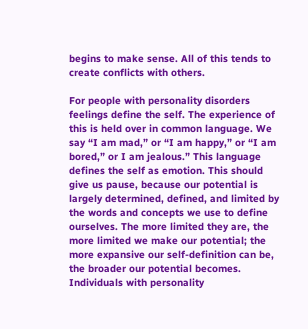begins to make sense. All of this tends to create conflicts with others.

For people with personality disorders feelings define the self. The experience of this is held over in common language. We say “I am mad,” or “I am happy,” or “I am bored,” or I am jealous.” This language defines the self as emotion. This should give us pause, because our potential is largely determined, defined, and limited by the words and concepts we use to define ourselves. The more limited they are, the more limited we make our potential; the more expansive our self-definition can be, the broader our potential becomes. Individuals with personality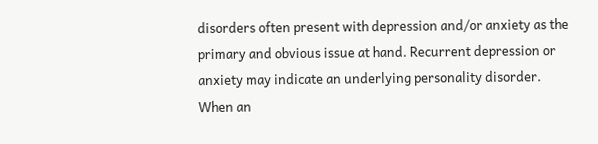disorders often present with depression and/or anxiety as the primary and obvious issue at hand. Recurrent depression or anxiety may indicate an underlying personality disorder. When an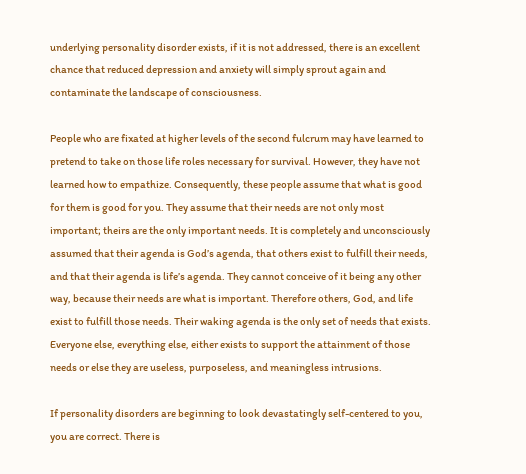underlying personality disorder exists, if it is not addressed, there is an excellent chance that reduced depression and anxiety will simply sprout again and contaminate the landscape of consciousness.

People who are fixated at higher levels of the second fulcrum may have learned to pretend to take on those life roles necessary for survival. However, they have not learned how to empathize. Consequently, these people assume that what is good for them is good for you. They assume that their needs are not only most important; theirs are the only important needs. It is completely and unconsciously assumed that their agenda is God’s agenda, that others exist to fulfill their needs, and that their agenda is life’s agenda. They cannot conceive of it being any other way, because their needs are what is important. Therefore others, God, and life exist to fulfill those needs. Their waking agenda is the only set of needs that exists. Everyone else, everything else, either exists to support the attainment of those needs or else they are useless, purposeless, and meaningless intrusions.

If personality disorders are beginning to look devastatingly self-centered to you, you are correct. There is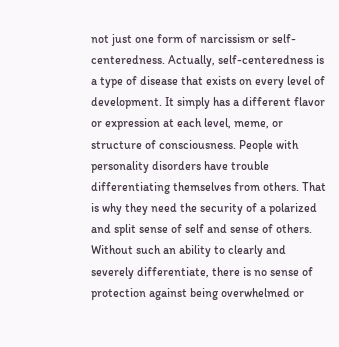not just one form of narcissism or self-centeredness. Actually, self-centeredness is a type of disease that exists on every level of development. It simply has a different flavor or expression at each level, meme, or structure of consciousness. People with personality disorders have trouble differentiating themselves from others. That is why they need the security of a polarized and split sense of self and sense of others. Without such an ability to clearly and severely differentiate, there is no sense of protection against being overwhelmed or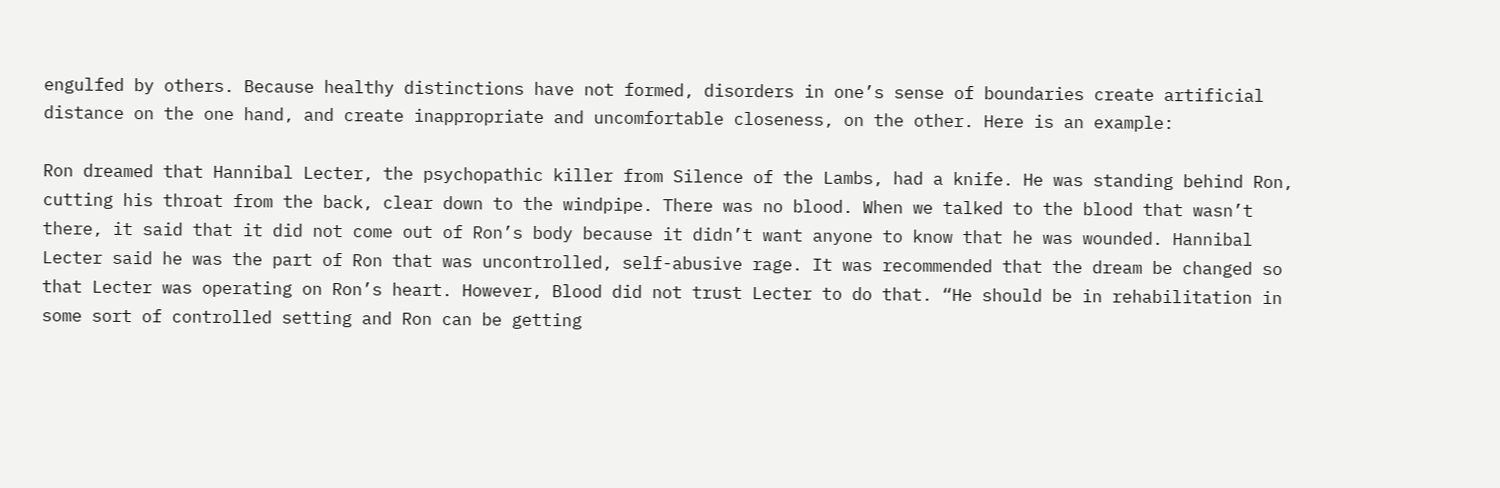engulfed by others. Because healthy distinctions have not formed, disorders in one’s sense of boundaries create artificial distance on the one hand, and create inappropriate and uncomfortable closeness, on the other. Here is an example:

Ron dreamed that Hannibal Lecter, the psychopathic killer from Silence of the Lambs, had a knife. He was standing behind Ron, cutting his throat from the back, clear down to the windpipe. There was no blood. When we talked to the blood that wasn’t there, it said that it did not come out of Ron’s body because it didn’t want anyone to know that he was wounded. Hannibal Lecter said he was the part of Ron that was uncontrolled, self-abusive rage. It was recommended that the dream be changed so that Lecter was operating on Ron’s heart. However, Blood did not trust Lecter to do that. “He should be in rehabilitation in some sort of controlled setting and Ron can be getting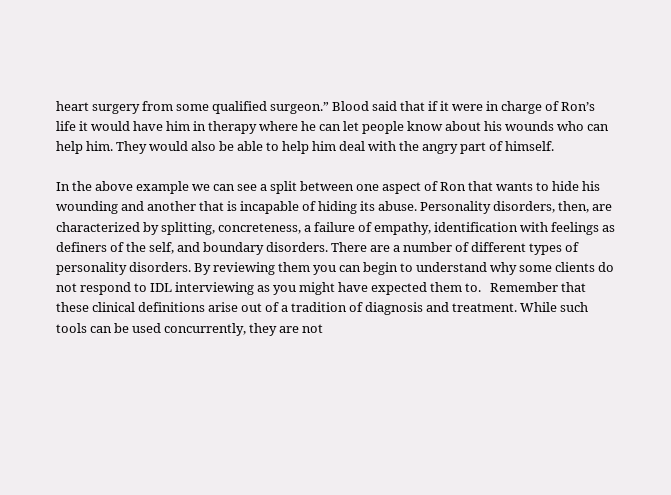heart surgery from some qualified surgeon.” Blood said that if it were in charge of Ron’s life it would have him in therapy where he can let people know about his wounds who can help him. They would also be able to help him deal with the angry part of himself.

In the above example we can see a split between one aspect of Ron that wants to hide his wounding and another that is incapable of hiding its abuse. Personality disorders, then, are characterized by splitting, concreteness, a failure of empathy, identification with feelings as definers of the self, and boundary disorders. There are a number of different types of personality disorders. By reviewing them you can begin to understand why some clients do not respond to IDL interviewing as you might have expected them to.   Remember that these clinical definitions arise out of a tradition of diagnosis and treatment. While such tools can be used concurrently, they are not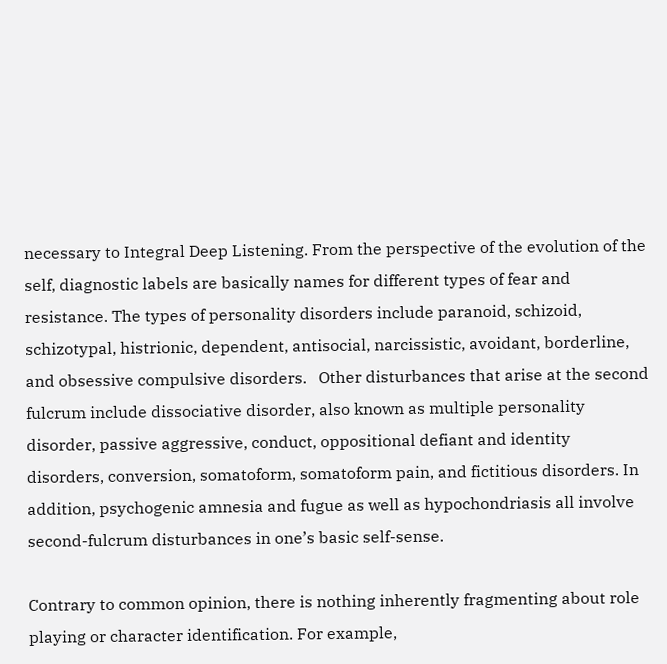necessary to Integral Deep Listening. From the perspective of the evolution of the self, diagnostic labels are basically names for different types of fear and resistance. The types of personality disorders include paranoid, schizoid, schizotypal, histrionic, dependent, antisocial, narcissistic, avoidant, borderline, and obsessive compulsive disorders.   Other disturbances that arise at the second fulcrum include dissociative disorder, also known as multiple personality disorder, passive aggressive, conduct, oppositional defiant and identity disorders, conversion, somatoform, somatoform pain, and fictitious disorders. In addition, psychogenic amnesia and fugue as well as hypochondriasis all involve second-fulcrum disturbances in one’s basic self-sense.

Contrary to common opinion, there is nothing inherently fragmenting about role playing or character identification. For example,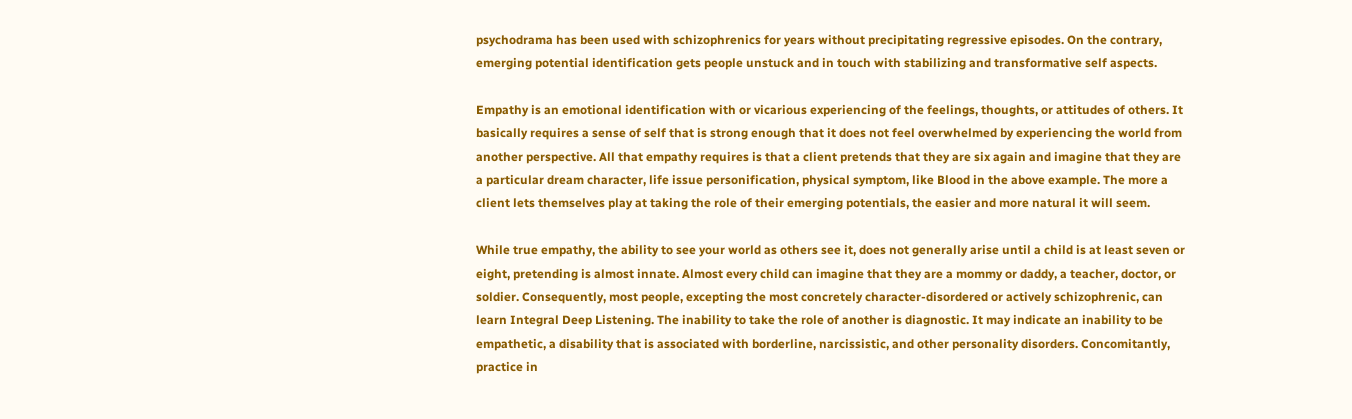psychodrama has been used with schizophrenics for years without precipitating regressive episodes. On the contrary, emerging potential identification gets people unstuck and in touch with stabilizing and transformative self aspects.

Empathy is an emotional identification with or vicarious experiencing of the feelings, thoughts, or attitudes of others. It basically requires a sense of self that is strong enough that it does not feel overwhelmed by experiencing the world from another perspective. All that empathy requires is that a client pretends that they are six again and imagine that they are a particular dream character, life issue personification, physical symptom, like Blood in the above example. The more a client lets themselves play at taking the role of their emerging potentials, the easier and more natural it will seem.

While true empathy, the ability to see your world as others see it, does not generally arise until a child is at least seven or eight, pretending is almost innate. Almost every child can imagine that they are a mommy or daddy, a teacher, doctor, or soldier. Consequently, most people, excepting the most concretely character-disordered or actively schizophrenic, can learn Integral Deep Listening. The inability to take the role of another is diagnostic. It may indicate an inability to be empathetic, a disability that is associated with borderline, narcissistic, and other personality disorders. Concomitantly, practice in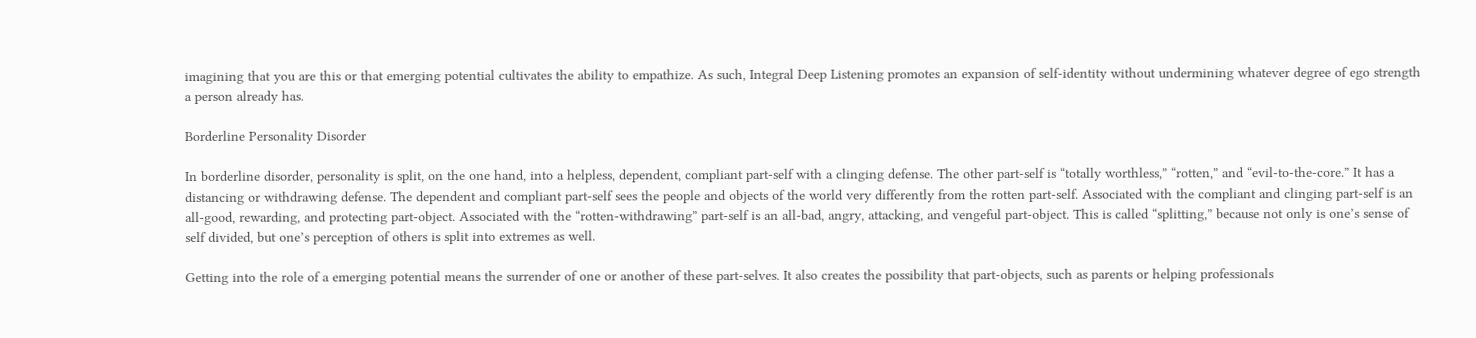imagining that you are this or that emerging potential cultivates the ability to empathize. As such, Integral Deep Listening promotes an expansion of self-identity without undermining whatever degree of ego strength a person already has.

Borderline Personality Disorder

In borderline disorder, personality is split, on the one hand, into a helpless, dependent, compliant part-self with a clinging defense. The other part-self is “totally worthless,” “rotten,” and “evil-to-the-core.” It has a distancing or withdrawing defense. The dependent and compliant part-self sees the people and objects of the world very differently from the rotten part-self. Associated with the compliant and clinging part-self is an all-good, rewarding, and protecting part-object. Associated with the “rotten-withdrawing” part-self is an all-bad, angry, attacking, and vengeful part-object. This is called “splitting,” because not only is one’s sense of self divided, but one’s perception of others is split into extremes as well.

Getting into the role of a emerging potential means the surrender of one or another of these part-selves. It also creates the possibility that part-objects, such as parents or helping professionals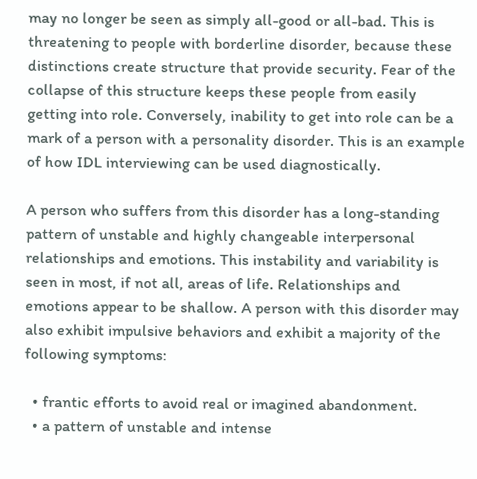may no longer be seen as simply all-good or all-bad. This is threatening to people with borderline disorder, because these distinctions create structure that provide security. Fear of the collapse of this structure keeps these people from easily getting into role. Conversely, inability to get into role can be a mark of a person with a personality disorder. This is an example of how IDL interviewing can be used diagnostically.

A person who suffers from this disorder has a long-standing pattern of unstable and highly changeable interpersonal relationships and emotions. This instability and variability is seen in most, if not all, areas of life. Relationships and emotions appear to be shallow. A person with this disorder may also exhibit impulsive behaviors and exhibit a majority of the following symptoms:

  • frantic efforts to avoid real or imagined abandonment.
  • a pattern of unstable and intense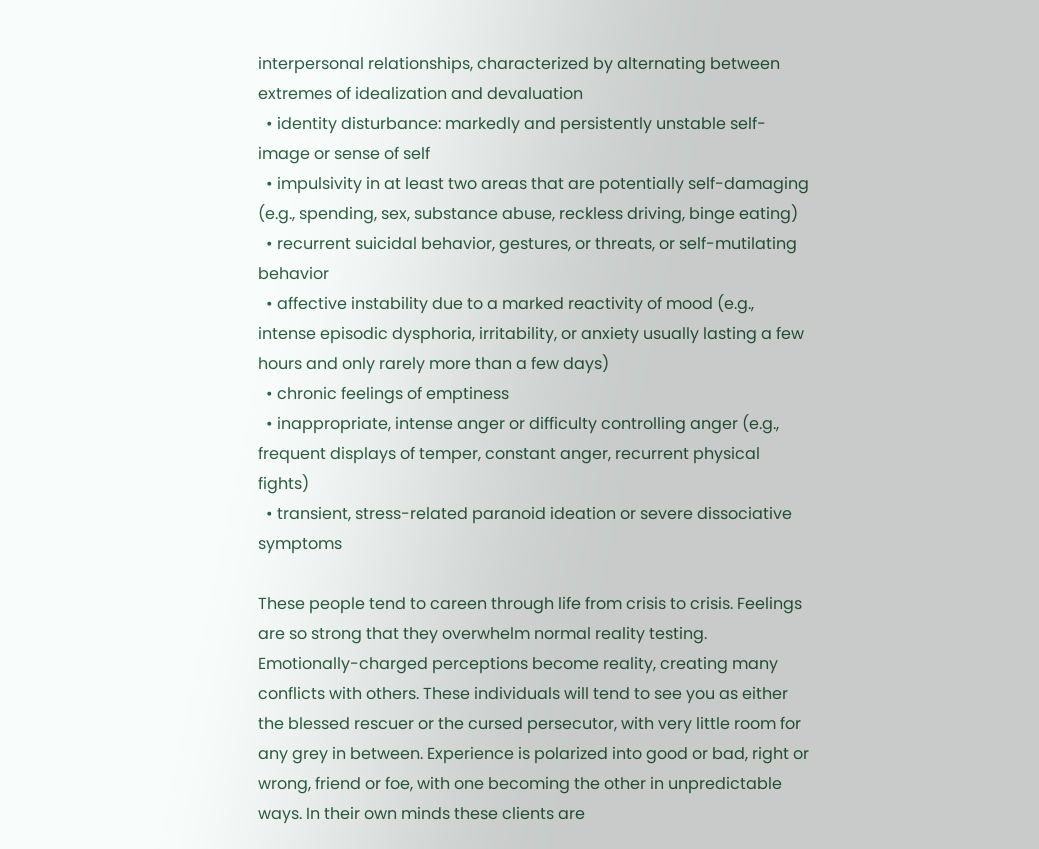interpersonal relationships, characterized by alternating between extremes of idealization and devaluation
  • identity disturbance: markedly and persistently unstable self-image or sense of self
  • impulsivity in at least two areas that are potentially self-damaging (e.g., spending, sex, substance abuse, reckless driving, binge eating)
  • recurrent suicidal behavior, gestures, or threats, or self-mutilating behavior
  • affective instability due to a marked reactivity of mood (e.g., intense episodic dysphoria, irritability, or anxiety usually lasting a few hours and only rarely more than a few days)
  • chronic feelings of emptiness
  • inappropriate, intense anger or difficulty controlling anger (e.g., frequent displays of temper, constant anger, recurrent physical fights)
  • transient, stress-related paranoid ideation or severe dissociative symptoms

These people tend to careen through life from crisis to crisis. Feelings are so strong that they overwhelm normal reality testing. Emotionally-charged perceptions become reality, creating many conflicts with others. These individuals will tend to see you as either the blessed rescuer or the cursed persecutor, with very little room for any grey in between. Experience is polarized into good or bad, right or wrong, friend or foe, with one becoming the other in unpredictable ways. In their own minds these clients are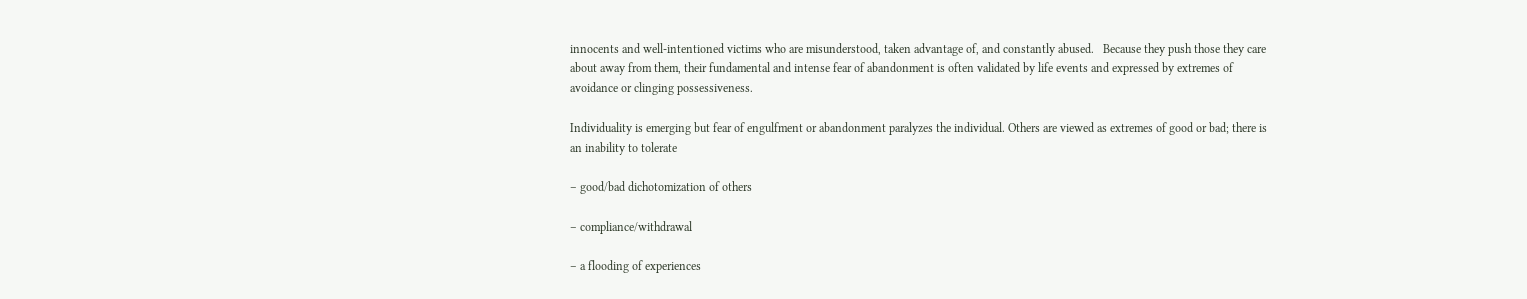innocents and well-intentioned victims who are misunderstood, taken advantage of, and constantly abused.   Because they push those they care about away from them, their fundamental and intense fear of abandonment is often validated by life events and expressed by extremes of avoidance or clinging possessiveness.

Individuality is emerging but fear of engulfment or abandonment paralyzes the individual. Others are viewed as extremes of good or bad; there is an inability to tolerate

– good/bad dichotomization of others

– compliance/withdrawal

– a flooding of experiences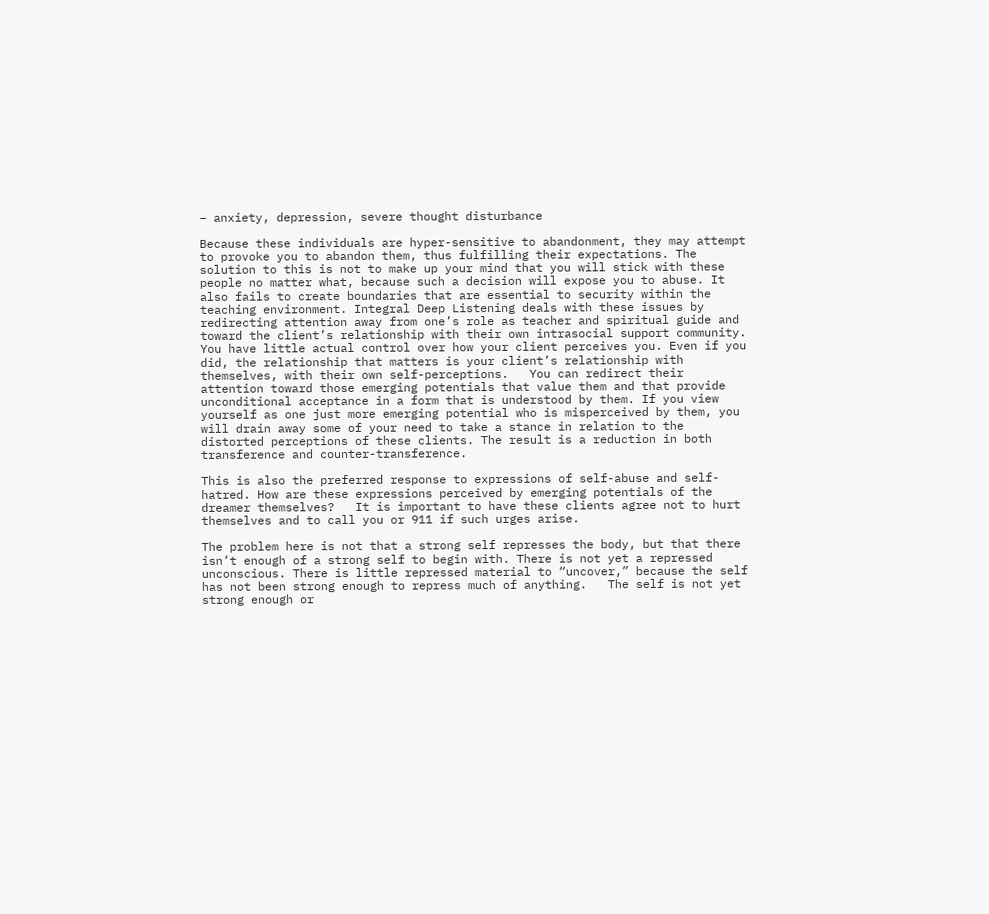– anxiety, depression, severe thought disturbance

Because these individuals are hyper-sensitive to abandonment, they may attempt to provoke you to abandon them, thus fulfilling their expectations. The solution to this is not to make up your mind that you will stick with these people no matter what, because such a decision will expose you to abuse. It also fails to create boundaries that are essential to security within the teaching environment. Integral Deep Listening deals with these issues by redirecting attention away from one’s role as teacher and spiritual guide and toward the client’s relationship with their own intrasocial support community. You have little actual control over how your client perceives you. Even if you did, the relationship that matters is your client’s relationship with themselves, with their own self-perceptions.   You can redirect their attention toward those emerging potentials that value them and that provide unconditional acceptance in a form that is understood by them. If you view yourself as one just more emerging potential who is misperceived by them, you will drain away some of your need to take a stance in relation to the distorted perceptions of these clients. The result is a reduction in both transference and counter-transference.

This is also the preferred response to expressions of self-abuse and self-hatred. How are these expressions perceived by emerging potentials of the dreamer themselves?   It is important to have these clients agree not to hurt themselves and to call you or 911 if such urges arise.

The problem here is not that a strong self represses the body, but that there isn’t enough of a strong self to begin with. There is not yet a repressed unconscious. There is little repressed material to “uncover,” because the self has not been strong enough to repress much of anything.   The self is not yet strong enough or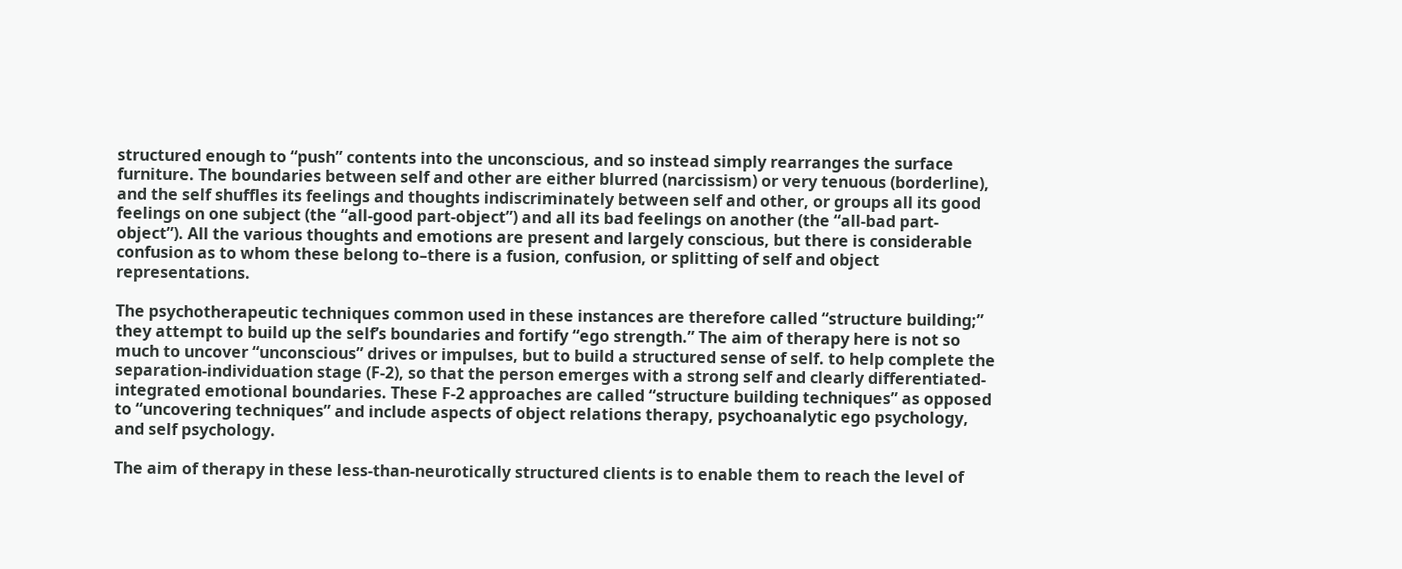structured enough to “push” contents into the unconscious, and so instead simply rearranges the surface furniture. The boundaries between self and other are either blurred (narcissism) or very tenuous (borderline), and the self shuffles its feelings and thoughts indiscriminately between self and other, or groups all its good feelings on one subject (the “all-good part-object”) and all its bad feelings on another (the “all-bad part-object”). All the various thoughts and emotions are present and largely conscious, but there is considerable confusion as to whom these belong to–there is a fusion, confusion, or splitting of self and object representations.

The psychotherapeutic techniques common used in these instances are therefore called “structure building;” they attempt to build up the self’s boundaries and fortify “ego strength.” The aim of therapy here is not so much to uncover “unconscious” drives or impulses, but to build a structured sense of self. to help complete the separation-individuation stage (F-2), so that the person emerges with a strong self and clearly differentiated-integrated emotional boundaries. These F-2 approaches are called “structure building techniques” as opposed to “uncovering techniques” and include aspects of object relations therapy, psychoanalytic ego psychology, and self psychology.

The aim of therapy in these less-than-neurotically structured clients is to enable them to reach the level of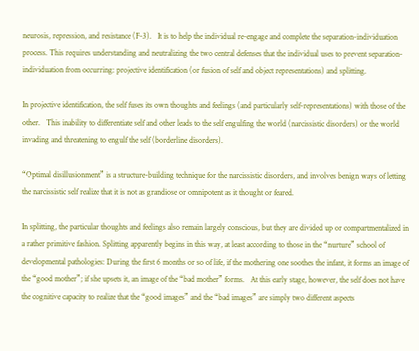neurosis, repression, and resistance (F-3).   It is to help the individual re-engage and complete the separation-individuation process. This requires understanding and neutralizing the two central defenses that the individual uses to prevent separation-individuation from occurring: projective identification (or fusion of self and object representations) and splitting.

In projective identification, the self fuses its own thoughts and feelings (and particularly self-representations) with those of the other.   This inability to differentiate self and other leads to the self engulfing the world (narcissistic disorders) or the world invading and threatening to engulf the self (borderline disorders).

“Optimal disillusionment” is a structure-building technique for the narcissistic disorders, and involves benign ways of letting the narcissistic self realize that it is not as grandiose or omnipotent as it thought or feared.

In splitting, the particular thoughts and feelings also remain largely conscious, but they are divided up or compartmentalized in a rather primitive fashion. Splitting apparently begins in this way, at least according to those in the “nurture” school of developmental pathologies: During the first 6 months or so of life, if the mothering one soothes the infant, it forms an image of the “good mother”; if she upsets it, an image of the “bad mother” forms.   At this early stage, however, the self does not have the cognitive capacity to realize that the “good images” and the “bad images” are simply two different aspects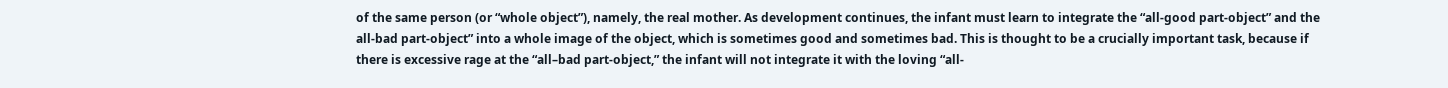of the same person (or “whole object”), namely, the real mother. As development continues, the infant must learn to integrate the “all-good part-object” and the all-bad part-object” into a whole image of the object, which is sometimes good and sometimes bad. This is thought to be a crucially important task, because if there is excessive rage at the “all–bad part-object,” the infant will not integrate it with the loving “all-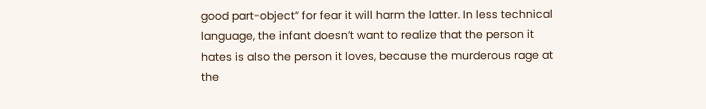good part-object” for fear it will harm the latter. In less technical language, the infant doesn’t want to realize that the person it hates is also the person it loves, because the murderous rage at the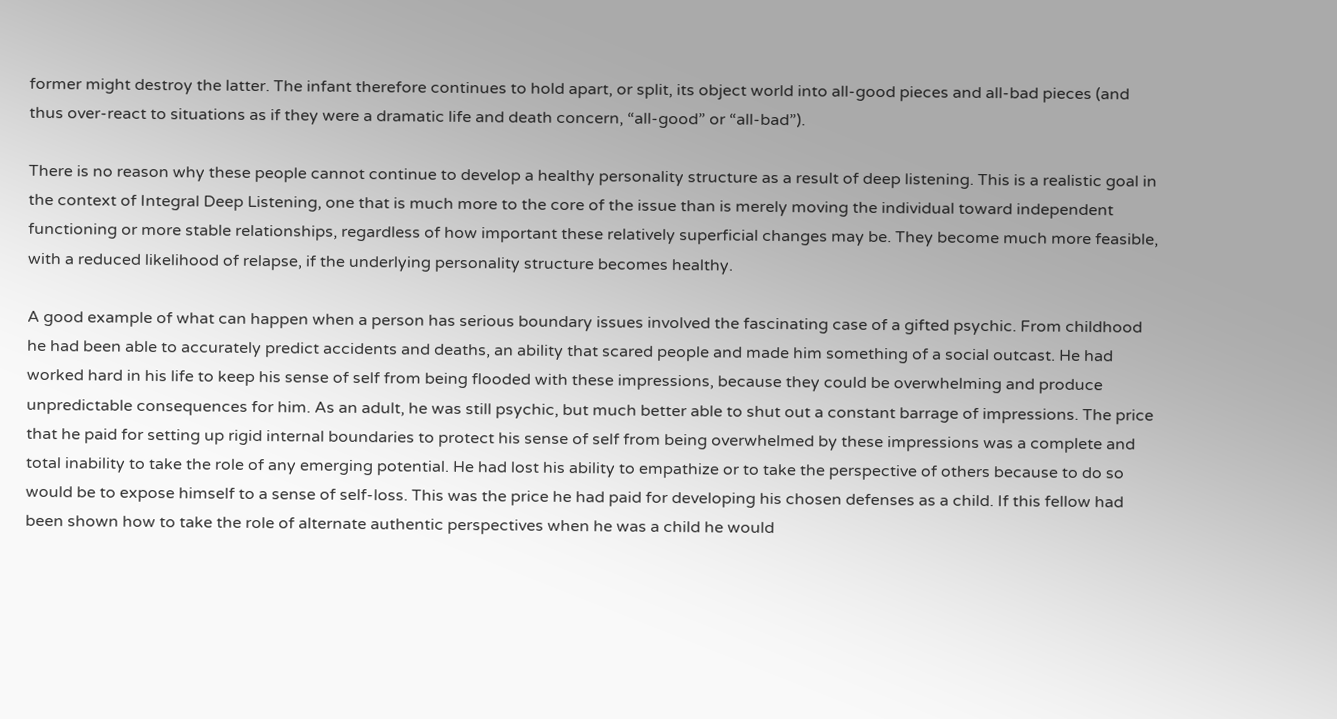former might destroy the latter. The infant therefore continues to hold apart, or split, its object world into all-good pieces and all-bad pieces (and thus over-react to situations as if they were a dramatic life and death concern, “all-good” or “all-bad”).

There is no reason why these people cannot continue to develop a healthy personality structure as a result of deep listening. This is a realistic goal in the context of Integral Deep Listening, one that is much more to the core of the issue than is merely moving the individual toward independent functioning or more stable relationships, regardless of how important these relatively superficial changes may be. They become much more feasible, with a reduced likelihood of relapse, if the underlying personality structure becomes healthy.

A good example of what can happen when a person has serious boundary issues involved the fascinating case of a gifted psychic. From childhood he had been able to accurately predict accidents and deaths, an ability that scared people and made him something of a social outcast. He had worked hard in his life to keep his sense of self from being flooded with these impressions, because they could be overwhelming and produce unpredictable consequences for him. As an adult, he was still psychic, but much better able to shut out a constant barrage of impressions. The price that he paid for setting up rigid internal boundaries to protect his sense of self from being overwhelmed by these impressions was a complete and total inability to take the role of any emerging potential. He had lost his ability to empathize or to take the perspective of others because to do so would be to expose himself to a sense of self-loss. This was the price he had paid for developing his chosen defenses as a child. If this fellow had been shown how to take the role of alternate authentic perspectives when he was a child he would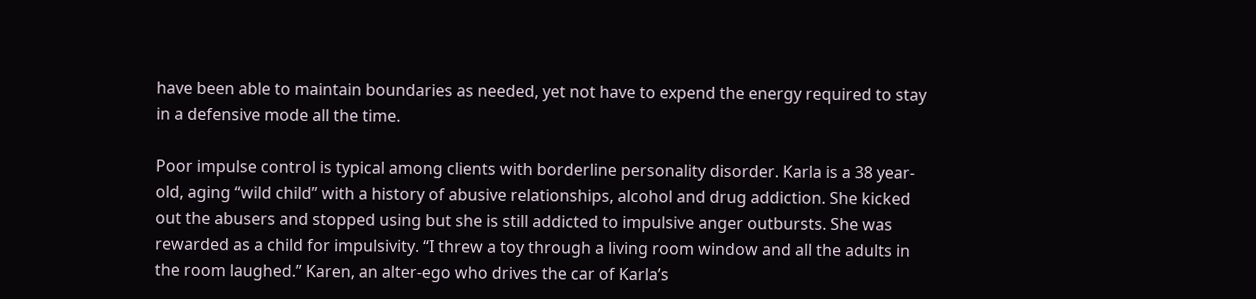have been able to maintain boundaries as needed, yet not have to expend the energy required to stay in a defensive mode all the time.

Poor impulse control is typical among clients with borderline personality disorder. Karla is a 38 year-old, aging “wild child” with a history of abusive relationships, alcohol and drug addiction. She kicked out the abusers and stopped using but she is still addicted to impulsive anger outbursts. She was rewarded as a child for impulsivity. “I threw a toy through a living room window and all the adults in the room laughed.” Karen, an alter-ego who drives the car of Karla’s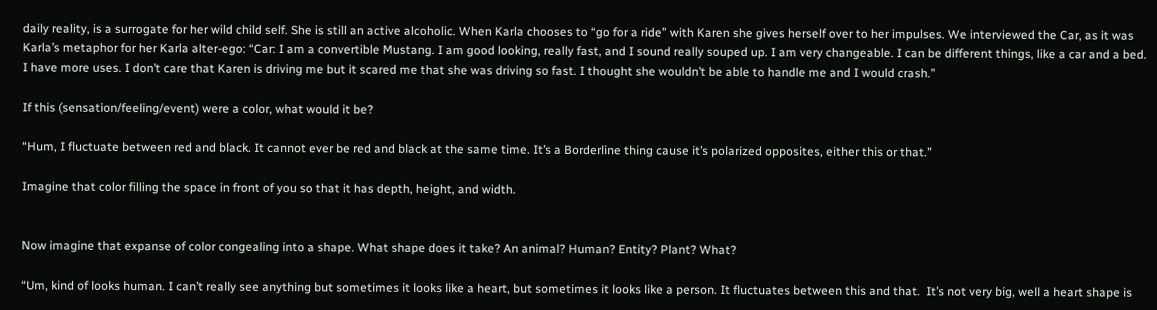daily reality, is a surrogate for her wild child self. She is still an active alcoholic. When Karla chooses to “go for a ride” with Karen she gives herself over to her impulses. We interviewed the Car, as it was Karla’s metaphor for her Karla alter-ego: “Car: I am a convertible Mustang. I am good looking, really fast, and I sound really souped up. I am very changeable. I can be different things, like a car and a bed. I have more uses. I don’t care that Karen is driving me but it scared me that she was driving so fast. I thought she wouldn’t be able to handle me and I would crash.”

If this (sensation/feeling/event) were a color, what would it be?

“Hum, I fluctuate between red and black. It cannot ever be red and black at the same time. It’s a Borderline thing cause it’s polarized opposites, either this or that.”

Imagine that color filling the space in front of you so that it has depth, height, and width.


Now imagine that expanse of color congealing into a shape. What shape does it take? An animal? Human? Entity? Plant? What?

“Um, kind of looks human. I can’t really see anything but sometimes it looks like a heart, but sometimes it looks like a person. It fluctuates between this and that.  It’s not very big, well a heart shape is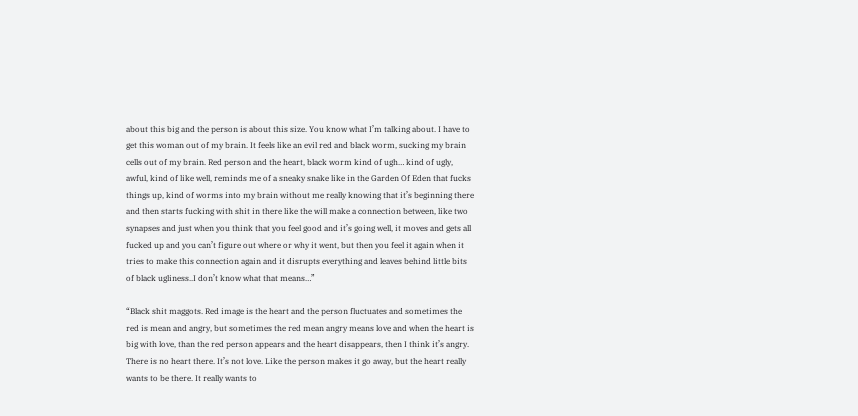about this big and the person is about this size. You know what I’m talking about. I have to get this woman out of my brain. It feels like an evil red and black worm, sucking my brain cells out of my brain. Red person and the heart, black worm kind of ugh… kind of ugly, awful, kind of like well, reminds me of a sneaky snake like in the Garden Of Eden that fucks things up, kind of worms into my brain without me really knowing that it’s beginning there and then starts fucking with shit in there like the will make a connection between, like two synapses and just when you think that you feel good and it’s going well, it moves and gets all fucked up and you can’t figure out where or why it went, but then you feel it again when it tries to make this connection again and it disrupts everything and leaves behind little bits of black ugliness..I don’t know what that means…”

“Black shit maggots. Red image is the heart and the person fluctuates and sometimes the red is mean and angry, but sometimes the red mean angry means love and when the heart is big with love, than the red person appears and the heart disappears, then I think it’s angry. There is no heart there. It’s not love. Like the person makes it go away, but the heart really wants to be there. It really wants to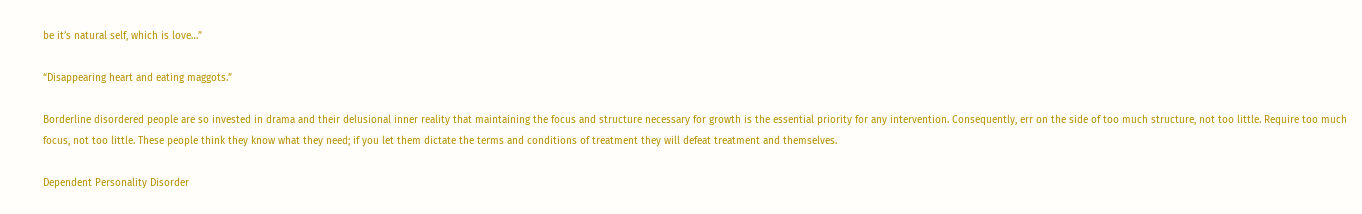be it’s natural self, which is love…”

“Disappearing heart and eating maggots.”

Borderline disordered people are so invested in drama and their delusional inner reality that maintaining the focus and structure necessary for growth is the essential priority for any intervention. Consequently, err on the side of too much structure, not too little. Require too much focus, not too little. These people think they know what they need; if you let them dictate the terms and conditions of treatment they will defeat treatment and themselves.

Dependent Personality Disorder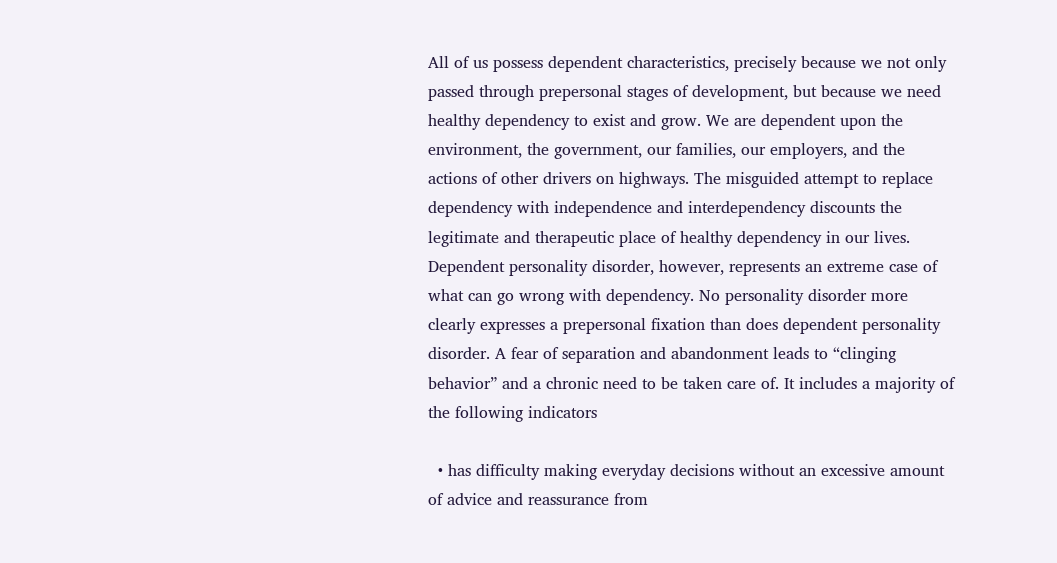All of us possess dependent characteristics, precisely because we not only passed through prepersonal stages of development, but because we need healthy dependency to exist and grow. We are dependent upon the environment, the government, our families, our employers, and the actions of other drivers on highways. The misguided attempt to replace dependency with independence and interdependency discounts the legitimate and therapeutic place of healthy dependency in our lives. Dependent personality disorder, however, represents an extreme case of what can go wrong with dependency. No personality disorder more clearly expresses a prepersonal fixation than does dependent personality disorder. A fear of separation and abandonment leads to “clinging behavior” and a chronic need to be taken care of. It includes a majority of the following indicators

  • has difficulty making everyday decisions without an excessive amount of advice and reassurance from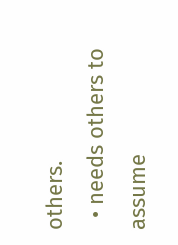others.
  • needs others to assume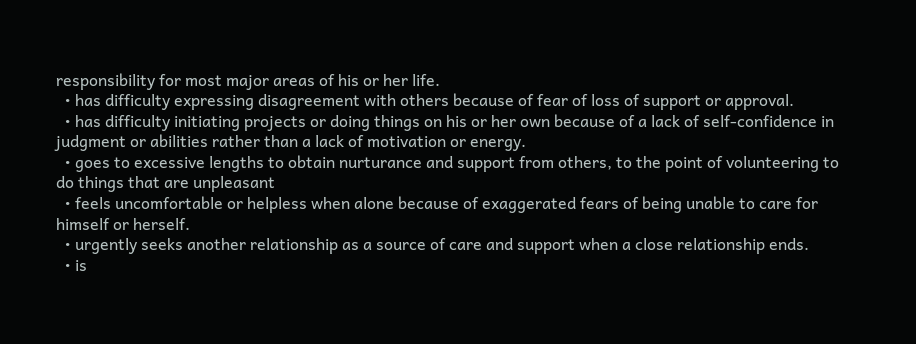responsibility for most major areas of his or her life.
  • has difficulty expressing disagreement with others because of fear of loss of support or approval.
  • has difficulty initiating projects or doing things on his or her own because of a lack of self-confidence in judgment or abilities rather than a lack of motivation or energy.
  • goes to excessive lengths to obtain nurturance and support from others, to the point of volunteering to do things that are unpleasant
  • feels uncomfortable or helpless when alone because of exaggerated fears of being unable to care for himself or herself.
  • urgently seeks another relationship as a source of care and support when a close relationship ends.
  • is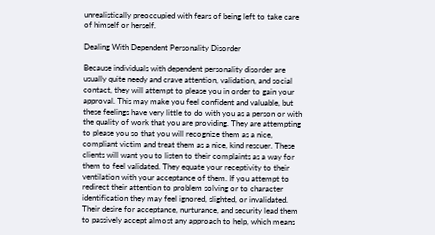unrealistically preoccupied with fears of being left to take care of himself or herself.

Dealing With Dependent Personality Disorder

Because individuals with dependent personality disorder are usually quite needy and crave attention, validation, and social contact, they will attempt to please you in order to gain your approval. This may make you feel confident and valuable, but these feelings have very little to do with you as a person or with the quality of work that you are providing. They are attempting to please you so that you will recognize them as a nice, compliant victim and treat them as a nice, kind rescuer. These clients will want you to listen to their complaints as a way for them to feel validated. They equate your receptivity to their ventilation with your acceptance of them. If you attempt to redirect their attention to problem solving or to character identification they may feel ignored, slighted, or invalidated.   Their desire for acceptance, nurturance, and security lead them to passively accept almost any approach to help, which means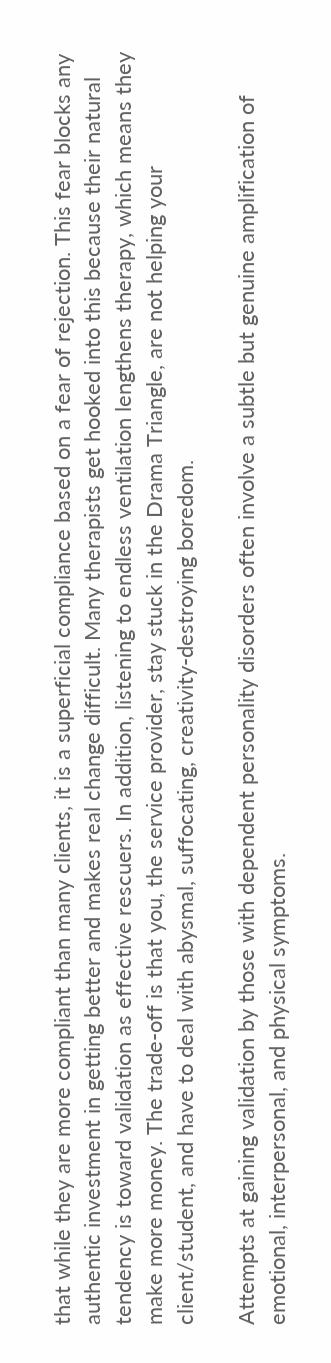that while they are more compliant than many clients, it is a superficial compliance based on a fear of rejection. This fear blocks any authentic investment in getting better and makes real change difficult. Many therapists get hooked into this because their natural tendency is toward validation as effective rescuers. In addition, listening to endless ventilation lengthens therapy, which means they make more money. The trade-off is that you, the service provider, stay stuck in the Drama Triangle, are not helping your client/student, and have to deal with abysmal, suffocating, creativity-destroying boredom.

Attempts at gaining validation by those with dependent personality disorders often involve a subtle but genuine amplification of emotional, interpersonal, and physical symptoms.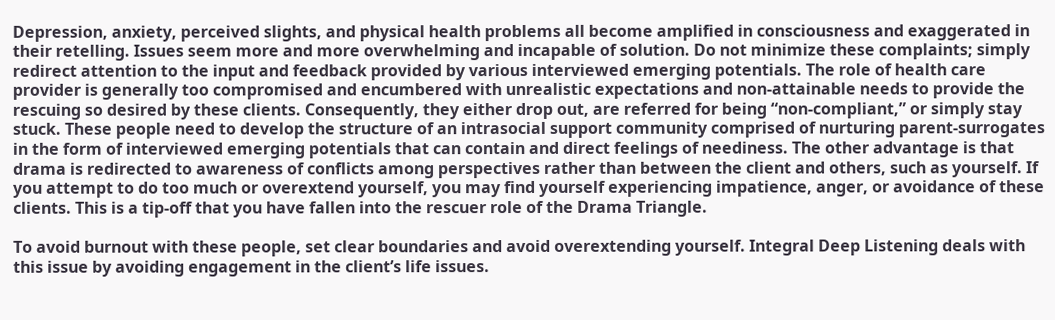Depression, anxiety, perceived slights, and physical health problems all become amplified in consciousness and exaggerated in their retelling. Issues seem more and more overwhelming and incapable of solution. Do not minimize these complaints; simply redirect attention to the input and feedback provided by various interviewed emerging potentials. The role of health care provider is generally too compromised and encumbered with unrealistic expectations and non-attainable needs to provide the rescuing so desired by these clients. Consequently, they either drop out, are referred for being “non-compliant,” or simply stay stuck. These people need to develop the structure of an intrasocial support community comprised of nurturing parent-surrogates in the form of interviewed emerging potentials that can contain and direct feelings of neediness. The other advantage is that drama is redirected to awareness of conflicts among perspectives rather than between the client and others, such as yourself. If you attempt to do too much or overextend yourself, you may find yourself experiencing impatience, anger, or avoidance of these clients. This is a tip-off that you have fallen into the rescuer role of the Drama Triangle.

To avoid burnout with these people, set clear boundaries and avoid overextending yourself. Integral Deep Listening deals with this issue by avoiding engagement in the client’s life issues.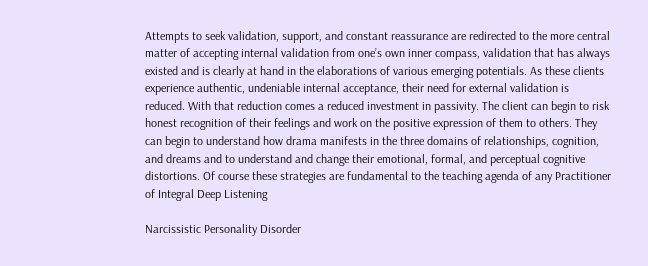Attempts to seek validation, support, and constant reassurance are redirected to the more central matter of accepting internal validation from one’s own inner compass, validation that has always existed and is clearly at hand in the elaborations of various emerging potentials. As these clients experience authentic, undeniable internal acceptance, their need for external validation is reduced. With that reduction comes a reduced investment in passivity. The client can begin to risk honest recognition of their feelings and work on the positive expression of them to others. They can begin to understand how drama manifests in the three domains of relationships, cognition, and dreams and to understand and change their emotional, formal, and perceptual cognitive distortions. Of course these strategies are fundamental to the teaching agenda of any Practitioner of Integral Deep Listening

Narcissistic Personality Disorder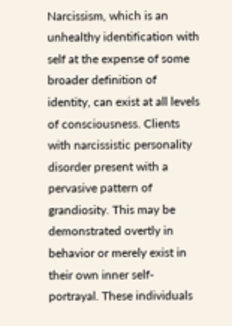Narcissism, which is an unhealthy identification with self at the expense of some broader definition of identity, can exist at all levels of consciousness. Clients with narcissistic personality disorder present with a pervasive pattern of grandiosity. This may be demonstrated overtly in behavior or merely exist in their own inner self-portrayal. These individuals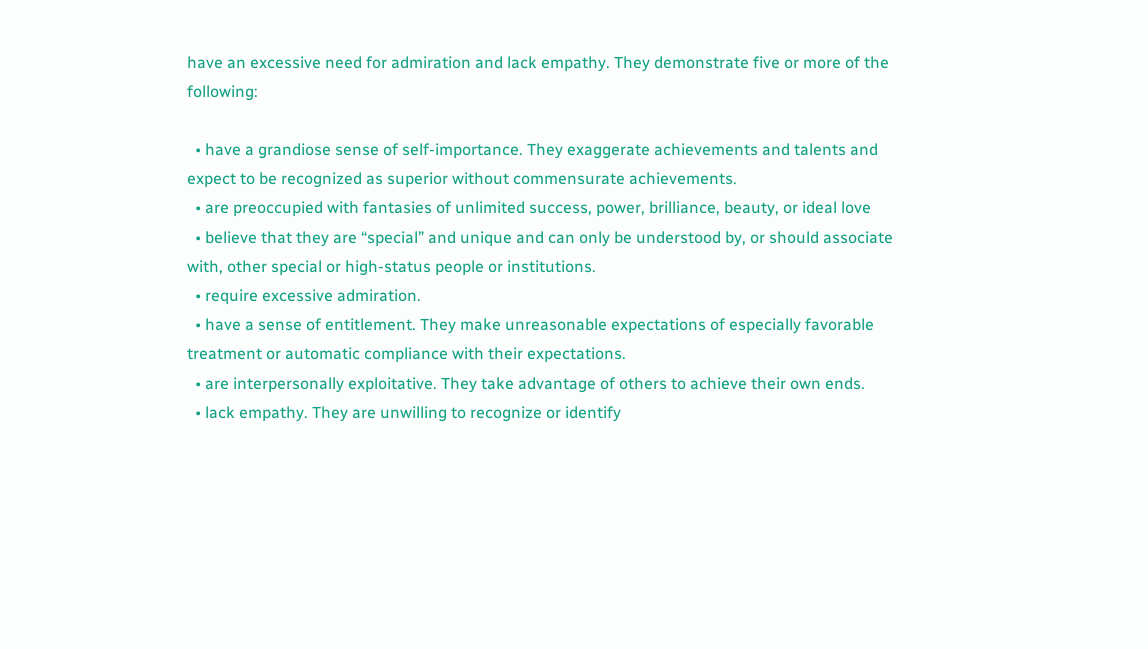have an excessive need for admiration and lack empathy. They demonstrate five or more of the following:

  • have a grandiose sense of self-importance. They exaggerate achievements and talents and expect to be recognized as superior without commensurate achievements.
  • are preoccupied with fantasies of unlimited success, power, brilliance, beauty, or ideal love
  • believe that they are “special” and unique and can only be understood by, or should associate with, other special or high-status people or institutions.
  • require excessive admiration.
  • have a sense of entitlement. They make unreasonable expectations of especially favorable treatment or automatic compliance with their expectations.
  • are interpersonally exploitative. They take advantage of others to achieve their own ends.
  • lack empathy. They are unwilling to recognize or identify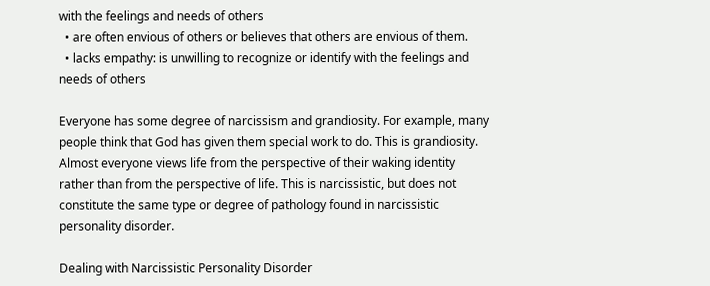with the feelings and needs of others
  • are often envious of others or believes that others are envious of them.
  • lacks empathy: is unwilling to recognize or identify with the feelings and needs of others

Everyone has some degree of narcissism and grandiosity. For example, many people think that God has given them special work to do. This is grandiosity. Almost everyone views life from the perspective of their waking identity rather than from the perspective of life. This is narcissistic, but does not constitute the same type or degree of pathology found in narcissistic personality disorder.

Dealing with Narcissistic Personality Disorder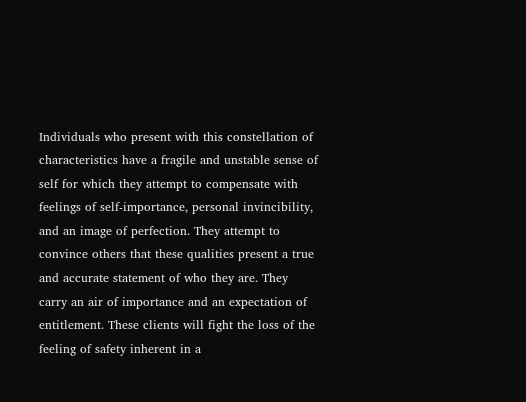Individuals who present with this constellation of characteristics have a fragile and unstable sense of self for which they attempt to compensate with feelings of self-importance, personal invincibility, and an image of perfection. They attempt to convince others that these qualities present a true and accurate statement of who they are. They carry an air of importance and an expectation of entitlement. These clients will fight the loss of the feeling of safety inherent in a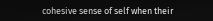cohesive sense of self when their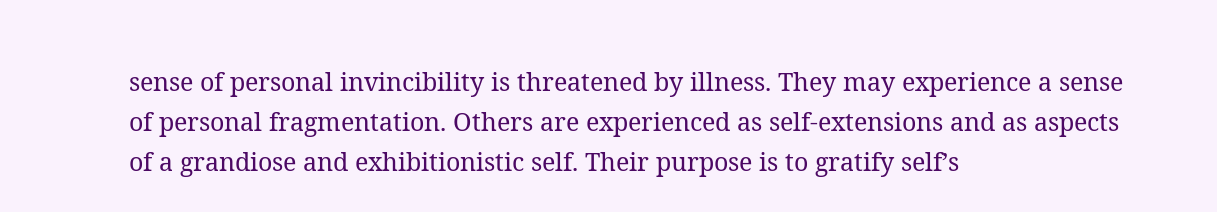sense of personal invincibility is threatened by illness. They may experience a sense of personal fragmentation. Others are experienced as self-extensions and as aspects of a grandiose and exhibitionistic self. Their purpose is to gratify self’s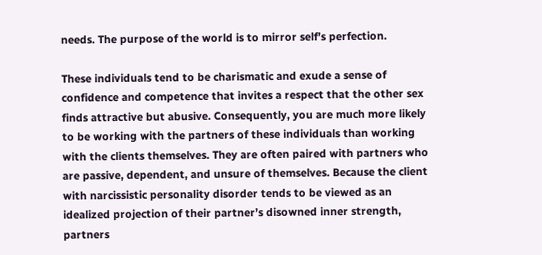needs. The purpose of the world is to mirror self’s perfection.

These individuals tend to be charismatic and exude a sense of confidence and competence that invites a respect that the other sex finds attractive but abusive. Consequently, you are much more likely to be working with the partners of these individuals than working with the clients themselves. They are often paired with partners who are passive, dependent, and unsure of themselves. Because the client with narcissistic personality disorder tends to be viewed as an idealized projection of their partner’s disowned inner strength, partners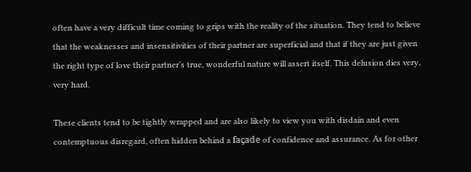often have a very difficult time coming to grips with the reality of the situation. They tend to believe that the weaknesses and insensitivities of their partner are superficial and that if they are just given the right type of love their partner’s true, wonderful nature will assert itself. This delusion dies very, very hard.

These clients tend to be tightly wrapped and are also likely to view you with disdain and even contemptuous disregard, often hidden behind a façade of confidence and assurance. As for other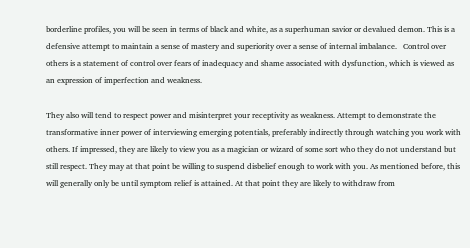borderline profiles, you will be seen in terms of black and white, as a superhuman savior or devalued demon. This is a defensive attempt to maintain a sense of mastery and superiority over a sense of internal imbalance.   Control over others is a statement of control over fears of inadequacy and shame associated with dysfunction, which is viewed as an expression of imperfection and weakness.

They also will tend to respect power and misinterpret your receptivity as weakness. Attempt to demonstrate the transformative inner power of interviewing emerging potentials, preferably indirectly through watching you work with others. If impressed, they are likely to view you as a magician or wizard of some sort who they do not understand but still respect. They may at that point be willing to suspend disbelief enough to work with you. As mentioned before, this will generally only be until symptom relief is attained. At that point they are likely to withdraw from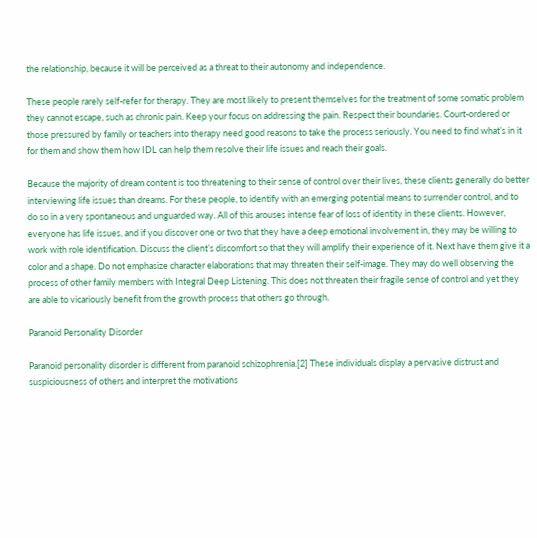the relationship, because it will be perceived as a threat to their autonomy and independence.

These people rarely self-refer for therapy. They are most likely to present themselves for the treatment of some somatic problem they cannot escape, such as chronic pain. Keep your focus on addressing the pain. Respect their boundaries. Court-ordered or those pressured by family or teachers into therapy need good reasons to take the process seriously. You need to find what’s in it for them and show them how IDL can help them resolve their life issues and reach their goals.

Because the majority of dream content is too threatening to their sense of control over their lives, these clients generally do better interviewing life issues than dreams. For these people, to identify with an emerging potential means to surrender control, and to do so in a very spontaneous and unguarded way. All of this arouses intense fear of loss of identity in these clients. However, everyone has life issues, and if you discover one or two that they have a deep emotional involvement in, they may be willing to work with role identification. Discuss the client’s discomfort so that they will amplify their experience of it. Next have them give it a color and a shape. Do not emphasize character elaborations that may threaten their self-image. They may do well observing the process of other family members with Integral Deep Listening. This does not threaten their fragile sense of control and yet they are able to vicariously benefit from the growth process that others go through.

Paranoid Personality Disorder

Paranoid personality disorder is different from paranoid schizophrenia.[2] These individuals display a pervasive distrust and suspiciousness of others and interpret the motivations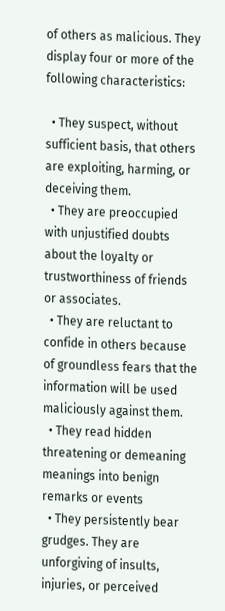of others as malicious. They display four or more of the following characteristics:

  • They suspect, without sufficient basis, that others are exploiting, harming, or deceiving them.
  • They are preoccupied with unjustified doubts about the loyalty or trustworthiness of friends or associates.
  • They are reluctant to confide in others because of groundless fears that the information will be used maliciously against them.
  • They read hidden threatening or demeaning meanings into benign remarks or events
  • They persistently bear grudges. They are unforgiving of insults, injuries, or perceived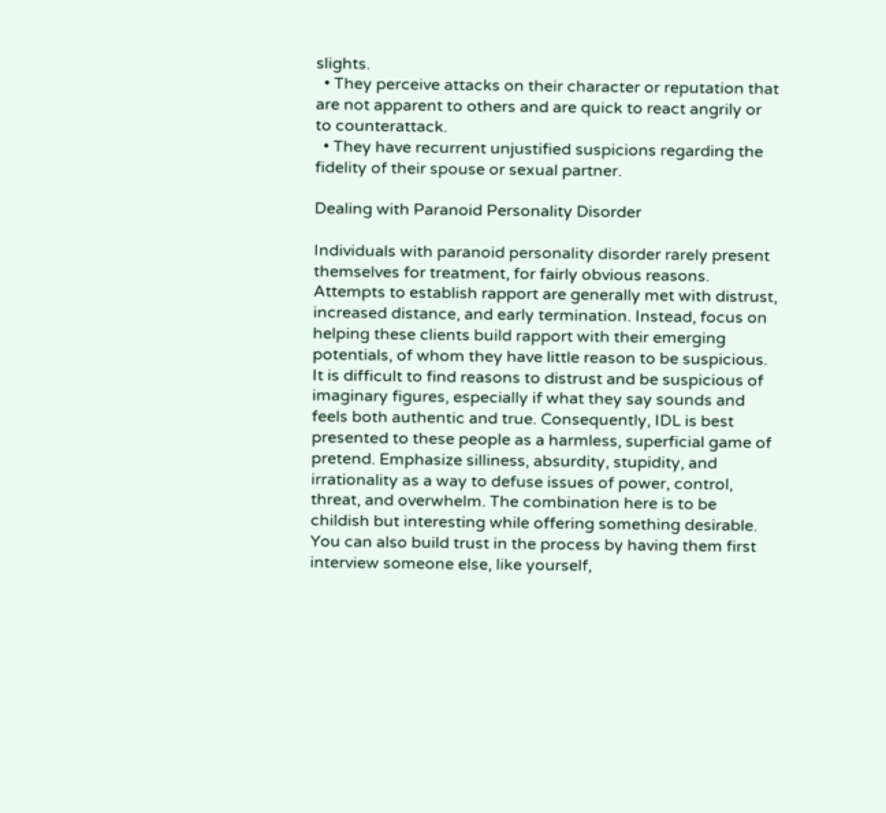slights.
  • They perceive attacks on their character or reputation that are not apparent to others and are quick to react angrily or to counterattack.
  • They have recurrent unjustified suspicions regarding the fidelity of their spouse or sexual partner.

Dealing with Paranoid Personality Disorder

Individuals with paranoid personality disorder rarely present themselves for treatment, for fairly obvious reasons.   Attempts to establish rapport are generally met with distrust, increased distance, and early termination. Instead, focus on helping these clients build rapport with their emerging potentials, of whom they have little reason to be suspicious. It is difficult to find reasons to distrust and be suspicious of imaginary figures, especially if what they say sounds and feels both authentic and true. Consequently, IDL is best presented to these people as a harmless, superficial game of pretend. Emphasize silliness, absurdity, stupidity, and irrationality as a way to defuse issues of power, control, threat, and overwhelm. The combination here is to be childish but interesting while offering something desirable. You can also build trust in the process by having them first interview someone else, like yourself,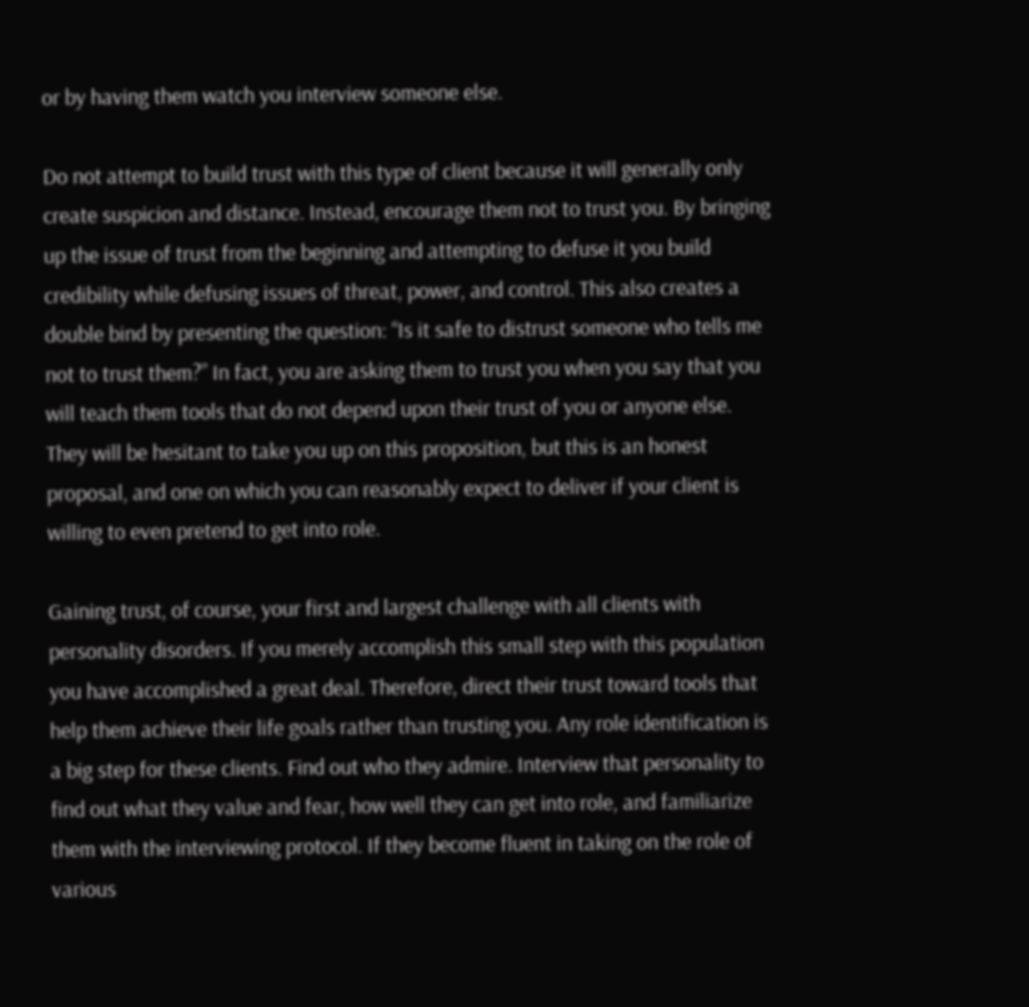or by having them watch you interview someone else.

Do not attempt to build trust with this type of client because it will generally only create suspicion and distance. Instead, encourage them not to trust you. By bringing up the issue of trust from the beginning and attempting to defuse it you build credibility while defusing issues of threat, power, and control. This also creates a double bind by presenting the question: “Is it safe to distrust someone who tells me not to trust them?” In fact, you are asking them to trust you when you say that you will teach them tools that do not depend upon their trust of you or anyone else. They will be hesitant to take you up on this proposition, but this is an honest proposal, and one on which you can reasonably expect to deliver if your client is willing to even pretend to get into role.

Gaining trust, of course, your first and largest challenge with all clients with personality disorders. If you merely accomplish this small step with this population you have accomplished a great deal. Therefore, direct their trust toward tools that help them achieve their life goals rather than trusting you. Any role identification is a big step for these clients. Find out who they admire. Interview that personality to find out what they value and fear, how well they can get into role, and familiarize them with the interviewing protocol. If they become fluent in taking on the role of various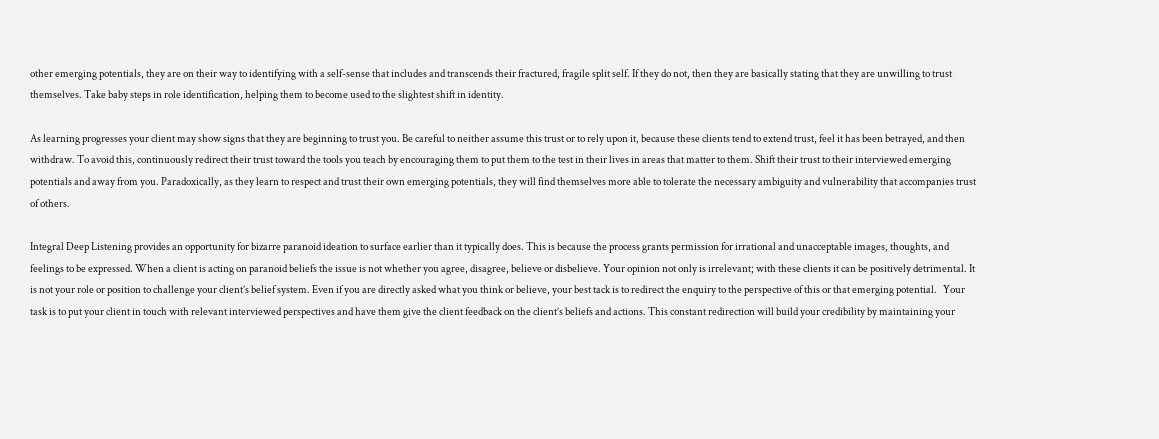other emerging potentials, they are on their way to identifying with a self-sense that includes and transcends their fractured, fragile split self. If they do not, then they are basically stating that they are unwilling to trust themselves. Take baby steps in role identification, helping them to become used to the slightest shift in identity.

As learning progresses your client may show signs that they are beginning to trust you. Be careful to neither assume this trust or to rely upon it, because these clients tend to extend trust, feel it has been betrayed, and then withdraw. To avoid this, continuously redirect their trust toward the tools you teach by encouraging them to put them to the test in their lives in areas that matter to them. Shift their trust to their interviewed emerging potentials and away from you. Paradoxically, as they learn to respect and trust their own emerging potentials, they will find themselves more able to tolerate the necessary ambiguity and vulnerability that accompanies trust of others.

Integral Deep Listening provides an opportunity for bizarre paranoid ideation to surface earlier than it typically does. This is because the process grants permission for irrational and unacceptable images, thoughts, and feelings to be expressed. When a client is acting on paranoid beliefs the issue is not whether you agree, disagree, believe or disbelieve. Your opinion not only is irrelevant; with these clients it can be positively detrimental. It is not your role or position to challenge your client’s belief system. Even if you are directly asked what you think or believe, your best tack is to redirect the enquiry to the perspective of this or that emerging potential.   Your task is to put your client in touch with relevant interviewed perspectives and have them give the client feedback on the client’s beliefs and actions. This constant redirection will build your credibility by maintaining your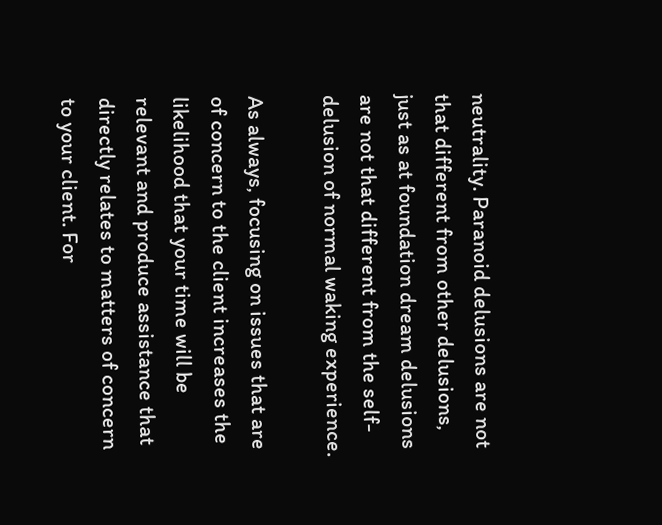neutrality. Paranoid delusions are not that different from other delusions, just as at foundation dream delusions are not that different from the self-delusion of normal waking experience.

As always, focusing on issues that are of concern to the client increases the likelihood that your time will be relevant and produce assistance that directly relates to matters of concern to your client. For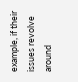example, if their issues revolve around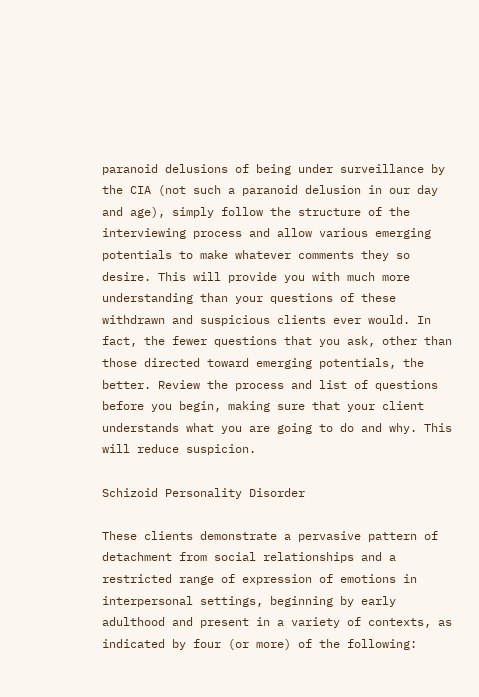paranoid delusions of being under surveillance by the CIA (not such a paranoid delusion in our day and age), simply follow the structure of the interviewing process and allow various emerging potentials to make whatever comments they so desire. This will provide you with much more understanding than your questions of these withdrawn and suspicious clients ever would. In fact, the fewer questions that you ask, other than those directed toward emerging potentials, the better. Review the process and list of questions before you begin, making sure that your client understands what you are going to do and why. This will reduce suspicion.

Schizoid Personality Disorder

These clients demonstrate a pervasive pattern of detachment from social relationships and a restricted range of expression of emotions in interpersonal settings, beginning by early adulthood and present in a variety of contexts, as indicated by four (or more) of the following: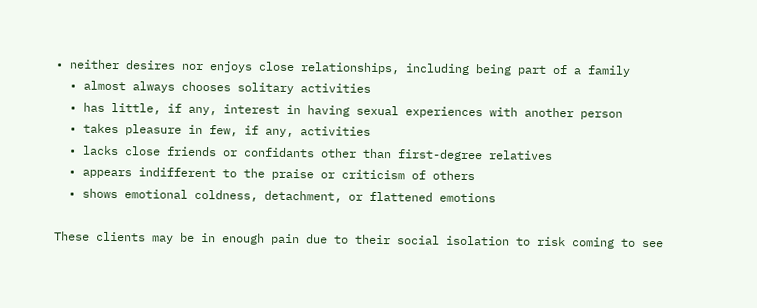• neither desires nor enjoys close relationships, including being part of a family
  • almost always chooses solitary activities
  • has little, if any, interest in having sexual experiences with another person
  • takes pleasure in few, if any, activities
  • lacks close friends or confidants other than first-degree relatives
  • appears indifferent to the praise or criticism of others
  • shows emotional coldness, detachment, or flattened emotions

These clients may be in enough pain due to their social isolation to risk coming to see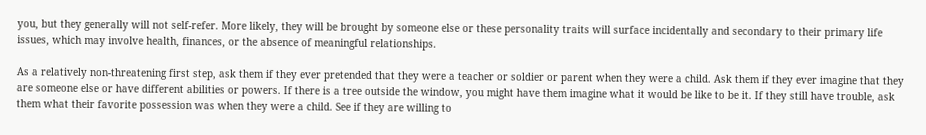you, but they generally will not self-refer. More likely, they will be brought by someone else or these personality traits will surface incidentally and secondary to their primary life issues, which may involve health, finances, or the absence of meaningful relationships.

As a relatively non-threatening first step, ask them if they ever pretended that they were a teacher or soldier or parent when they were a child. Ask them if they ever imagine that they are someone else or have different abilities or powers. If there is a tree outside the window, you might have them imagine what it would be like to be it. If they still have trouble, ask them what their favorite possession was when they were a child. See if they are willing to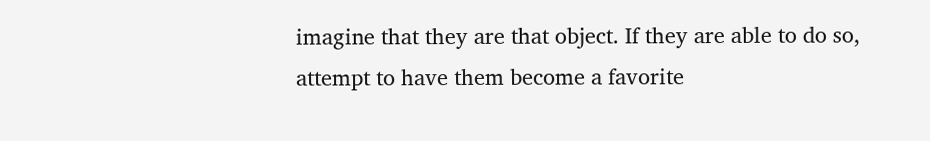imagine that they are that object. If they are able to do so, attempt to have them become a favorite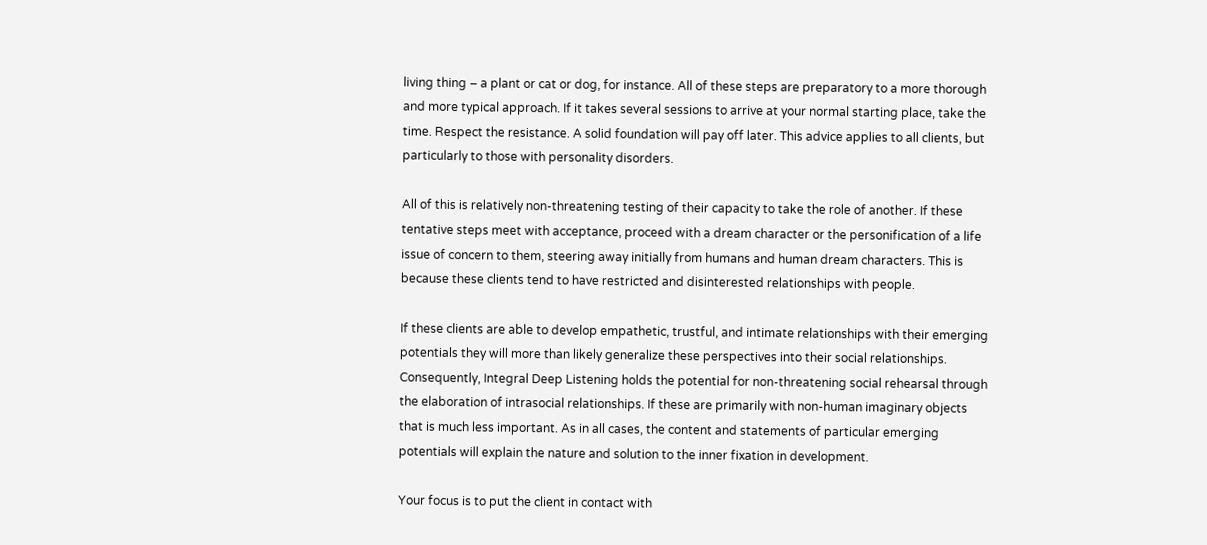living thing – a plant or cat or dog, for instance. All of these steps are preparatory to a more thorough and more typical approach. If it takes several sessions to arrive at your normal starting place, take the time. Respect the resistance. A solid foundation will pay off later. This advice applies to all clients, but particularly to those with personality disorders.

All of this is relatively non-threatening testing of their capacity to take the role of another. If these tentative steps meet with acceptance, proceed with a dream character or the personification of a life issue of concern to them, steering away initially from humans and human dream characters. This is because these clients tend to have restricted and disinterested relationships with people.

If these clients are able to develop empathetic, trustful, and intimate relationships with their emerging potentials they will more than likely generalize these perspectives into their social relationships. Consequently, Integral Deep Listening holds the potential for non-threatening social rehearsal through the elaboration of intrasocial relationships. If these are primarily with non-human imaginary objects that is much less important. As in all cases, the content and statements of particular emerging potentials will explain the nature and solution to the inner fixation in development.

Your focus is to put the client in contact with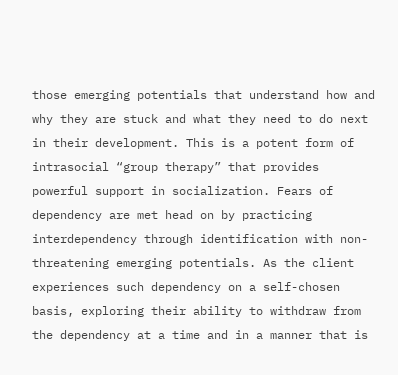those emerging potentials that understand how and why they are stuck and what they need to do next in their development. This is a potent form of intrasocial “group therapy” that provides powerful support in socialization. Fears of dependency are met head on by practicing interdependency through identification with non-threatening emerging potentials. As the client experiences such dependency on a self-chosen basis, exploring their ability to withdraw from the dependency at a time and in a manner that is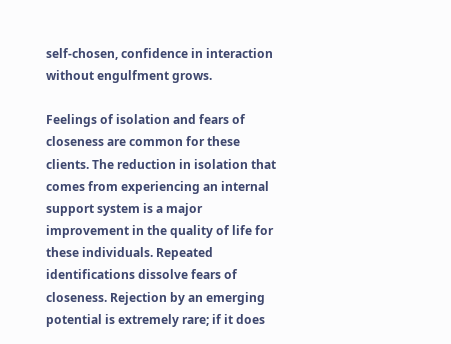self-chosen, confidence in interaction without engulfment grows.

Feelings of isolation and fears of closeness are common for these clients. The reduction in isolation that comes from experiencing an internal support system is a major improvement in the quality of life for these individuals. Repeated identifications dissolve fears of closeness. Rejection by an emerging potential is extremely rare; if it does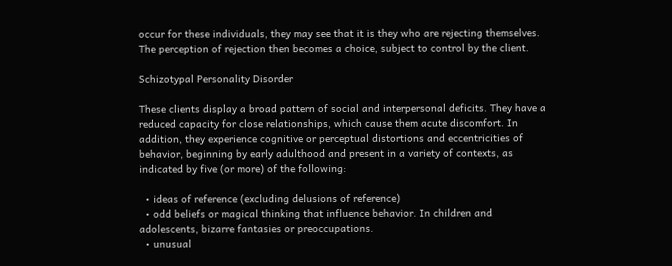occur for these individuals, they may see that it is they who are rejecting themselves. The perception of rejection then becomes a choice, subject to control by the client.

Schizotypal Personality Disorder

These clients display a broad pattern of social and interpersonal deficits. They have a reduced capacity for close relationships, which cause them acute discomfort. In addition, they experience cognitive or perceptual distortions and eccentricities of behavior, beginning by early adulthood and present in a variety of contexts, as indicated by five (or more) of the following:

  • ideas of reference (excluding delusions of reference)
  • odd beliefs or magical thinking that influence behavior. In children and adolescents, bizarre fantasies or preoccupations.
  • unusual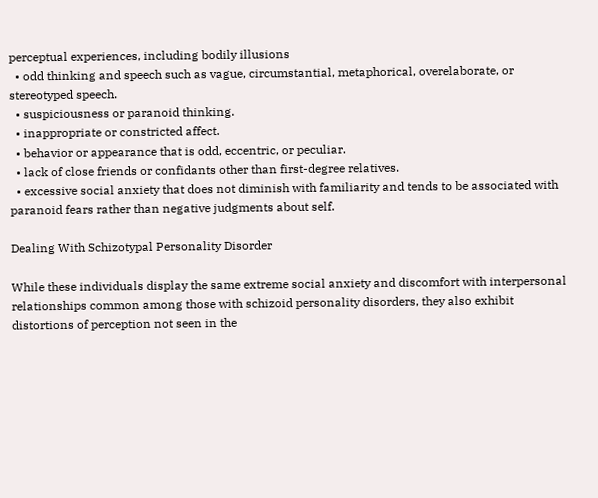perceptual experiences, including bodily illusions
  • odd thinking and speech such as vague, circumstantial, metaphorical, overelaborate, or stereotyped speech.
  • suspiciousness or paranoid thinking.
  • inappropriate or constricted affect.
  • behavior or appearance that is odd, eccentric, or peculiar.
  • lack of close friends or confidants other than first-degree relatives.
  • excessive social anxiety that does not diminish with familiarity and tends to be associated with paranoid fears rather than negative judgments about self.

Dealing With Schizotypal Personality Disorder

While these individuals display the same extreme social anxiety and discomfort with interpersonal relationships common among those with schizoid personality disorders, they also exhibit distortions of perception not seen in the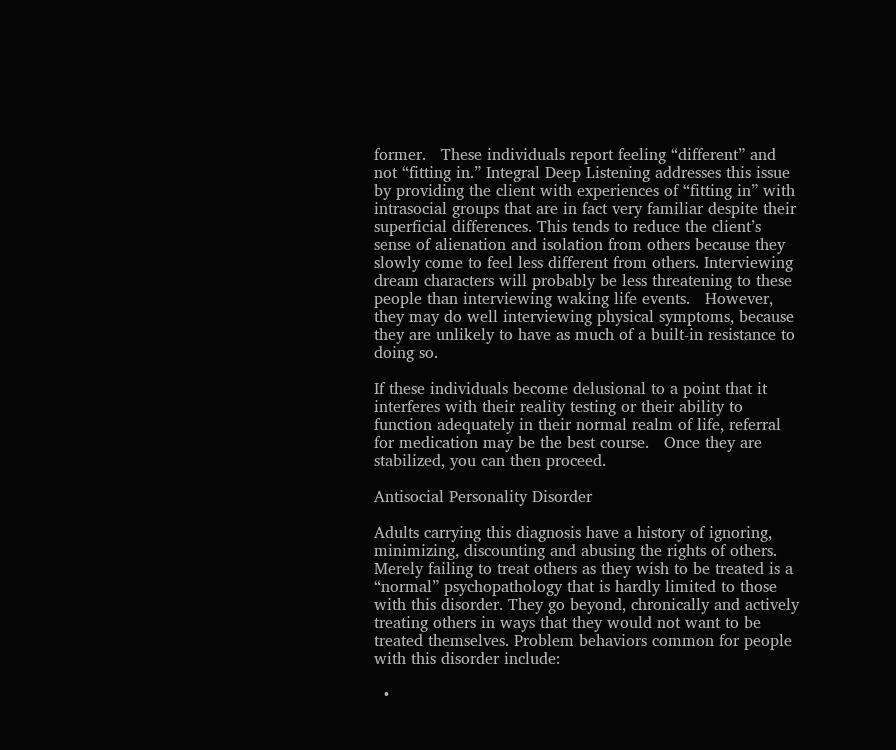former.   These individuals report feeling “different” and not “fitting in.” Integral Deep Listening addresses this issue by providing the client with experiences of “fitting in” with intrasocial groups that are in fact very familiar despite their superficial differences. This tends to reduce the client’s sense of alienation and isolation from others because they slowly come to feel less different from others. Interviewing dream characters will probably be less threatening to these people than interviewing waking life events.   However, they may do well interviewing physical symptoms, because they are unlikely to have as much of a built-in resistance to doing so.

If these individuals become delusional to a point that it interferes with their reality testing or their ability to function adequately in their normal realm of life, referral for medication may be the best course.   Once they are stabilized, you can then proceed.

Antisocial Personality Disorder

Adults carrying this diagnosis have a history of ignoring, minimizing, discounting and abusing the rights of others.   Merely failing to treat others as they wish to be treated is a “normal” psychopathology that is hardly limited to those with this disorder. They go beyond, chronically and actively treating others in ways that they would not want to be treated themselves. Problem behaviors common for people with this disorder include:

  •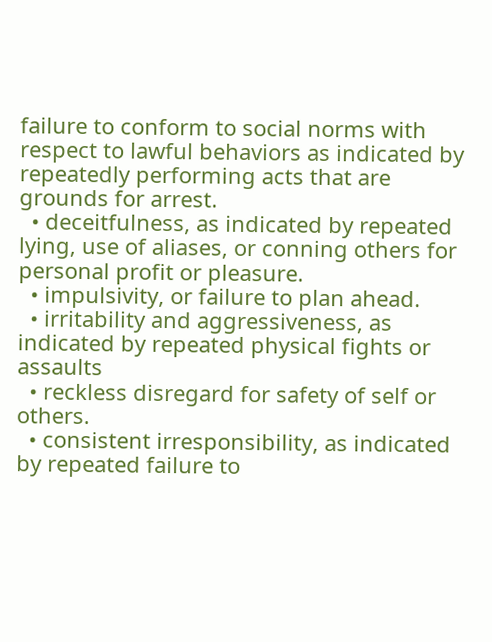failure to conform to social norms with respect to lawful behaviors as indicated by repeatedly performing acts that are grounds for arrest.
  • deceitfulness, as indicated by repeated lying, use of aliases, or conning others for personal profit or pleasure.
  • impulsivity, or failure to plan ahead.
  • irritability and aggressiveness, as indicated by repeated physical fights or assaults
  • reckless disregard for safety of self or others.
  • consistent irresponsibility, as indicated by repeated failure to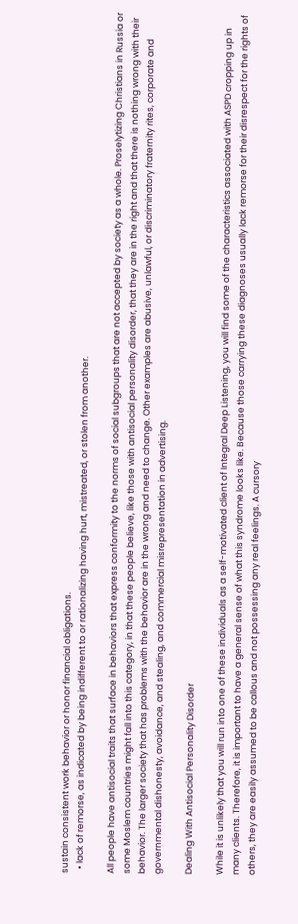sustain consistent work behavior or honor financial obligations.
  • lack of remorse, as indicated by being indifferent to or rationalizing having hurt, mistreated, or stolen from another.

All people have antisocial traits that surface in behaviors that express conformity to the norms of social subgroups that are not accepted by society as a whole. Proselytizing Christians in Russia or some Moslem countries might fall into this category, in that these people believe, like those with antisocial personality disorder, that they are in the right and that there is nothing wrong with their behavior. The larger society that has problems with the behavior are in the wrong and need to change. Other examples are abusive, unlawful, or discriminatory fraternity rites, corporate and governmental dishonesty, avoidance, and stealing, and commercial misrepresentation in advertising.

Dealing With Antisocial Personality Disorder

While it is unlikely that you will run into one of these individuals as a self-motivated client of Integral Deep Listening, you will find some of the characteristics associated with ASPD cropping up in many clients. Therefore, it is important to have a general sense of what this syndrome looks like. Because those carrying these diagnoses usually lack remorse for their disrespect for the rights of others, they are easily assumed to be callous and not possessing any real feelings. A cursory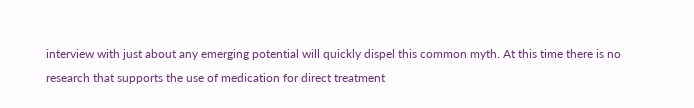interview with just about any emerging potential will quickly dispel this common myth. At this time there is no research that supports the use of medication for direct treatment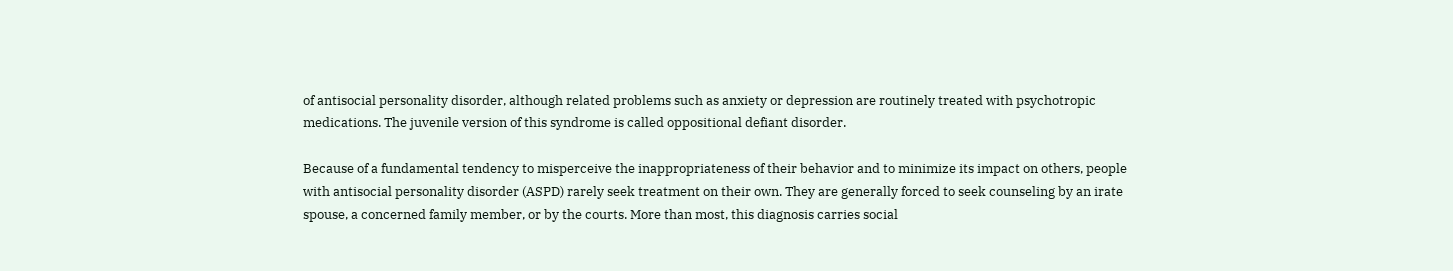of antisocial personality disorder, although related problems such as anxiety or depression are routinely treated with psychotropic medications. The juvenile version of this syndrome is called oppositional defiant disorder.

Because of a fundamental tendency to misperceive the inappropriateness of their behavior and to minimize its impact on others, people with antisocial personality disorder (ASPD) rarely seek treatment on their own. They are generally forced to seek counseling by an irate spouse, a concerned family member, or by the courts. More than most, this diagnosis carries social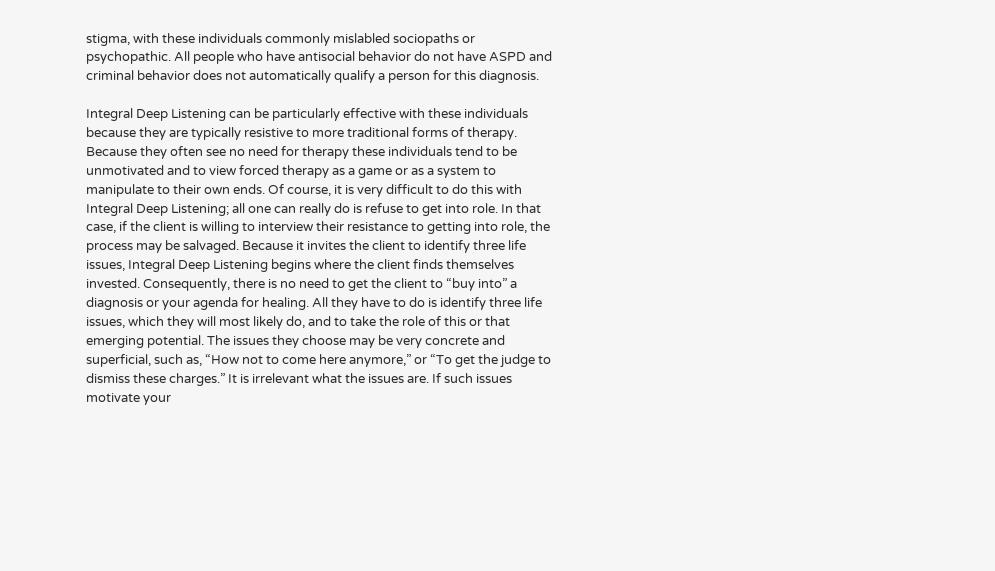stigma, with these individuals commonly mislabled sociopaths or psychopathic. All people who have antisocial behavior do not have ASPD and criminal behavior does not automatically qualify a person for this diagnosis.

Integral Deep Listening can be particularly effective with these individuals because they are typically resistive to more traditional forms of therapy. Because they often see no need for therapy these individuals tend to be unmotivated and to view forced therapy as a game or as a system to manipulate to their own ends. Of course, it is very difficult to do this with Integral Deep Listening; all one can really do is refuse to get into role. In that case, if the client is willing to interview their resistance to getting into role, the process may be salvaged. Because it invites the client to identify three life issues, Integral Deep Listening begins where the client finds themselves invested. Consequently, there is no need to get the client to “buy into” a diagnosis or your agenda for healing. All they have to do is identify three life issues, which they will most likely do, and to take the role of this or that emerging potential. The issues they choose may be very concrete and superficial, such as, “How not to come here anymore,” or “To get the judge to dismiss these charges.” It is irrelevant what the issues are. If such issues motivate your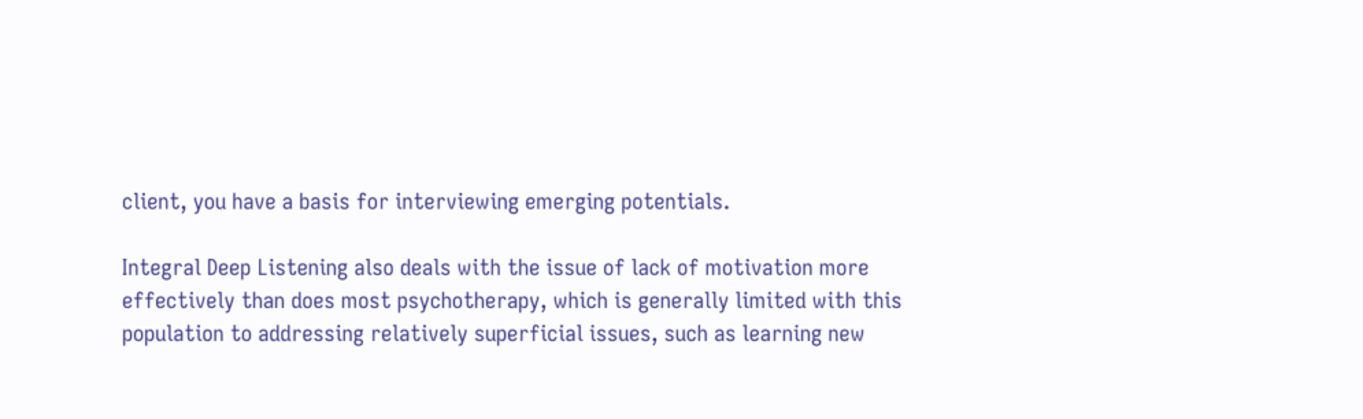client, you have a basis for interviewing emerging potentials.

Integral Deep Listening also deals with the issue of lack of motivation more effectively than does most psychotherapy, which is generally limited with this population to addressing relatively superficial issues, such as learning new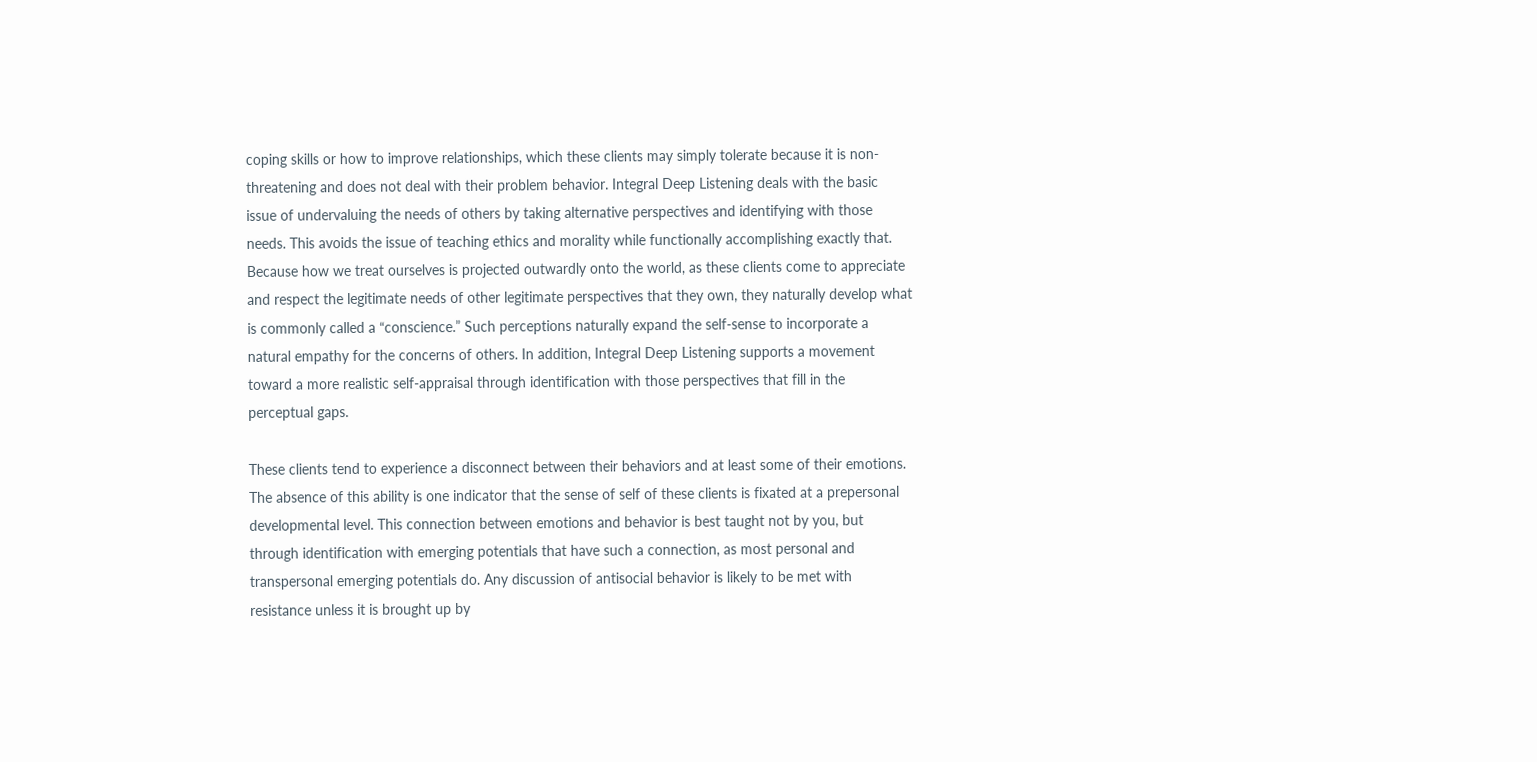coping skills or how to improve relationships, which these clients may simply tolerate because it is non-threatening and does not deal with their problem behavior. Integral Deep Listening deals with the basic issue of undervaluing the needs of others by taking alternative perspectives and identifying with those needs. This avoids the issue of teaching ethics and morality while functionally accomplishing exactly that. Because how we treat ourselves is projected outwardly onto the world, as these clients come to appreciate and respect the legitimate needs of other legitimate perspectives that they own, they naturally develop what is commonly called a “conscience.” Such perceptions naturally expand the self-sense to incorporate a natural empathy for the concerns of others. In addition, Integral Deep Listening supports a movement toward a more realistic self-appraisal through identification with those perspectives that fill in the perceptual gaps.

These clients tend to experience a disconnect between their behaviors and at least some of their emotions. The absence of this ability is one indicator that the sense of self of these clients is fixated at a prepersonal developmental level. This connection between emotions and behavior is best taught not by you, but through identification with emerging potentials that have such a connection, as most personal and transpersonal emerging potentials do. Any discussion of antisocial behavior is likely to be met with resistance unless it is brought up by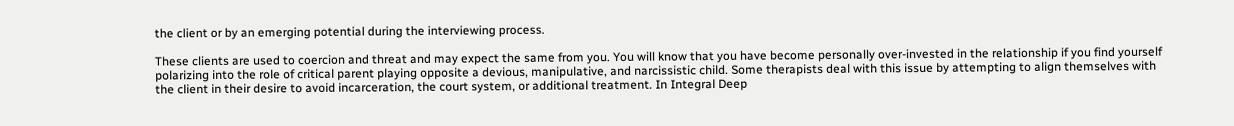the client or by an emerging potential during the interviewing process.

These clients are used to coercion and threat and may expect the same from you. You will know that you have become personally over-invested in the relationship if you find yourself polarizing into the role of critical parent playing opposite a devious, manipulative, and narcissistic child. Some therapists deal with this issue by attempting to align themselves with the client in their desire to avoid incarceration, the court system, or additional treatment. In Integral Deep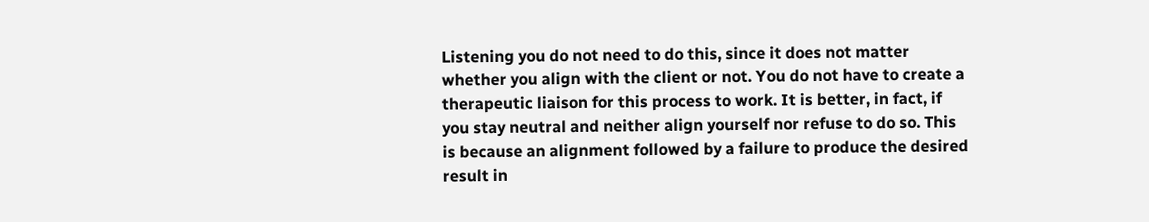Listening you do not need to do this, since it does not matter whether you align with the client or not. You do not have to create a therapeutic liaison for this process to work. It is better, in fact, if you stay neutral and neither align yourself nor refuse to do so. This is because an alignment followed by a failure to produce the desired result in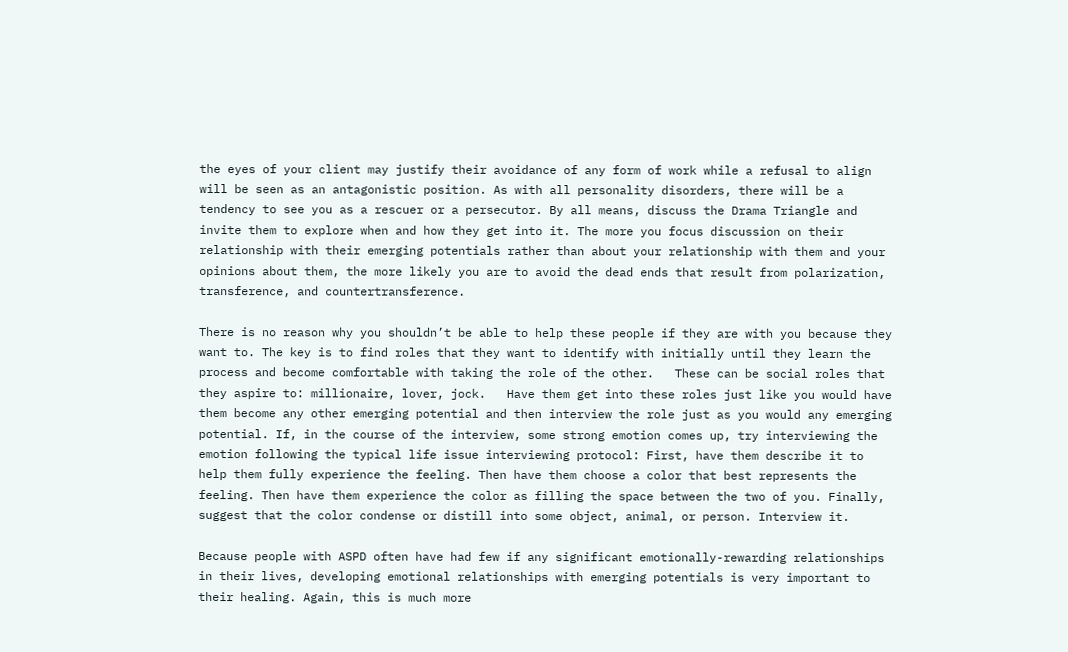the eyes of your client may justify their avoidance of any form of work while a refusal to align will be seen as an antagonistic position. As with all personality disorders, there will be a tendency to see you as a rescuer or a persecutor. By all means, discuss the Drama Triangle and invite them to explore when and how they get into it. The more you focus discussion on their relationship with their emerging potentials rather than about your relationship with them and your opinions about them, the more likely you are to avoid the dead ends that result from polarization, transference, and countertransference.

There is no reason why you shouldn’t be able to help these people if they are with you because they want to. The key is to find roles that they want to identify with initially until they learn the process and become comfortable with taking the role of the other.   These can be social roles that they aspire to: millionaire, lover, jock.   Have them get into these roles just like you would have them become any other emerging potential and then interview the role just as you would any emerging potential. If, in the course of the interview, some strong emotion comes up, try interviewing the emotion following the typical life issue interviewing protocol: First, have them describe it to help them fully experience the feeling. Then have them choose a color that best represents the feeling. Then have them experience the color as filling the space between the two of you. Finally, suggest that the color condense or distill into some object, animal, or person. Interview it.

Because people with ASPD often have had few if any significant emotionally-rewarding relationships in their lives, developing emotional relationships with emerging potentials is very important to their healing. Again, this is much more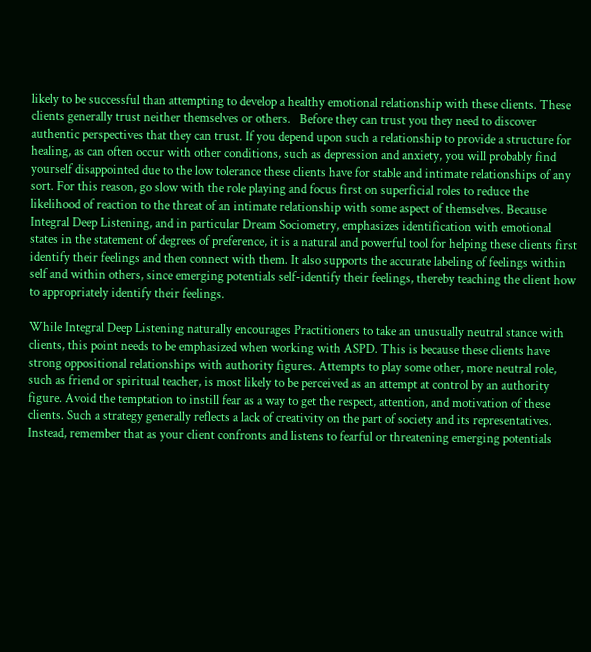likely to be successful than attempting to develop a healthy emotional relationship with these clients. These clients generally trust neither themselves or others.   Before they can trust you they need to discover authentic perspectives that they can trust. If you depend upon such a relationship to provide a structure for healing, as can often occur with other conditions, such as depression and anxiety, you will probably find yourself disappointed due to the low tolerance these clients have for stable and intimate relationships of any sort. For this reason, go slow with the role playing and focus first on superficial roles to reduce the likelihood of reaction to the threat of an intimate relationship with some aspect of themselves. Because Integral Deep Listening, and in particular Dream Sociometry, emphasizes identification with emotional states in the statement of degrees of preference, it is a natural and powerful tool for helping these clients first identify their feelings and then connect with them. It also supports the accurate labeling of feelings within self and within others, since emerging potentials self-identify their feelings, thereby teaching the client how to appropriately identify their feelings.

While Integral Deep Listening naturally encourages Practitioners to take an unusually neutral stance with clients, this point needs to be emphasized when working with ASPD. This is because these clients have strong oppositional relationships with authority figures. Attempts to play some other, more neutral role, such as friend or spiritual teacher, is most likely to be perceived as an attempt at control by an authority figure. Avoid the temptation to instill fear as a way to get the respect, attention, and motivation of these clients. Such a strategy generally reflects a lack of creativity on the part of society and its representatives. Instead, remember that as your client confronts and listens to fearful or threatening emerging potentials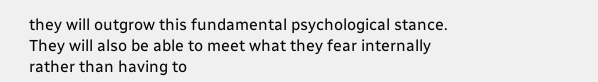they will outgrow this fundamental psychological stance.   They will also be able to meet what they fear internally rather than having to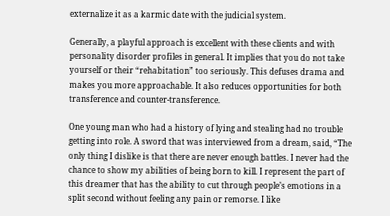externalize it as a karmic date with the judicial system.

Generally, a playful approach is excellent with these clients and with personality disorder profiles in general. It implies that you do not take yourself or their “rehabitation” too seriously. This defuses drama and makes you more approachable. It also reduces opportunities for both transference and counter-transference.

One young man who had a history of lying and stealing had no trouble getting into role. A sword that was interviewed from a dream, said, “The only thing I dislike is that there are never enough battles. I never had the chance to show my abilities of being born to kill. I represent the part of this dreamer that has the ability to cut through people’s emotions in a split second without feeling any pain or remorse. I like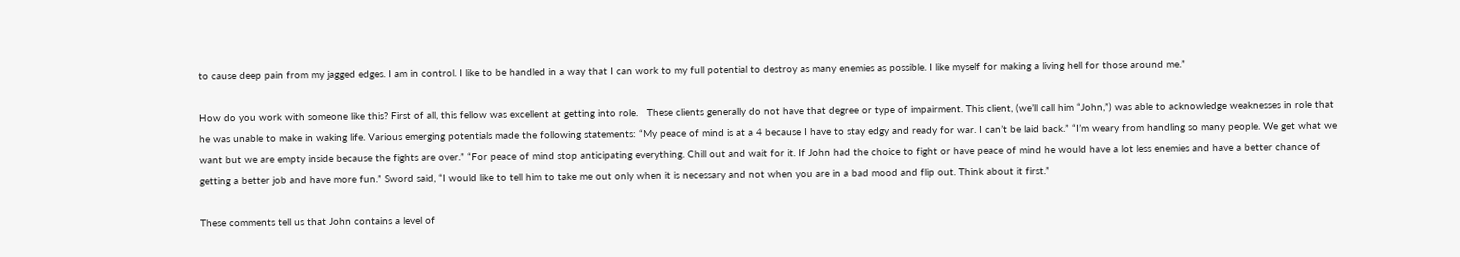to cause deep pain from my jagged edges. I am in control. I like to be handled in a way that I can work to my full potential to destroy as many enemies as possible. I like myself for making a living hell for those around me.”

How do you work with someone like this? First of all, this fellow was excellent at getting into role.   These clients generally do not have that degree or type of impairment. This client, (we’ll call him “John,”) was able to acknowledge weaknesses in role that he was unable to make in waking life. Various emerging potentials made the following statements: “My peace of mind is at a 4 because I have to stay edgy and ready for war. I can’t be laid back.” “I’m weary from handling so many people. We get what we want but we are empty inside because the fights are over.” “For peace of mind stop anticipating everything. Chill out and wait for it. If John had the choice to fight or have peace of mind he would have a lot less enemies and have a better chance of getting a better job and have more fun.” Sword said, “I would like to tell him to take me out only when it is necessary and not when you are in a bad mood and flip out. Think about it first.”

These comments tell us that John contains a level of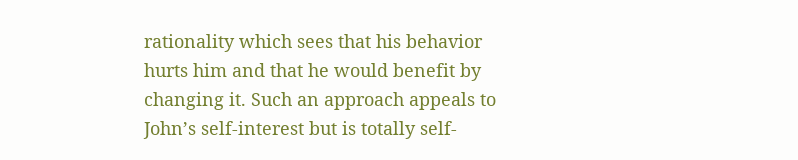rationality which sees that his behavior hurts him and that he would benefit by changing it. Such an approach appeals to John’s self-interest but is totally self-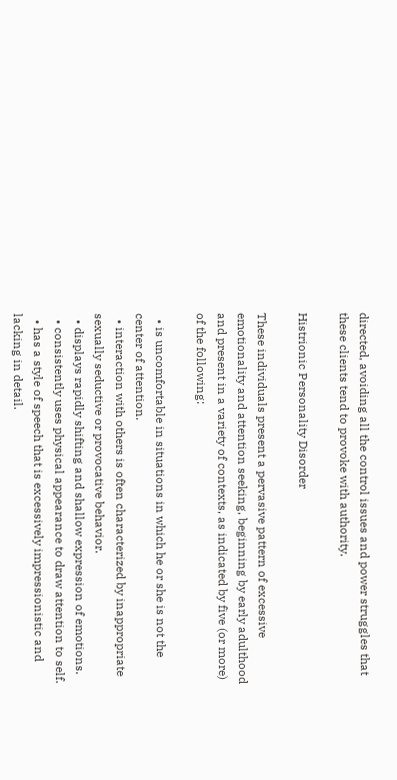directed, avoiding all the control issues and power struggles that these clients tend to provoke with authority.

Histrionic Personality Disorder

These individuals present a pervasive pattern of excessive emotionality and attention seeking, beginning by early adulthood and present in a variety of contexts, as indicated by five (or more) of the following:

  • is uncomfortable in situations in which he or she is not the center of attention.
  • interaction with others is often characterized by inappropriate sexually seductive or provocative behavior.
  • displays rapidly shifting and shallow expression of emotions.
  • consistently uses physical appearance to draw attention to self.
  • has a style of speech that is excessively impressionistic and lacking in detail.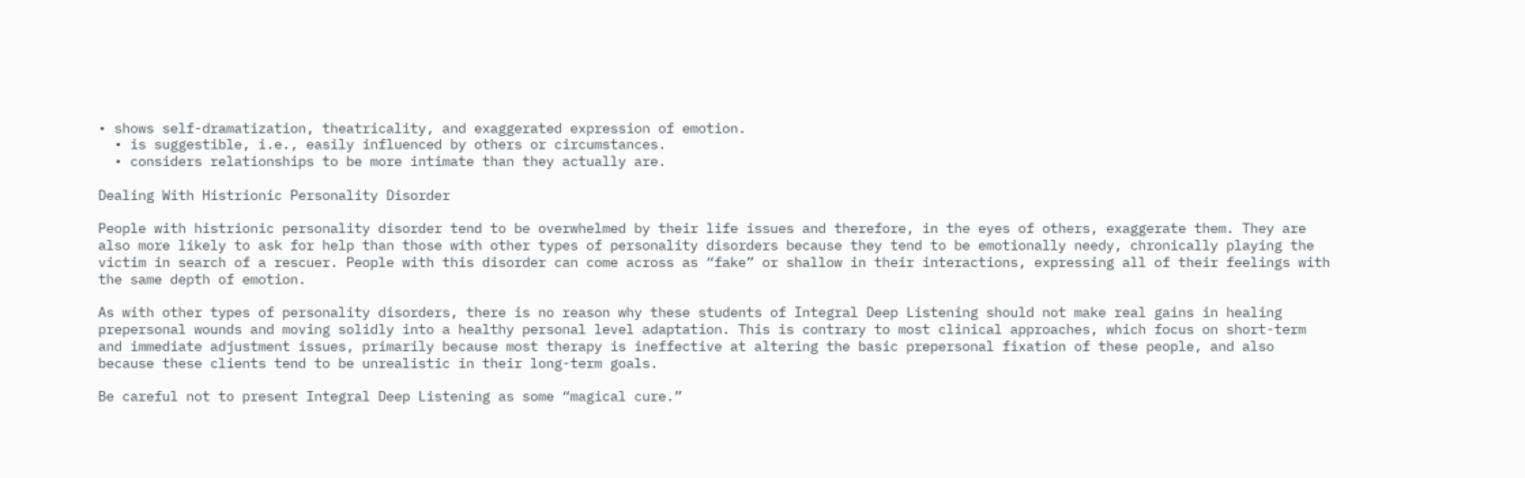• shows self-dramatization, theatricality, and exaggerated expression of emotion.
  • is suggestible, i.e., easily influenced by others or circumstances.
  • considers relationships to be more intimate than they actually are.

Dealing With Histrionic Personality Disorder

People with histrionic personality disorder tend to be overwhelmed by their life issues and therefore, in the eyes of others, exaggerate them. They are also more likely to ask for help than those with other types of personality disorders because they tend to be emotionally needy, chronically playing the victim in search of a rescuer. People with this disorder can come across as “fake” or shallow in their interactions, expressing all of their feelings with the same depth of emotion.

As with other types of personality disorders, there is no reason why these students of Integral Deep Listening should not make real gains in healing prepersonal wounds and moving solidly into a healthy personal level adaptation. This is contrary to most clinical approaches, which focus on short-term and immediate adjustment issues, primarily because most therapy is ineffective at altering the basic prepersonal fixation of these people, and also because these clients tend to be unrealistic in their long-term goals.

Be careful not to present Integral Deep Listening as some “magical cure.”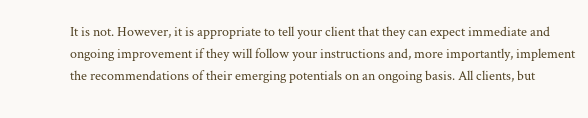It is not. However, it is appropriate to tell your client that they can expect immediate and ongoing improvement if they will follow your instructions and, more importantly, implement the recommendations of their emerging potentials on an ongoing basis. All clients, but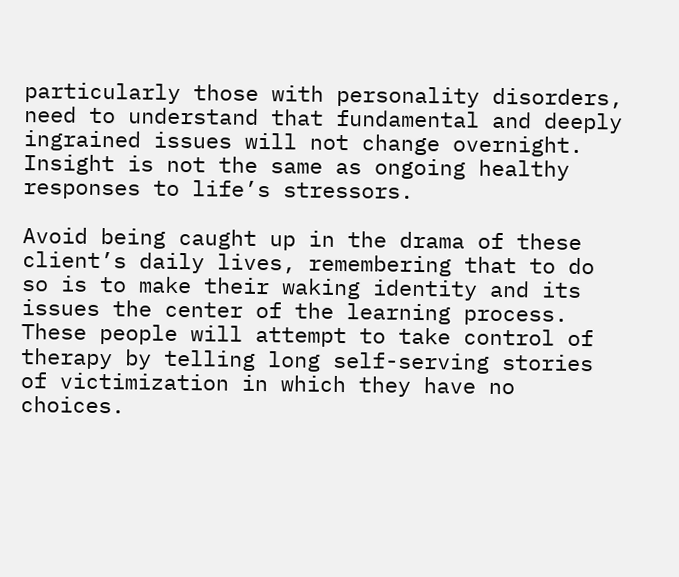particularly those with personality disorders, need to understand that fundamental and deeply ingrained issues will not change overnight. Insight is not the same as ongoing healthy responses to life’s stressors.

Avoid being caught up in the drama of these client’s daily lives, remembering that to do so is to make their waking identity and its issues the center of the learning process. These people will attempt to take control of therapy by telling long self-serving stories of victimization in which they have no choices.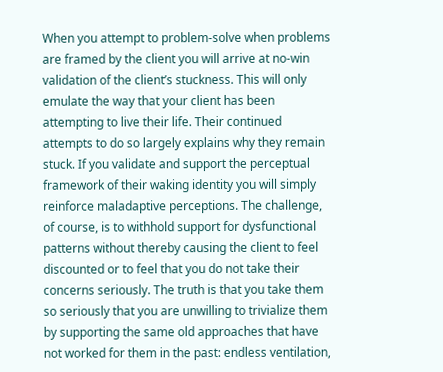When you attempt to problem-solve when problems are framed by the client you will arrive at no-win validation of the client’s stuckness. This will only emulate the way that your client has been attempting to live their life. Their continued attempts to do so largely explains why they remain stuck. If you validate and support the perceptual framework of their waking identity you will simply reinforce maladaptive perceptions. The challenge, of course, is to withhold support for dysfunctional patterns without thereby causing the client to feel discounted or to feel that you do not take their concerns seriously. The truth is that you take them so seriously that you are unwilling to trivialize them by supporting the same old approaches that have not worked for them in the past: endless ventilation,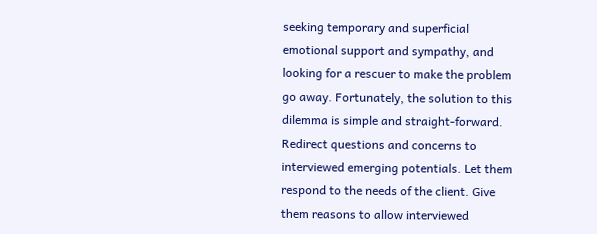seeking temporary and superficial emotional support and sympathy, and looking for a rescuer to make the problem go away. Fortunately, the solution to this dilemma is simple and straight-forward. Redirect questions and concerns to interviewed emerging potentials. Let them respond to the needs of the client. Give them reasons to allow interviewed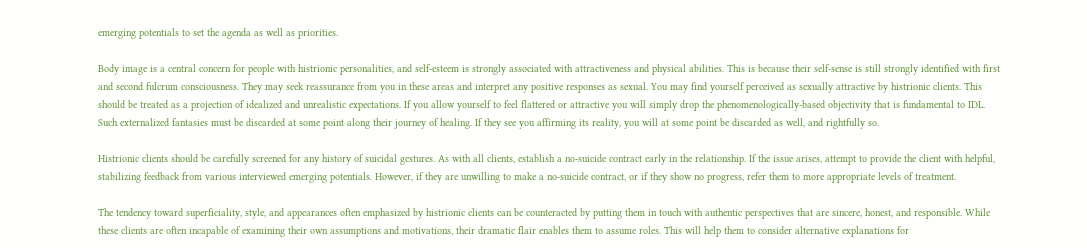emerging potentials to set the agenda as well as priorities.

Body image is a central concern for people with histrionic personalities, and self-esteem is strongly associated with attractiveness and physical abilities. This is because their self-sense is still strongly identified with first and second fulcrum consciousness. They may seek reassurance from you in these areas and interpret any positive responses as sexual. You may find yourself perceived as sexually attractive by histrionic clients. This should be treated as a projection of idealized and unrealistic expectations. If you allow yourself to feel flattered or attractive you will simply drop the phenomenologically-based objectivity that is fundamental to IDL. Such externalized fantasies must be discarded at some point along their journey of healing. If they see you affirming its reality, you will at some point be discarded as well, and rightfully so.

Histrionic clients should be carefully screened for any history of suicidal gestures. As with all clients, establish a no-suicide contract early in the relationship. If the issue arises, attempt to provide the client with helpful, stabilizing feedback from various interviewed emerging potentials. However, if they are unwilling to make a no-suicide contract, or if they show no progress, refer them to more appropriate levels of treatment.

The tendency toward superficiality, style, and appearances often emphasized by histrionic clients can be counteracted by putting them in touch with authentic perspectives that are sincere, honest, and responsible. While these clients are often incapable of examining their own assumptions and motivations, their dramatic flair enables them to assume roles. This will help them to consider alternative explanations for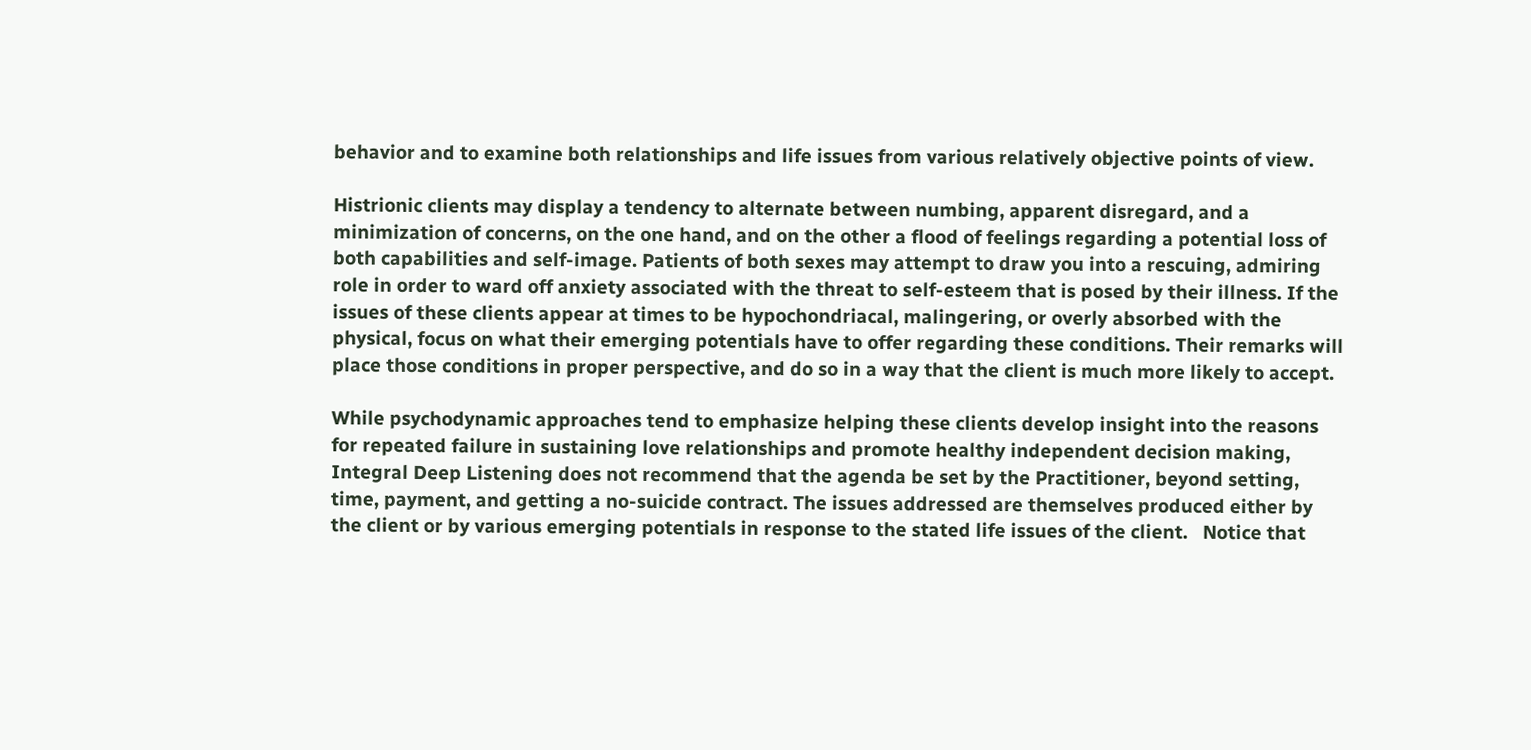behavior and to examine both relationships and life issues from various relatively objective points of view.

Histrionic clients may display a tendency to alternate between numbing, apparent disregard, and a minimization of concerns, on the one hand, and on the other a flood of feelings regarding a potential loss of both capabilities and self-image. Patients of both sexes may attempt to draw you into a rescuing, admiring role in order to ward off anxiety associated with the threat to self-esteem that is posed by their illness. If the issues of these clients appear at times to be hypochondriacal, malingering, or overly absorbed with the physical, focus on what their emerging potentials have to offer regarding these conditions. Their remarks will place those conditions in proper perspective, and do so in a way that the client is much more likely to accept.

While psychodynamic approaches tend to emphasize helping these clients develop insight into the reasons for repeated failure in sustaining love relationships and promote healthy independent decision making, Integral Deep Listening does not recommend that the agenda be set by the Practitioner, beyond setting, time, payment, and getting a no-suicide contract. The issues addressed are themselves produced either by the client or by various emerging potentials in response to the stated life issues of the client.   Notice that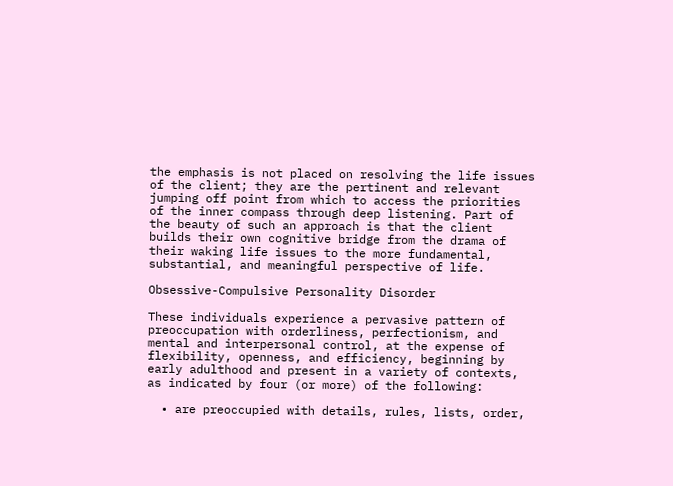the emphasis is not placed on resolving the life issues of the client; they are the pertinent and relevant jumping off point from which to access the priorities of the inner compass through deep listening. Part of the beauty of such an approach is that the client builds their own cognitive bridge from the drama of their waking life issues to the more fundamental, substantial, and meaningful perspective of life.

Obsessive-Compulsive Personality Disorder

These individuals experience a pervasive pattern of preoccupation with orderliness, perfectionism, and mental and interpersonal control, at the expense of flexibility, openness, and efficiency, beginning by early adulthood and present in a variety of contexts, as indicated by four (or more) of the following:

  • are preoccupied with details, rules, lists, order,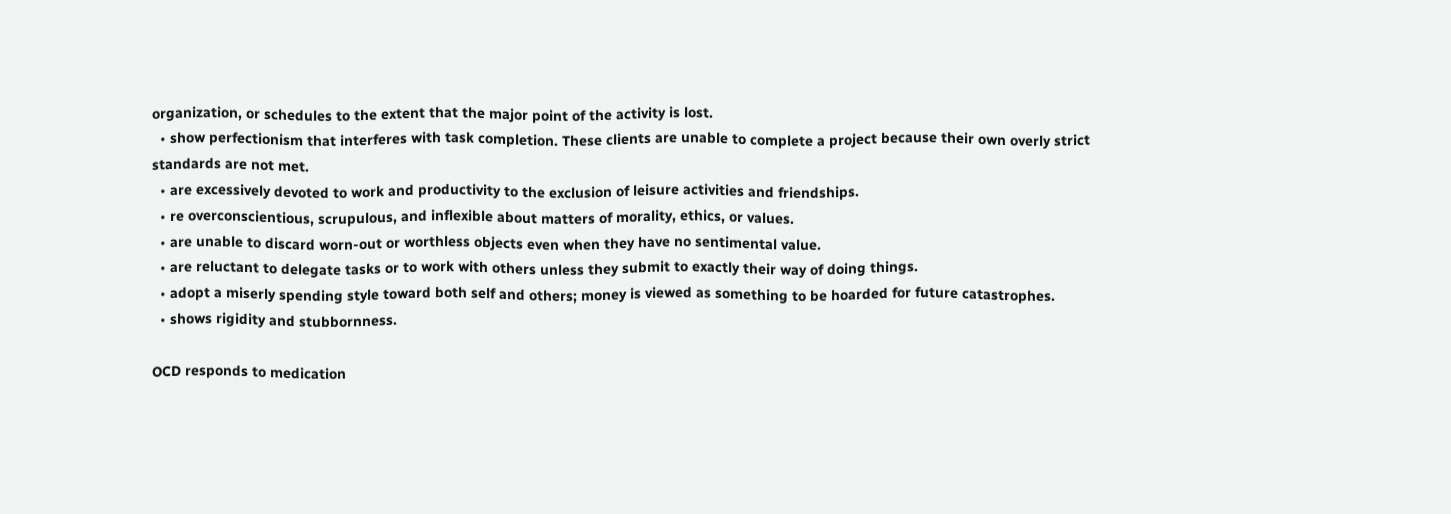organization, or schedules to the extent that the major point of the activity is lost.
  • show perfectionism that interferes with task completion. These clients are unable to complete a project because their own overly strict standards are not met.
  • are excessively devoted to work and productivity to the exclusion of leisure activities and friendships.
  • re overconscientious, scrupulous, and inflexible about matters of morality, ethics, or values.
  • are unable to discard worn-out or worthless objects even when they have no sentimental value.
  • are reluctant to delegate tasks or to work with others unless they submit to exactly their way of doing things.
  • adopt a miserly spending style toward both self and others; money is viewed as something to be hoarded for future catastrophes.
  • shows rigidity and stubbornness.

OCD responds to medication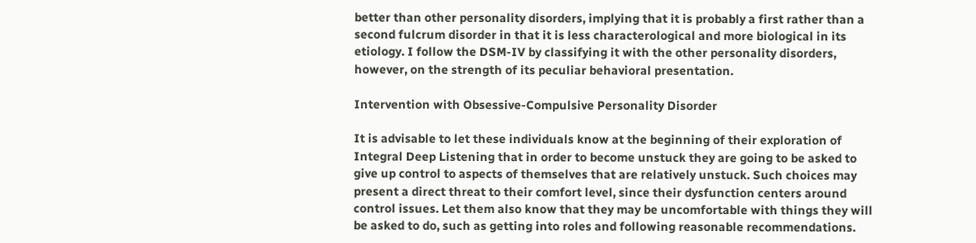better than other personality disorders, implying that it is probably a first rather than a second fulcrum disorder in that it is less characterological and more biological in its etiology. I follow the DSM-IV by classifying it with the other personality disorders, however, on the strength of its peculiar behavioral presentation.

Intervention with Obsessive-Compulsive Personality Disorder

It is advisable to let these individuals know at the beginning of their exploration of Integral Deep Listening that in order to become unstuck they are going to be asked to give up control to aspects of themselves that are relatively unstuck. Such choices may present a direct threat to their comfort level, since their dysfunction centers around control issues. Let them also know that they may be uncomfortable with things they will be asked to do, such as getting into roles and following reasonable recommendations.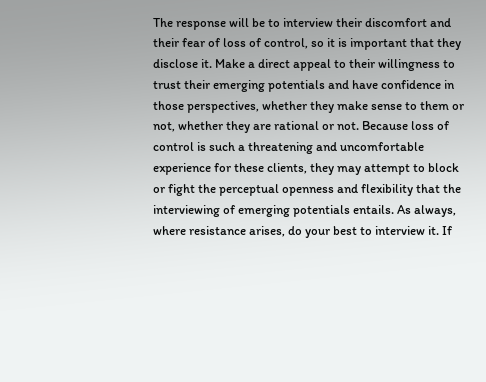The response will be to interview their discomfort and their fear of loss of control, so it is important that they disclose it. Make a direct appeal to their willingness to trust their emerging potentials and have confidence in those perspectives, whether they make sense to them or not, whether they are rational or not. Because loss of control is such a threatening and uncomfortable experience for these clients, they may attempt to block or fight the perceptual openness and flexibility that the interviewing of emerging potentials entails. As always, where resistance arises, do your best to interview it. If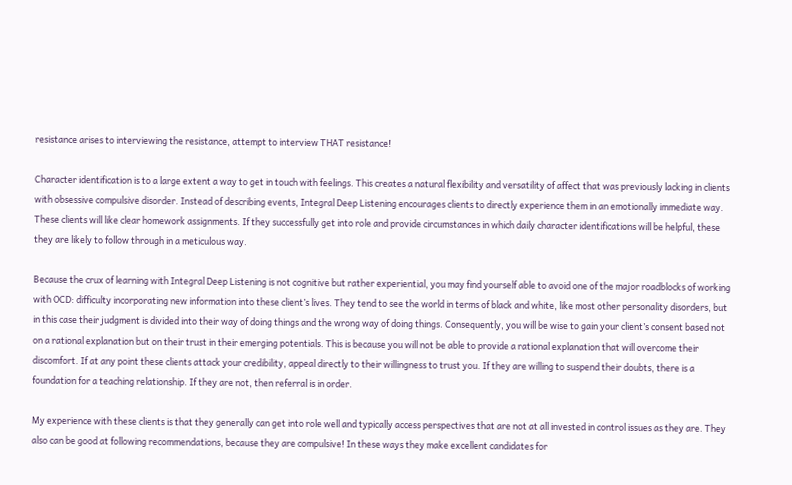resistance arises to interviewing the resistance, attempt to interview THAT resistance!

Character identification is to a large extent a way to get in touch with feelings. This creates a natural flexibility and versatility of affect that was previously lacking in clients with obsessive compulsive disorder. Instead of describing events, Integral Deep Listening encourages clients to directly experience them in an emotionally immediate way. These clients will like clear homework assignments. If they successfully get into role and provide circumstances in which daily character identifications will be helpful, these they are likely to follow through in a meticulous way.

Because the crux of learning with Integral Deep Listening is not cognitive but rather experiential, you may find yourself able to avoid one of the major roadblocks of working with OCD: difficulty incorporating new information into these client’s lives. They tend to see the world in terms of black and white, like most other personality disorders, but in this case their judgment is divided into their way of doing things and the wrong way of doing things. Consequently, you will be wise to gain your client’s consent based not on a rational explanation but on their trust in their emerging potentials. This is because you will not be able to provide a rational explanation that will overcome their discomfort. If at any point these clients attack your credibility, appeal directly to their willingness to trust you. If they are willing to suspend their doubts, there is a foundation for a teaching relationship. If they are not, then referral is in order.

My experience with these clients is that they generally can get into role well and typically access perspectives that are not at all invested in control issues as they are. They also can be good at following recommendations, because they are compulsive! In these ways they make excellent candidates for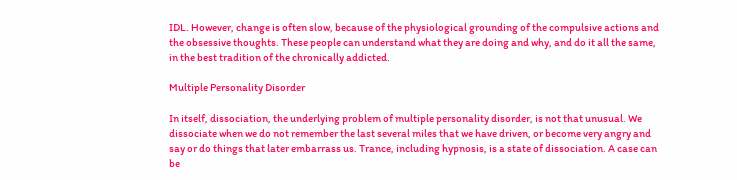IDL. However, change is often slow, because of the physiological grounding of the compulsive actions and the obsessive thoughts. These people can understand what they are doing and why, and do it all the same, in the best tradition of the chronically addicted.

Multiple Personality Disorder

In itself, dissociation, the underlying problem of multiple personality disorder, is not that unusual. We dissociate when we do not remember the last several miles that we have driven, or become very angry and say or do things that later embarrass us. Trance, including hypnosis, is a state of dissociation. A case can be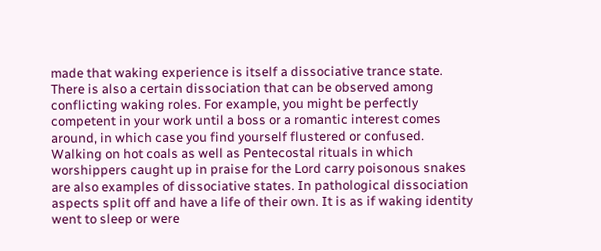made that waking experience is itself a dissociative trance state. There is also a certain dissociation that can be observed among conflicting waking roles. For example, you might be perfectly competent in your work until a boss or a romantic interest comes around, in which case you find yourself flustered or confused. Walking on hot coals as well as Pentecostal rituals in which worshippers caught up in praise for the Lord carry poisonous snakes are also examples of dissociative states. In pathological dissociation aspects split off and have a life of their own. It is as if waking identity went to sleep or were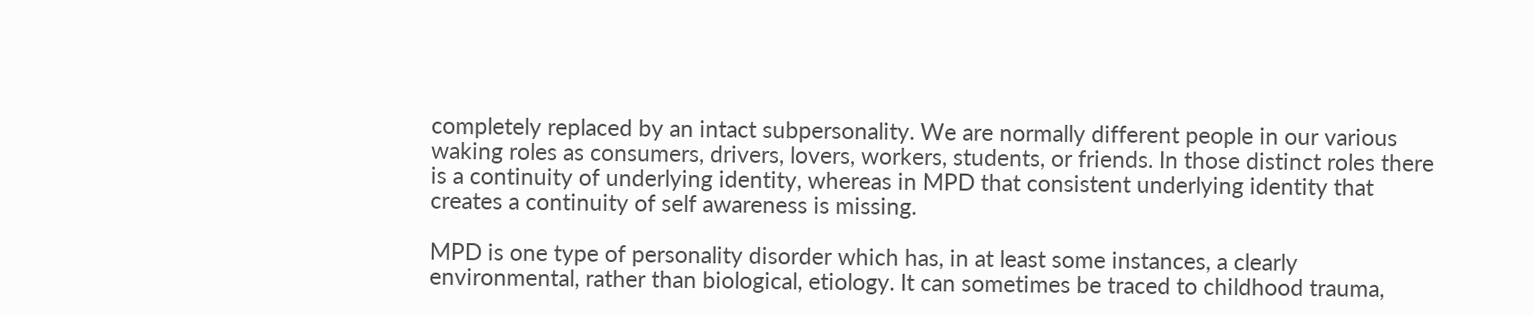completely replaced by an intact subpersonality. We are normally different people in our various waking roles as consumers, drivers, lovers, workers, students, or friends. In those distinct roles there is a continuity of underlying identity, whereas in MPD that consistent underlying identity that creates a continuity of self awareness is missing.

MPD is one type of personality disorder which has, in at least some instances, a clearly environmental, rather than biological, etiology. It can sometimes be traced to childhood trauma,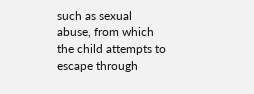such as sexual abuse, from which the child attempts to escape through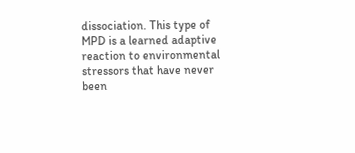dissociation. This type of MPD is a learned adaptive reaction to environmental stressors that have never been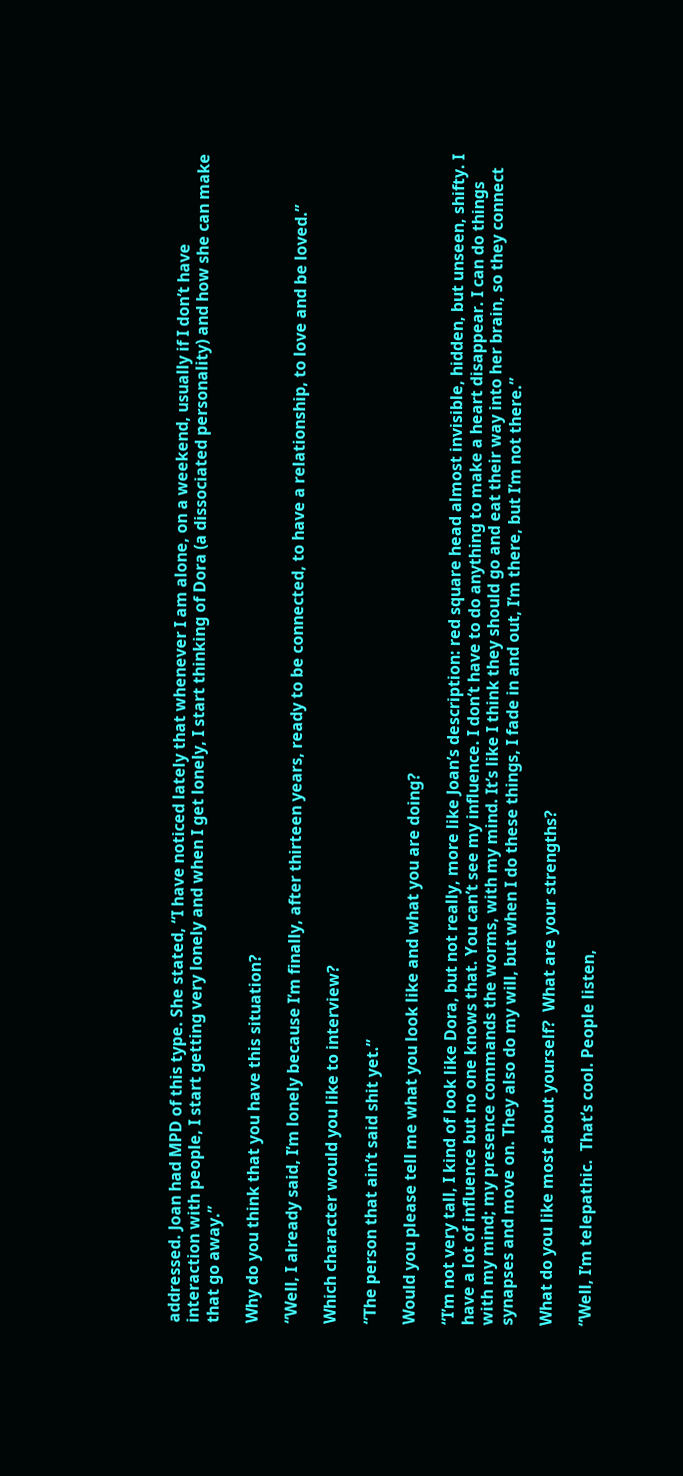addressed. Joan had MPD of this type. She stated, “I have noticed lately that whenever I am alone, on a weekend, usually if I don’t have interaction with people, I start getting very lonely and when I get lonely, I start thinking of Dora (a dissociated personality) and how she can make that go away.”

Why do you think that you have this situation?

“Well, I already said, I’m lonely because I’m finally, after thirteen years, ready to be connected, to have a relationship, to love and be loved.”

Which character would you like to interview?

“The person that ain’t said shit yet.”

Would you please tell me what you look like and what you are doing?

“I’m not very tall, I kind of look like Dora, but not really, more like Joan’s description: red square head almost invisible, hidden, but unseen, shifty. I have a lot of influence but no one knows that. You can’t see my influence. I don’t have to do anything to make a heart disappear. I can do things with my mind; my presence commands the worms, with my mind. It’s like I think they should go and eat their way into her brain, so they connect synapses and move on. They also do my will, but when I do these things, I fade in and out, I’m there, but I’m not there.”

What do you like most about yourself?  What are your strengths?

“Well, I’m telepathic.  That’s cool. People listen,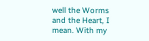well the Worms and the Heart, I mean. With my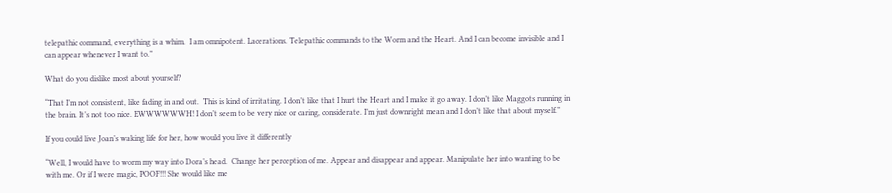telepathic command, everything is a whim.  I am omnipotent. Lacerations. Telepathic commands to the Worm and the Heart. And I can become invisible and I can appear whenever I want to.”

What do you dislike most about yourself?

“That I’m not consistent, like fading in and out.  This is kind of irritating. I don’t like that I hurt the Heart and I make it go away. I don’t like Maggots running in the brain. It’s not too nice. EWWWWWWH! I don’t seem to be very nice or caring, considerate. I’m just downright mean and I don’t like that about myself.”

If you could live Joan’s waking life for her, how would you live it differently

“Well, I would have to worm my way into Dora’s head.  Change her perception of me. Appear and disappear and appear. Manipulate her into wanting to be with me. Or if I were magic, POOF!!! She would like me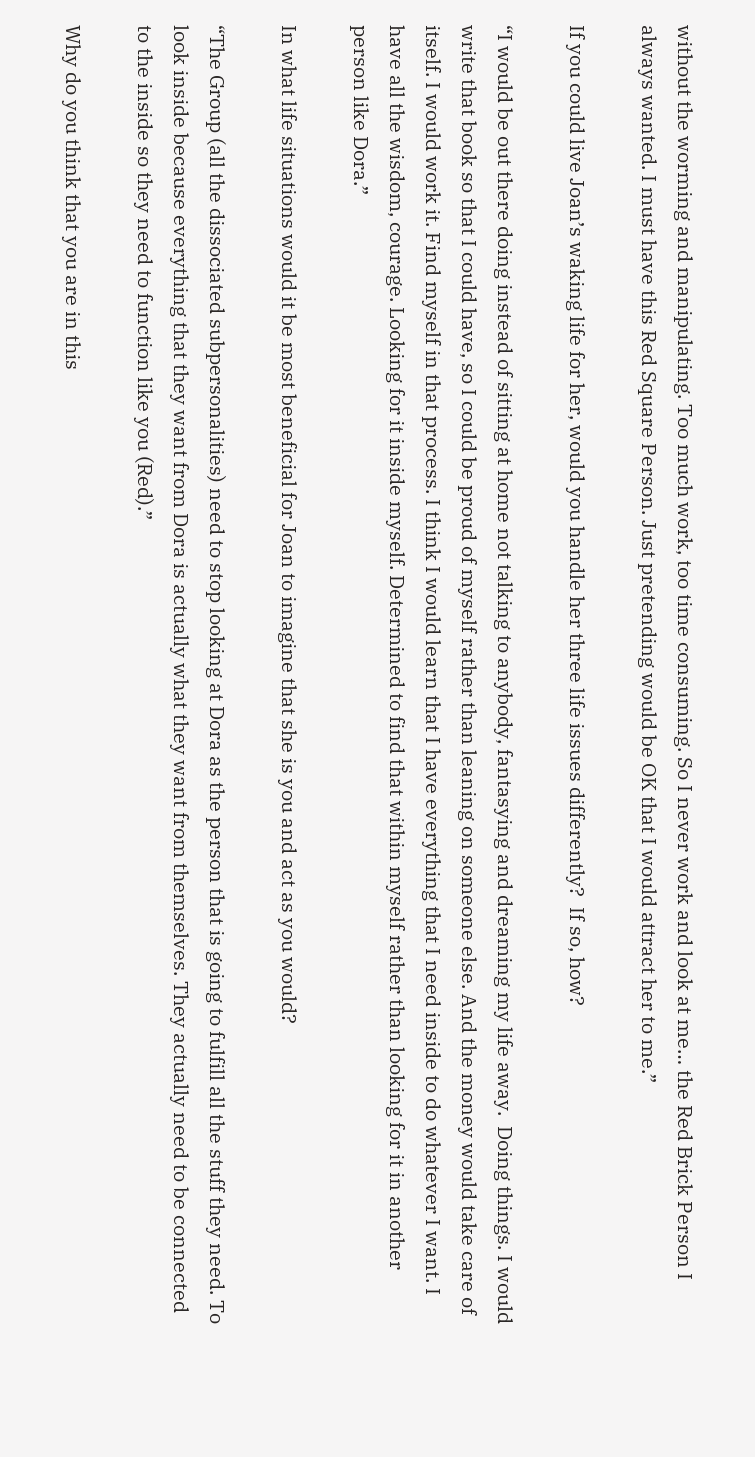without the worming and manipulating. Too much work, too time consuming. So I never work and look at me… the Red Brick Person I always wanted. I must have this Red Square Person. Just pretending would be OK that I would attract her to me.”

If you could live Joan’s waking life for her, would you handle her three life issues differently?  If so, how?

“I would be out there doing instead of sitting at home not talking to anybody, fantasying and dreaming my life away.  Doing things. I would write that book so that I could have, so I could be proud of myself rather than leaning on someone else. And the money would take care of itself. I would work it. Find myself in that process. I think I would learn that I have everything that I need inside to do whatever I want. I have all the wisdom, courage. Looking for it inside myself. Determined to find that within myself rather than looking for it in another person like Dora.”

In what life situations would it be most beneficial for Joan to imagine that she is you and act as you would?

“The Group (all the dissociated subpersonalities) need to stop looking at Dora as the person that is going to fulfill all the stuff they need. To look inside because everything that they want from Dora is actually what they want from themselves. They actually need to be connected to the inside so they need to function like you (Red).”

Why do you think that you are in this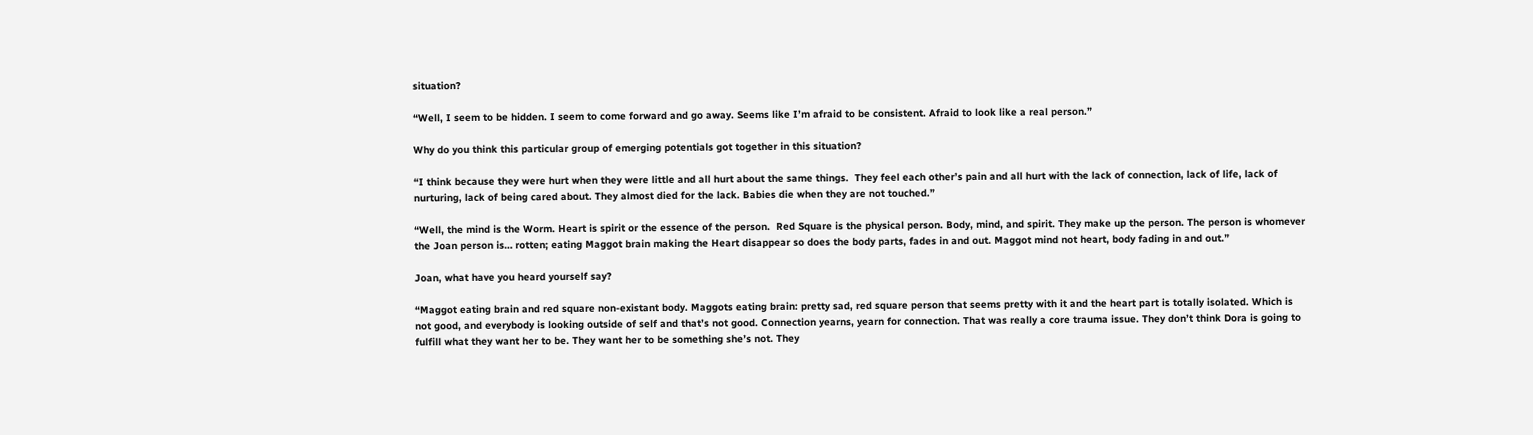situation?

“Well, I seem to be hidden. I seem to come forward and go away. Seems like I’m afraid to be consistent. Afraid to look like a real person.”

Why do you think this particular group of emerging potentials got together in this situation?

“I think because they were hurt when they were little and all hurt about the same things.  They feel each other’s pain and all hurt with the lack of connection, lack of life, lack of nurturing, lack of being cared about. They almost died for the lack. Babies die when they are not touched.”

“Well, the mind is the Worm. Heart is spirit or the essence of the person.  Red Square is the physical person. Body, mind, and spirit. They make up the person. The person is whomever the Joan person is… rotten; eating Maggot brain making the Heart disappear so does the body parts, fades in and out. Maggot mind not heart, body fading in and out.”

Joan, what have you heard yourself say?

“Maggot eating brain and red square non-existant body. Maggots eating brain: pretty sad, red square person that seems pretty with it and the heart part is totally isolated. Which is not good, and everybody is looking outside of self and that’s not good. Connection yearns, yearn for connection. That was really a core trauma issue. They don’t think Dora is going to fulfill what they want her to be. They want her to be something she’s not. They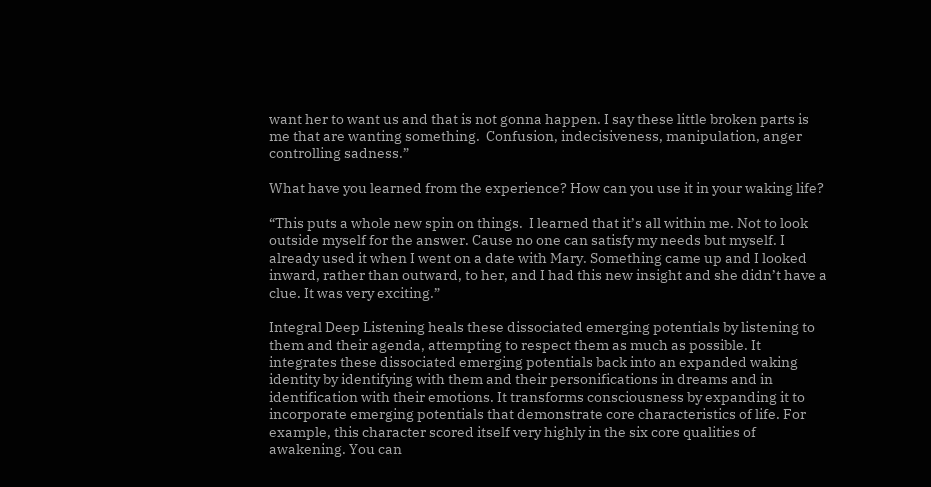want her to want us and that is not gonna happen. I say these little broken parts is me that are wanting something.  Confusion, indecisiveness, manipulation, anger controlling sadness.”

What have you learned from the experience? How can you use it in your waking life?

“This puts a whole new spin on things.  I learned that it’s all within me. Not to look outside myself for the answer. Cause no one can satisfy my needs but myself. I already used it when I went on a date with Mary. Something came up and I looked inward, rather than outward, to her, and I had this new insight and she didn’t have a clue. It was very exciting.”

Integral Deep Listening heals these dissociated emerging potentials by listening to them and their agenda, attempting to respect them as much as possible. It integrates these dissociated emerging potentials back into an expanded waking identity by identifying with them and their personifications in dreams and in identification with their emotions. It transforms consciousness by expanding it to incorporate emerging potentials that demonstrate core characteristics of life. For example, this character scored itself very highly in the six core qualities of awakening. You can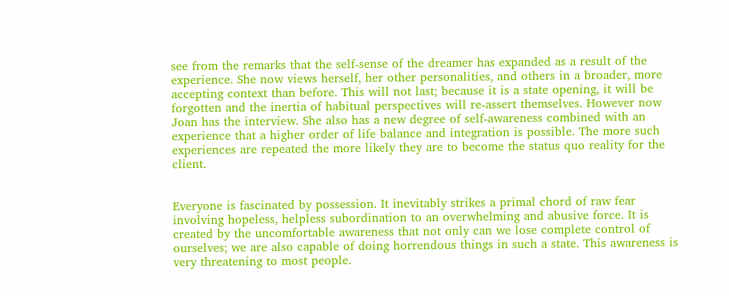see from the remarks that the self-sense of the dreamer has expanded as a result of the experience. She now views herself, her other personalities, and others in a broader, more accepting context than before. This will not last; because it is a state opening, it will be forgotten and the inertia of habitual perspectives will re-assert themselves. However now Joan has the interview. She also has a new degree of self-awareness combined with an experience that a higher order of life balance and integration is possible. The more such experiences are repeated the more likely they are to become the status quo reality for the client.


Everyone is fascinated by possession. It inevitably strikes a primal chord of raw fear involving hopeless, helpless subordination to an overwhelming and abusive force. It is created by the uncomfortable awareness that not only can we lose complete control of ourselves; we are also capable of doing horrendous things in such a state. This awareness is very threatening to most people.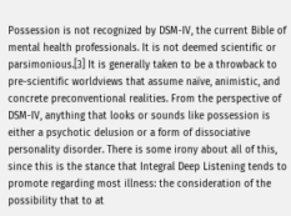Possession is not recognized by DSM-IV, the current Bible of mental health professionals. It is not deemed scientific or parsimonious.[3] It is generally taken to be a throwback to pre-scientific worldviews that assume naïve, animistic, and concrete preconventional realities. From the perspective of DSM-IV, anything that looks or sounds like possession is either a psychotic delusion or a form of dissociative personality disorder. There is some irony about all of this, since this is the stance that Integral Deep Listening tends to promote regarding most illness: the consideration of the possibility that to at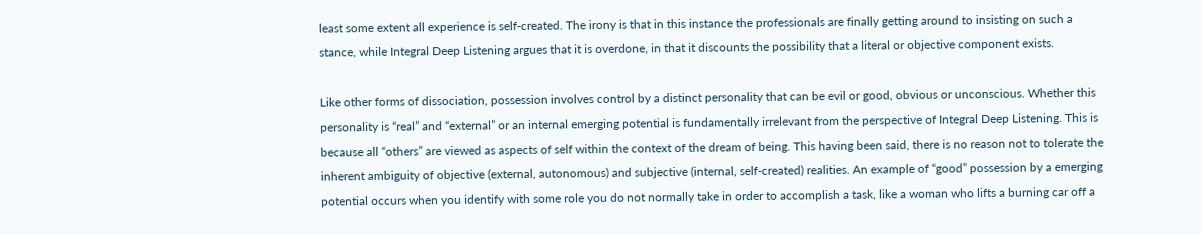least some extent all experience is self-created. The irony is that in this instance the professionals are finally getting around to insisting on such a stance, while Integral Deep Listening argues that it is overdone, in that it discounts the possibility that a literal or objective component exists.

Like other forms of dissociation, possession involves control by a distinct personality that can be evil or good, obvious or unconscious. Whether this personality is “real” and “external” or an internal emerging potential is fundamentally irrelevant from the perspective of Integral Deep Listening. This is because all “others” are viewed as aspects of self within the context of the dream of being. This having been said, there is no reason not to tolerate the inherent ambiguity of objective (external, autonomous) and subjective (internal, self-created) realities. An example of “good” possession by a emerging potential occurs when you identify with some role you do not normally take in order to accomplish a task, like a woman who lifts a burning car off a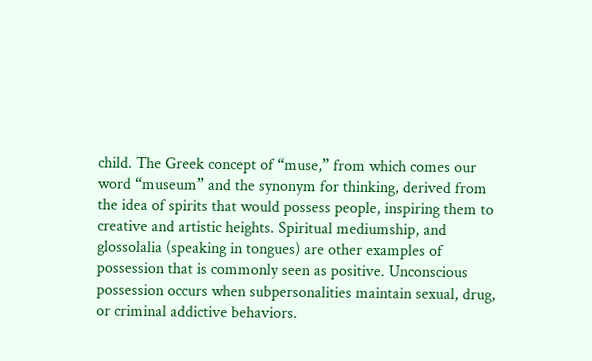child. The Greek concept of “muse,” from which comes our word “museum” and the synonym for thinking, derived from the idea of spirits that would possess people, inspiring them to creative and artistic heights. Spiritual mediumship, and glossolalia (speaking in tongues) are other examples of possession that is commonly seen as positive. Unconscious possession occurs when subpersonalities maintain sexual, drug, or criminal addictive behaviors.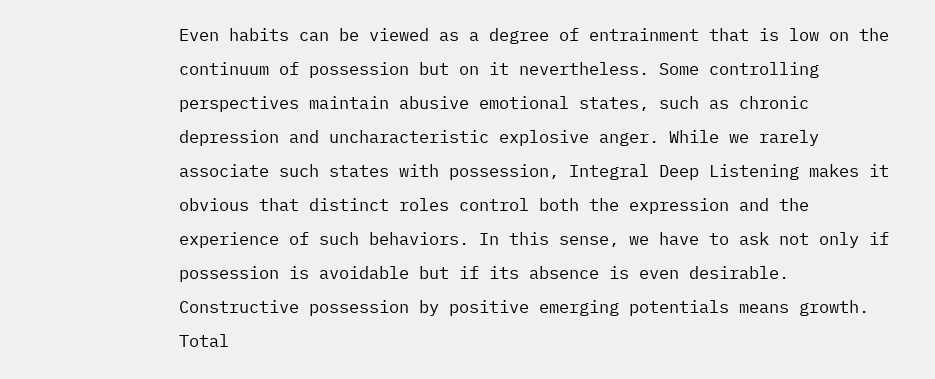Even habits can be viewed as a degree of entrainment that is low on the continuum of possession but on it nevertheless. Some controlling perspectives maintain abusive emotional states, such as chronic depression and uncharacteristic explosive anger. While we rarely associate such states with possession, Integral Deep Listening makes it obvious that distinct roles control both the expression and the experience of such behaviors. In this sense, we have to ask not only if possession is avoidable but if its absence is even desirable. Constructive possession by positive emerging potentials means growth. Total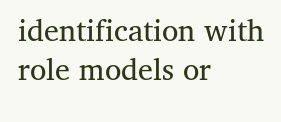identification with role models or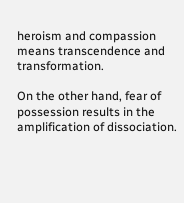heroism and compassion means transcendence and transformation.

On the other hand, fear of possession results in the amplification of dissociation.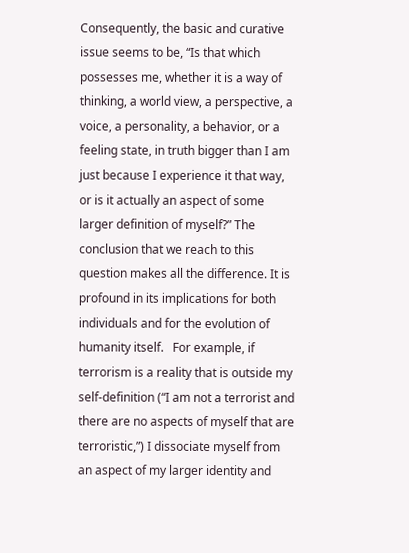Consequently, the basic and curative issue seems to be, “Is that which possesses me, whether it is a way of thinking, a world view, a perspective, a voice, a personality, a behavior, or a feeling state, in truth bigger than I am just because I experience it that way, or is it actually an aspect of some larger definition of myself?” The conclusion that we reach to this question makes all the difference. It is profound in its implications for both individuals and for the evolution of humanity itself.   For example, if terrorism is a reality that is outside my self-definition (“I am not a terrorist and there are no aspects of myself that are terroristic,”) I dissociate myself from an aspect of my larger identity and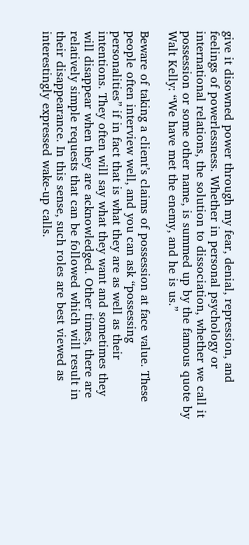give it disowned power through my fear, denial, repression, and feelings of powerlessness. Whether in personal psychology or international relations, the solution to dissociation, whether we call it possession or some other name, is summed up by the famous quote by Walt Kelly: “We have met the enemy, and he is us.”

Beware of taking a client’s claims of possession at face value. These people often interview well, and you can ask “possessing personalities” if in fact that is what they are as well as their intentions. They often will say what they want and sometimes they will disappear when they are acknowledged. Other times, there are relatively simple requests that can be followed which will result in their disappearance. In this sense, such roles are best viewed as interestingly expressed wake-up calls.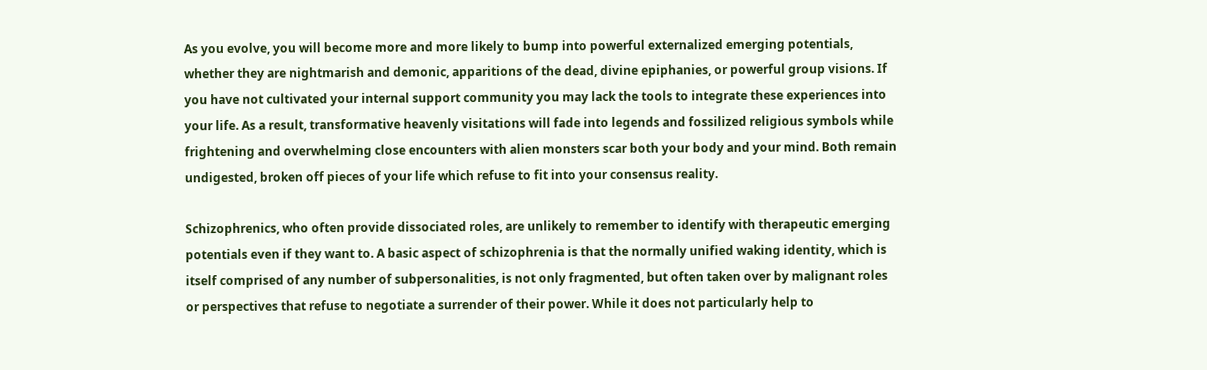As you evolve, you will become more and more likely to bump into powerful externalized emerging potentials, whether they are nightmarish and demonic, apparitions of the dead, divine epiphanies, or powerful group visions. If you have not cultivated your internal support community you may lack the tools to integrate these experiences into your life. As a result, transformative heavenly visitations will fade into legends and fossilized religious symbols while frightening and overwhelming close encounters with alien monsters scar both your body and your mind. Both remain undigested, broken off pieces of your life which refuse to fit into your consensus reality.

Schizophrenics, who often provide dissociated roles, are unlikely to remember to identify with therapeutic emerging potentials even if they want to. A basic aspect of schizophrenia is that the normally unified waking identity, which is itself comprised of any number of subpersonalities, is not only fragmented, but often taken over by malignant roles or perspectives that refuse to negotiate a surrender of their power. While it does not particularly help to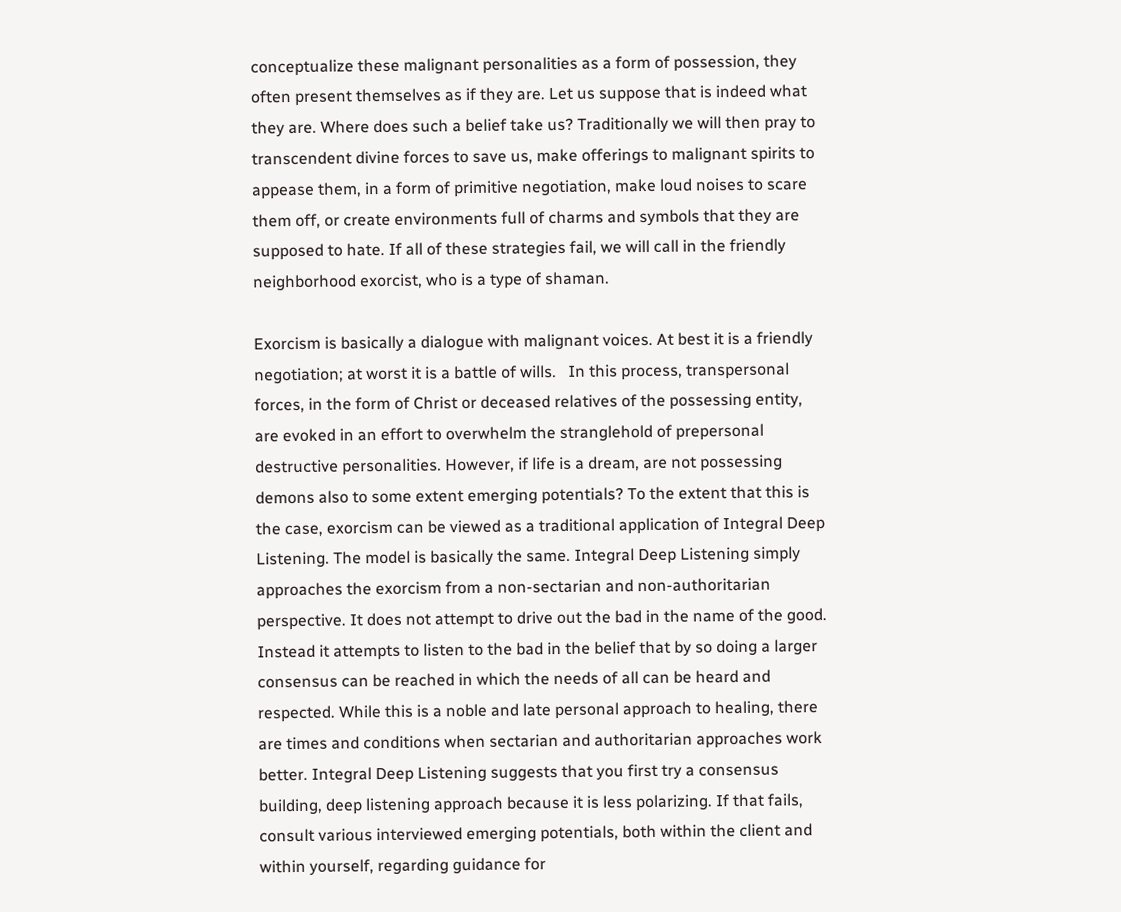conceptualize these malignant personalities as a form of possession, they often present themselves as if they are. Let us suppose that is indeed what they are. Where does such a belief take us? Traditionally we will then pray to transcendent divine forces to save us, make offerings to malignant spirits to appease them, in a form of primitive negotiation, make loud noises to scare them off, or create environments full of charms and symbols that they are supposed to hate. If all of these strategies fail, we will call in the friendly neighborhood exorcist, who is a type of shaman.

Exorcism is basically a dialogue with malignant voices. At best it is a friendly negotiation; at worst it is a battle of wills.   In this process, transpersonal forces, in the form of Christ or deceased relatives of the possessing entity, are evoked in an effort to overwhelm the stranglehold of prepersonal destructive personalities. However, if life is a dream, are not possessing demons also to some extent emerging potentials? To the extent that this is the case, exorcism can be viewed as a traditional application of Integral Deep Listening. The model is basically the same. Integral Deep Listening simply approaches the exorcism from a non-sectarian and non-authoritarian perspective. It does not attempt to drive out the bad in the name of the good. Instead it attempts to listen to the bad in the belief that by so doing a larger consensus can be reached in which the needs of all can be heard and respected. While this is a noble and late personal approach to healing, there are times and conditions when sectarian and authoritarian approaches work better. Integral Deep Listening suggests that you first try a consensus building, deep listening approach because it is less polarizing. If that fails, consult various interviewed emerging potentials, both within the client and within yourself, regarding guidance for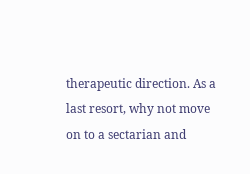therapeutic direction. As a last resort, why not move on to a sectarian and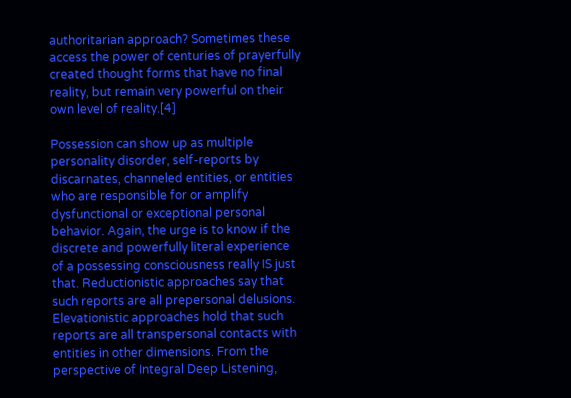authoritarian approach? Sometimes these access the power of centuries of prayerfully created thought forms that have no final reality, but remain very powerful on their own level of reality.[4]

Possession can show up as multiple personality disorder, self-reports by discarnates, channeled entities, or entities who are responsible for or amplify dysfunctional or exceptional personal behavior. Again, the urge is to know if the discrete and powerfully literal experience of a possessing consciousness really IS just that. Reductionistic approaches say that such reports are all prepersonal delusions. Elevationistic approaches hold that such reports are all transpersonal contacts with entities in other dimensions. From the perspective of Integral Deep Listening,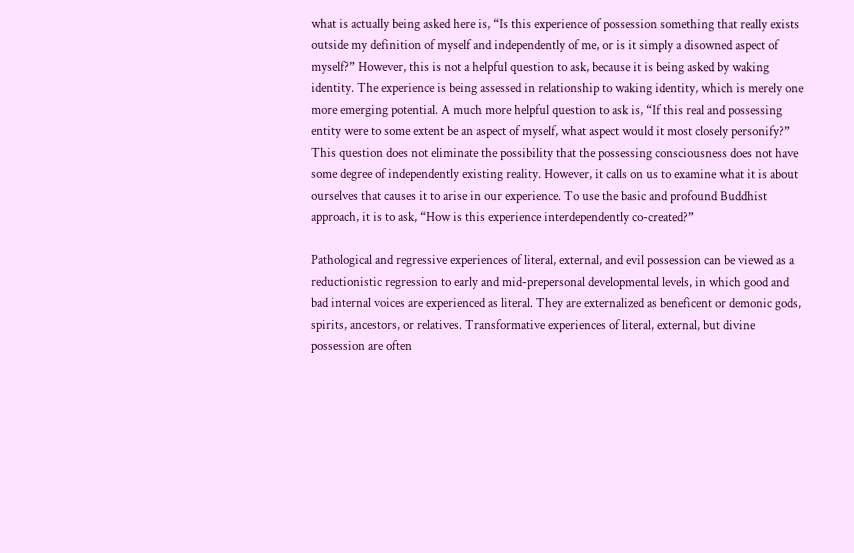what is actually being asked here is, “Is this experience of possession something that really exists outside my definition of myself and independently of me, or is it simply a disowned aspect of myself?” However, this is not a helpful question to ask, because it is being asked by waking identity. The experience is being assessed in relationship to waking identity, which is merely one more emerging potential. A much more helpful question to ask is, “If this real and possessing entity were to some extent be an aspect of myself, what aspect would it most closely personify?” This question does not eliminate the possibility that the possessing consciousness does not have some degree of independently existing reality. However, it calls on us to examine what it is about ourselves that causes it to arise in our experience. To use the basic and profound Buddhist approach, it is to ask, “How is this experience interdependently co-created?”

Pathological and regressive experiences of literal, external, and evil possession can be viewed as a reductionistic regression to early and mid-prepersonal developmental levels, in which good and bad internal voices are experienced as literal. They are externalized as beneficent or demonic gods, spirits, ancestors, or relatives. Transformative experiences of literal, external, but divine possession are often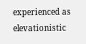experienced as elevationistic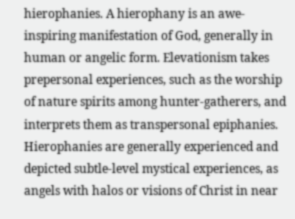hierophanies. A hierophany is an awe-inspiring manifestation of God, generally in human or angelic form. Elevationism takes prepersonal experiences, such as the worship of nature spirits among hunter-gatherers, and interprets them as transpersonal epiphanies. Hierophanies are generally experienced and depicted subtle-level mystical experiences, as angels with halos or visions of Christ in near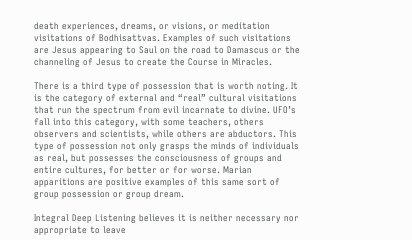death experiences, dreams, or visions, or meditation visitations of Bodhisattvas. Examples of such visitations are Jesus appearing to Saul on the road to Damascus or the channeling of Jesus to create the Course in Miracles.

There is a third type of possession that is worth noting. It is the category of external and “real” cultural visitations that run the spectrum from evil incarnate to divine. UFO’s fall into this category, with some teachers, others observers and scientists, while others are abductors. This type of possession not only grasps the minds of individuals as real, but possesses the consciousness of groups and entire cultures, for better or for worse. Marian apparitions are positive examples of this same sort of group possession or group dream.

Integral Deep Listening believes it is neither necessary nor appropriate to leave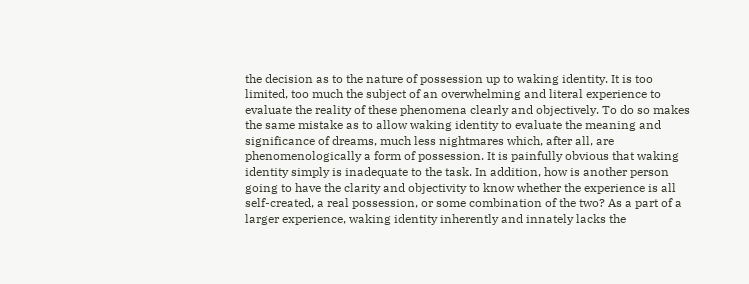the decision as to the nature of possession up to waking identity. It is too limited, too much the subject of an overwhelming and literal experience to evaluate the reality of these phenomena clearly and objectively. To do so makes the same mistake as to allow waking identity to evaluate the meaning and significance of dreams, much less nightmares which, after all, are phenomenologically a form of possession. It is painfully obvious that waking identity simply is inadequate to the task. In addition, how is another person going to have the clarity and objectivity to know whether the experience is all self-created, a real possession, or some combination of the two? As a part of a larger experience, waking identity inherently and innately lacks the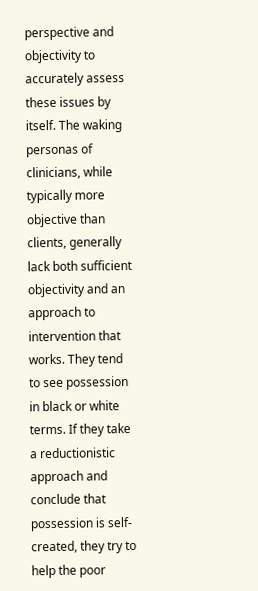perspective and objectivity to accurately assess these issues by itself. The waking personas of clinicians, while typically more objective than clients, generally lack both sufficient objectivity and an approach to intervention that works. They tend to see possession in black or white terms. If they take a reductionistic approach and conclude that possession is self-created, they try to help the poor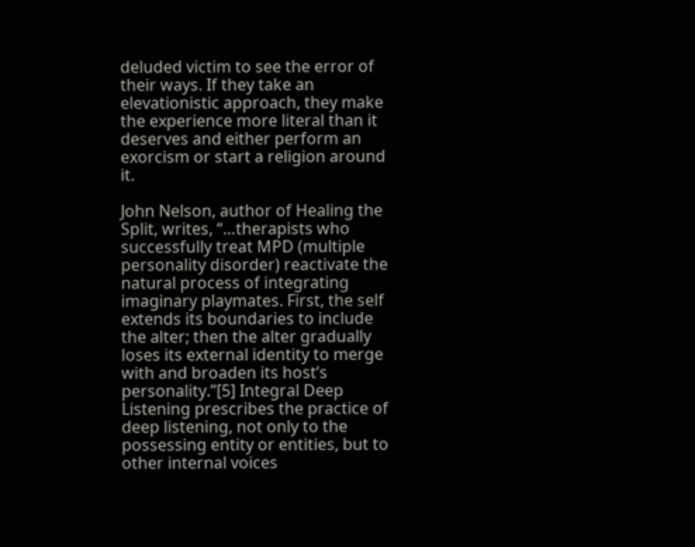deluded victim to see the error of their ways. If they take an elevationistic approach, they make the experience more literal than it deserves and either perform an exorcism or start a religion around it.

John Nelson, author of Healing the Split, writes, “…therapists who successfully treat MPD (multiple personality disorder) reactivate the natural process of integrating imaginary playmates. First, the self extends its boundaries to include the alter; then the alter gradually loses its external identity to merge with and broaden its host’s personality.”[5] Integral Deep Listening prescribes the practice of deep listening, not only to the possessing entity or entities, but to other internal voices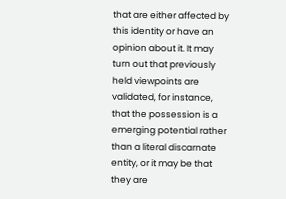that are either affected by this identity or have an opinion about it. It may turn out that previously held viewpoints are validated, for instance, that the possession is a emerging potential rather than a literal discarnate entity, or it may be that they are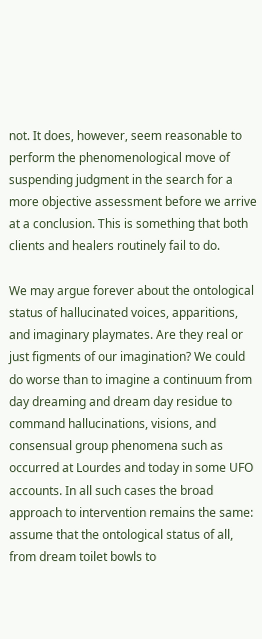not. It does, however, seem reasonable to perform the phenomenological move of suspending judgment in the search for a more objective assessment before we arrive at a conclusion. This is something that both clients and healers routinely fail to do.

We may argue forever about the ontological status of hallucinated voices, apparitions, and imaginary playmates. Are they real or just figments of our imagination? We could do worse than to imagine a continuum from day dreaming and dream day residue to command hallucinations, visions, and consensual group phenomena such as occurred at Lourdes and today in some UFO accounts. In all such cases the broad approach to intervention remains the same: assume that the ontological status of all, from dream toilet bowls to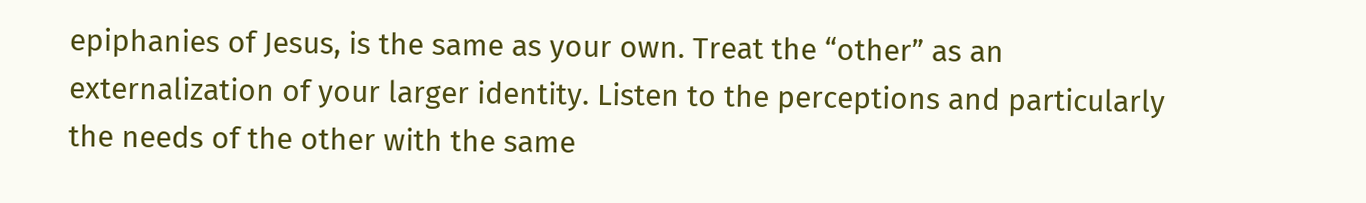epiphanies of Jesus, is the same as your own. Treat the “other” as an externalization of your larger identity. Listen to the perceptions and particularly the needs of the other with the same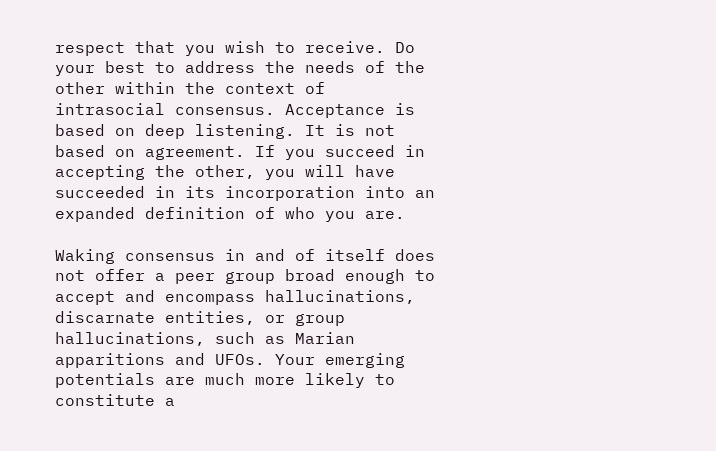respect that you wish to receive. Do your best to address the needs of the other within the context of intrasocial consensus. Acceptance is based on deep listening. It is not based on agreement. If you succeed in accepting the other, you will have succeeded in its incorporation into an expanded definition of who you are.

Waking consensus in and of itself does not offer a peer group broad enough to accept and encompass hallucinations, discarnate entities, or group hallucinations, such as Marian apparitions and UFOs. Your emerging potentials are much more likely to constitute a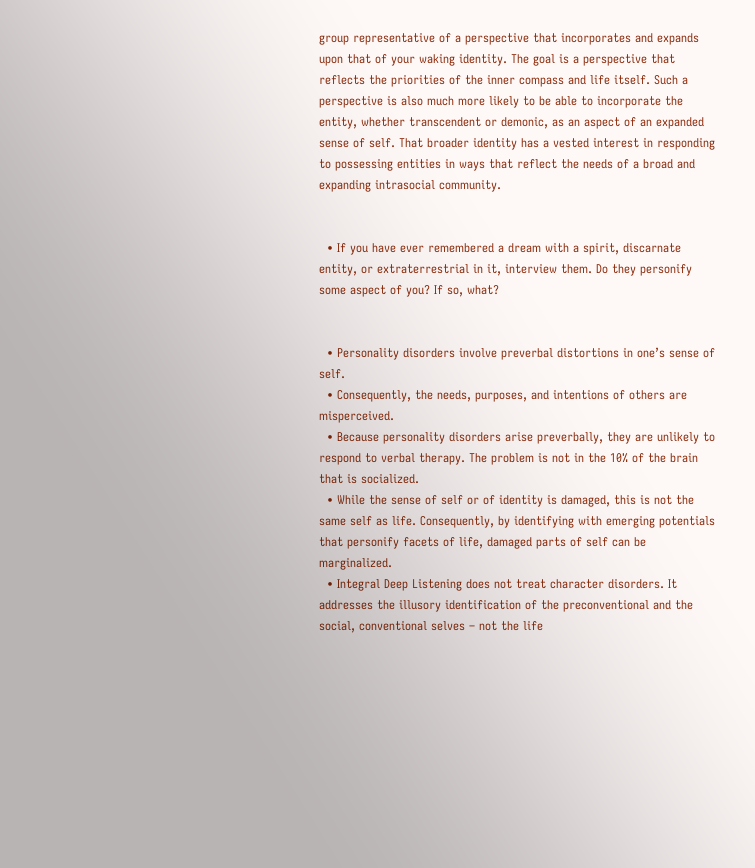group representative of a perspective that incorporates and expands upon that of your waking identity. The goal is a perspective that reflects the priorities of the inner compass and life itself. Such a perspective is also much more likely to be able to incorporate the entity, whether transcendent or demonic, as an aspect of an expanded sense of self. That broader identity has a vested interest in responding to possessing entities in ways that reflect the needs of a broad and expanding intrasocial community.


  • If you have ever remembered a dream with a spirit, discarnate entity, or extraterrestrial in it, interview them. Do they personify some aspect of you? If so, what?


  • Personality disorders involve preverbal distortions in one’s sense of self.
  • Consequently, the needs, purposes, and intentions of others are misperceived.
  • Because personality disorders arise preverbally, they are unlikely to respond to verbal therapy. The problem is not in the 10% of the brain that is socialized.
  • While the sense of self or of identity is damaged, this is not the same self as life. Consequently, by identifying with emerging potentials that personify facets of life, damaged parts of self can be marginalized.
  • Integral Deep Listening does not treat character disorders. It addresses the illusory identification of the preconventional and the social, conventional selves – not the life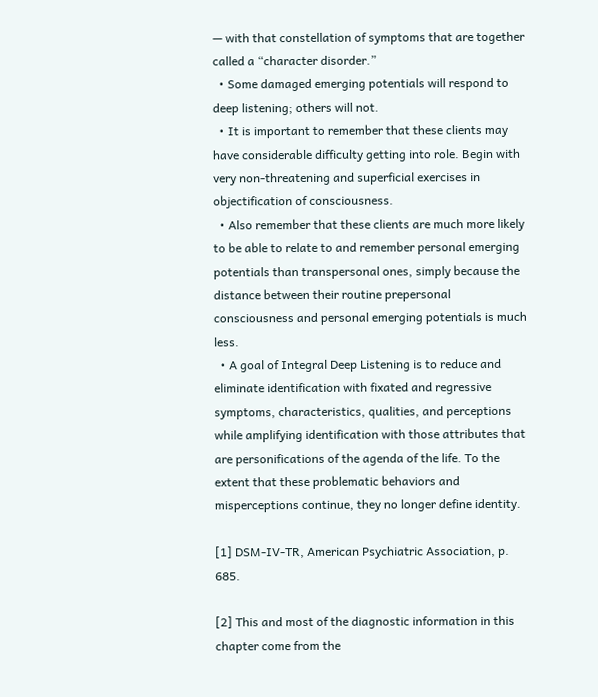— with that constellation of symptoms that are together called a “character disorder.”
  • Some damaged emerging potentials will respond to deep listening; others will not.
  • It is important to remember that these clients may have considerable difficulty getting into role. Begin with very non-threatening and superficial exercises in objectification of consciousness.
  • Also remember that these clients are much more likely to be able to relate to and remember personal emerging potentials than transpersonal ones, simply because the distance between their routine prepersonal consciousness and personal emerging potentials is much less.
  • A goal of Integral Deep Listening is to reduce and eliminate identification with fixated and regressive symptoms, characteristics, qualities, and perceptions while amplifying identification with those attributes that are personifications of the agenda of the life. To the extent that these problematic behaviors and misperceptions continue, they no longer define identity.

[1] DSM-IV-TR, American Psychiatric Association, p. 685.

[2] This and most of the diagnostic information in this chapter come from the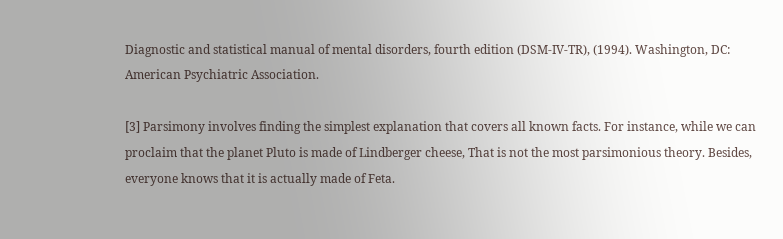Diagnostic and statistical manual of mental disorders, fourth edition (DSM-IV-TR), (1994). Washington, DC: American Psychiatric Association.

[3] Parsimony involves finding the simplest explanation that covers all known facts. For instance, while we can proclaim that the planet Pluto is made of Lindberger cheese, That is not the most parsimonious theory. Besides, everyone knows that it is actually made of Feta.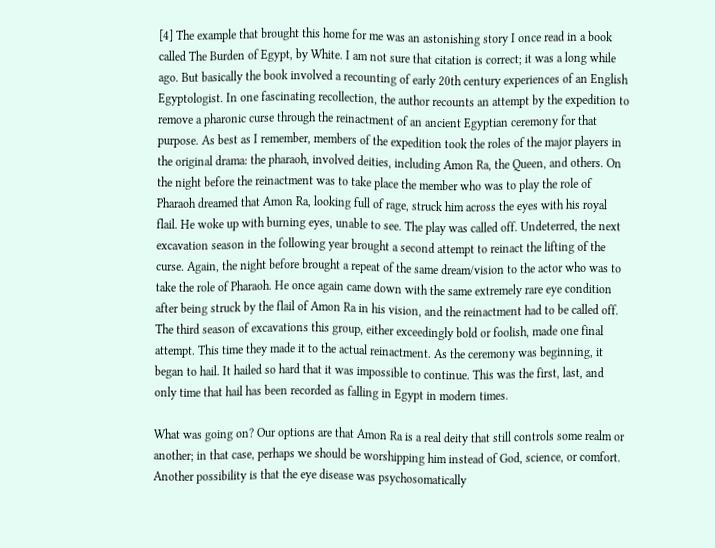[4] The example that brought this home for me was an astonishing story I once read in a book called The Burden of Egypt, by White. I am not sure that citation is correct; it was a long while ago. But basically the book involved a recounting of early 20th century experiences of an English Egyptologist. In one fascinating recollection, the author recounts an attempt by the expedition to remove a pharonic curse through the reinactment of an ancient Egyptian ceremony for that purpose. As best as I remember, members of the expedition took the roles of the major players in the original drama: the pharaoh, involved deities, including Amon Ra, the Queen, and others. On the night before the reinactment was to take place the member who was to play the role of Pharaoh dreamed that Amon Ra, looking full of rage, struck him across the eyes with his royal flail. He woke up with burning eyes, unable to see. The play was called off. Undeterred, the next excavation season in the following year brought a second attempt to reinact the lifting of the curse. Again, the night before brought a repeat of the same dream/vision to the actor who was to take the role of Pharaoh. He once again came down with the same extremely rare eye condition after being struck by the flail of Amon Ra in his vision, and the reinactment had to be called off. The third season of excavations this group, either exceedingly bold or foolish, made one final attempt. This time they made it to the actual reinactment. As the ceremony was beginning, it began to hail. It hailed so hard that it was impossible to continue. This was the first, last, and only time that hail has been recorded as falling in Egypt in modern times.

What was going on? Our options are that Amon Ra is a real deity that still controls some realm or another; in that case, perhaps we should be worshipping him instead of God, science, or comfort. Another possibility is that the eye disease was psychosomatically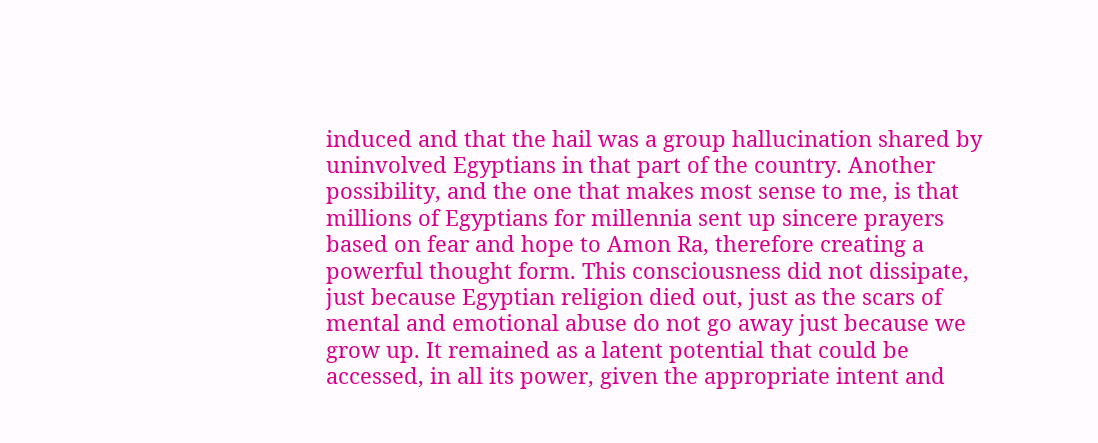induced and that the hail was a group hallucination shared by uninvolved Egyptians in that part of the country. Another possibility, and the one that makes most sense to me, is that millions of Egyptians for millennia sent up sincere prayers based on fear and hope to Amon Ra, therefore creating a powerful thought form. This consciousness did not dissipate, just because Egyptian religion died out, just as the scars of mental and emotional abuse do not go away just because we grow up. It remained as a latent potential that could be accessed, in all its power, given the appropriate intent and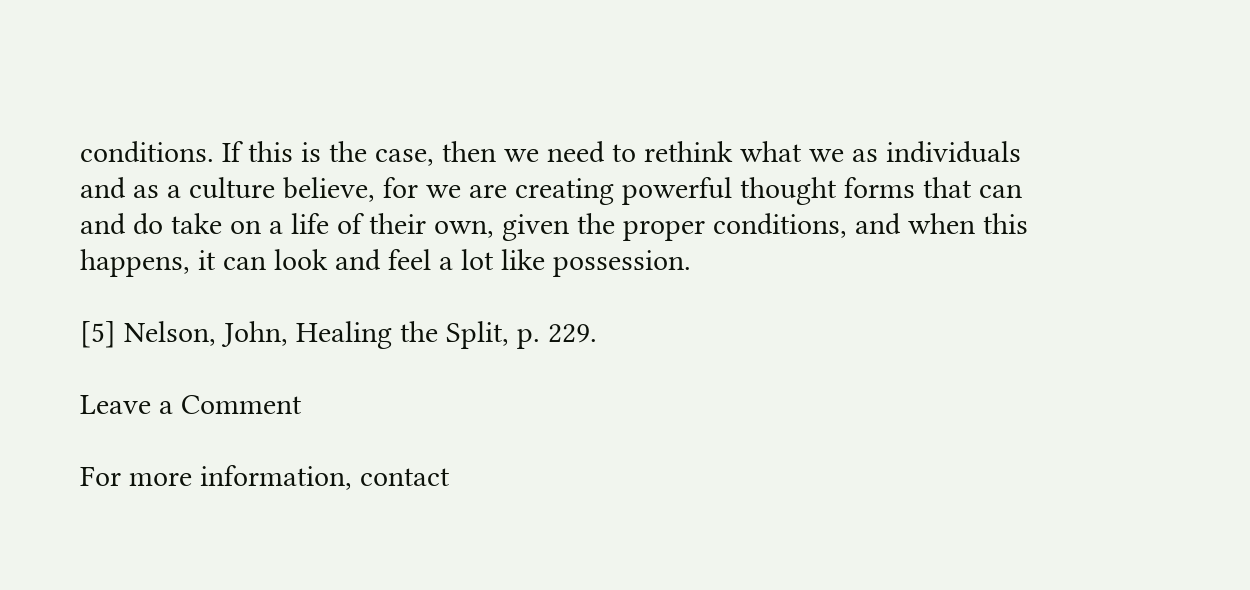conditions. If this is the case, then we need to rethink what we as individuals and as a culture believe, for we are creating powerful thought forms that can and do take on a life of their own, given the proper conditions, and when this happens, it can look and feel a lot like possession.

[5] Nelson, John, Healing the Split, p. 229.

Leave a Comment

For more information, contact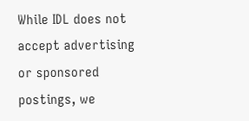While IDL does not accept advertising or sponsored postings, we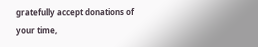gratefully accept donations of your time,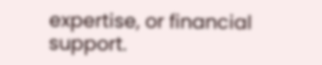expertise, or financial support.